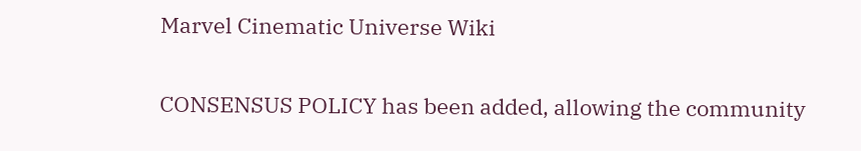Marvel Cinematic Universe Wiki

CONSENSUS POLICY has been added, allowing the community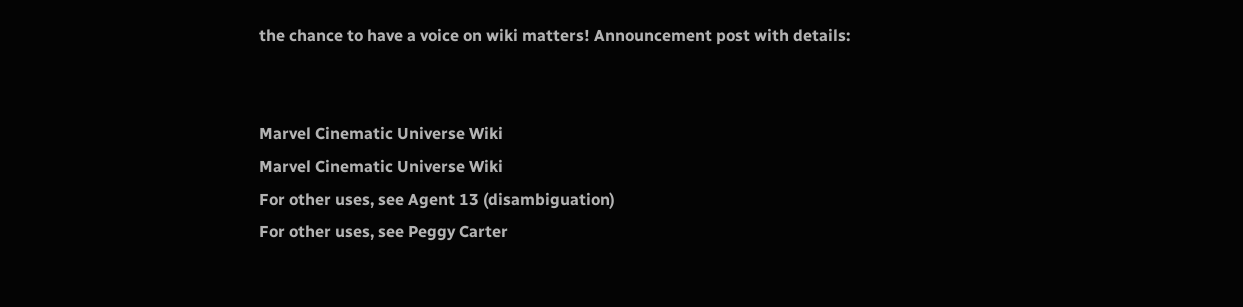the chance to have a voice on wiki matters! Announcement post with details:


Marvel Cinematic Universe Wiki
Marvel Cinematic Universe Wiki
For other uses, see Agent 13 (disambiguation)
For other uses, see Peggy Carter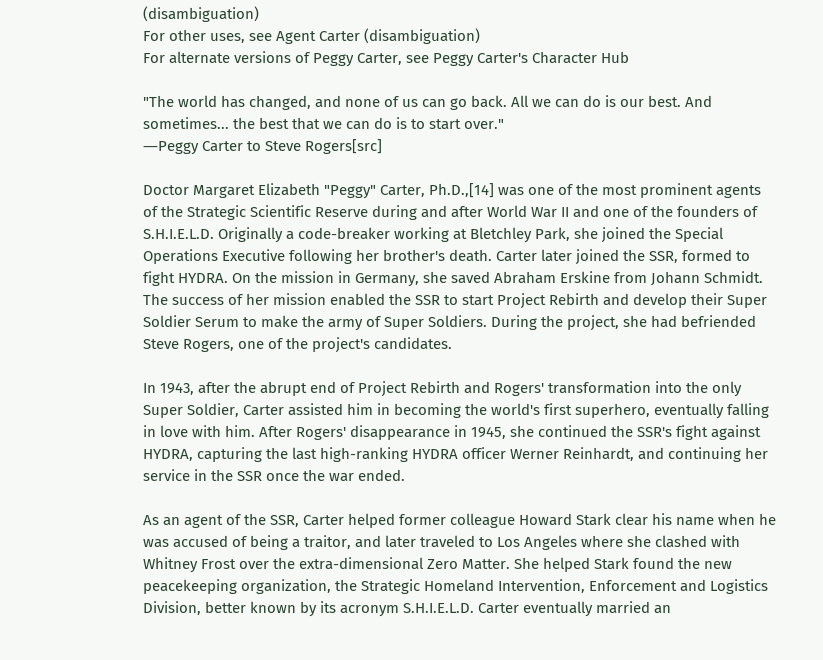(disambiguation)
For other uses, see Agent Carter (disambiguation)
For alternate versions of Peggy Carter, see Peggy Carter's Character Hub

"The world has changed, and none of us can go back. All we can do is our best. And sometimes... the best that we can do is to start over."
―Peggy Carter to Steve Rogers[src]

Doctor Margaret Elizabeth "Peggy" Carter, Ph.D.,[14] was one of the most prominent agents of the Strategic Scientific Reserve during and after World War II and one of the founders of S.H.I.E.L.D. Originally a code-breaker working at Bletchley Park, she joined the Special Operations Executive following her brother's death. Carter later joined the SSR, formed to fight HYDRA. On the mission in Germany, she saved Abraham Erskine from Johann Schmidt. The success of her mission enabled the SSR to start Project Rebirth and develop their Super Soldier Serum to make the army of Super Soldiers. During the project, she had befriended Steve Rogers, one of the project's candidates.

In 1943, after the abrupt end of Project Rebirth and Rogers' transformation into the only Super Soldier, Carter assisted him in becoming the world's first superhero, eventually falling in love with him. After Rogers' disappearance in 1945, she continued the SSR's fight against HYDRA, capturing the last high-ranking HYDRA officer Werner Reinhardt, and continuing her service in the SSR once the war ended.

As an agent of the SSR, Carter helped former colleague Howard Stark clear his name when he was accused of being a traitor, and later traveled to Los Angeles where she clashed with Whitney Frost over the extra-dimensional Zero Matter. She helped Stark found the new peacekeeping organization, the Strategic Homeland Intervention, Enforcement and Logistics Division, better known by its acronym S.H.I.E.L.D. Carter eventually married an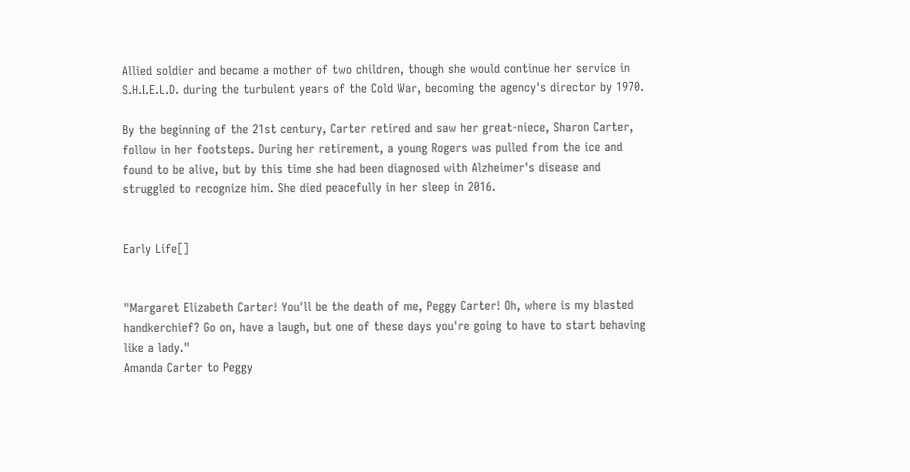Allied soldier and became a mother of two children, though she would continue her service in S.H.I.E.L.D. during the turbulent years of the Cold War, becoming the agency's director by 1970.

By the beginning of the 21st century, Carter retired and saw her great-niece, Sharon Carter, follow in her footsteps. During her retirement, a young Rogers was pulled from the ice and found to be alive, but by this time she had been diagnosed with Alzheimer's disease and struggled to recognize him. She died peacefully in her sleep in 2016.


Early Life[]


"Margaret Elizabeth Carter! You'll be the death of me, Peggy Carter! Oh, where is my blasted handkerchief? Go on, have a laugh, but one of these days you're going to have to start behaving like a lady."
Amanda Carter to Peggy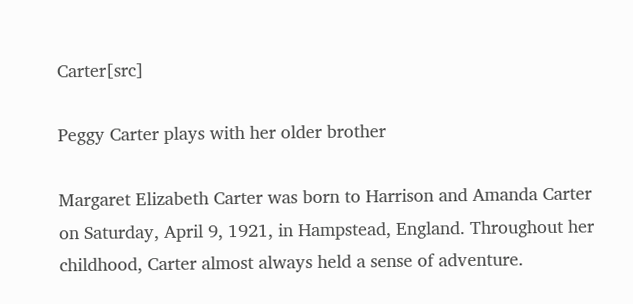Carter[src]

Peggy Carter plays with her older brother

Margaret Elizabeth Carter was born to Harrison and Amanda Carter on Saturday, April 9, 1921, in Hampstead, England. Throughout her childhood, Carter almost always held a sense of adventure.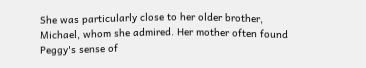She was particularly close to her older brother, Michael, whom she admired. Her mother often found Peggy's sense of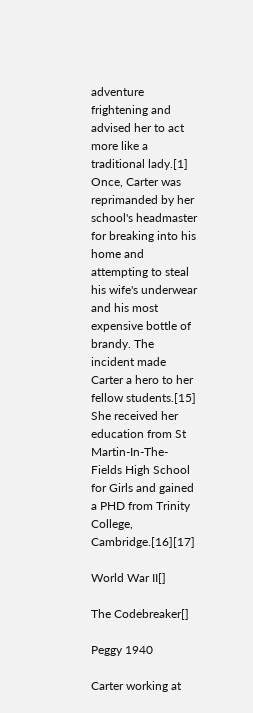adventure frightening and advised her to act more like a traditional lady.[1] Once, Carter was reprimanded by her school's headmaster for breaking into his home and attempting to steal his wife's underwear and his most expensive bottle of brandy. The incident made Carter a hero to her fellow students.[15] She received her education from St Martin-In-The-Fields High School for Girls and gained a PHD from Trinity College, Cambridge.[16][17]

World War II[]

The Codebreaker[]

Peggy 1940

Carter working at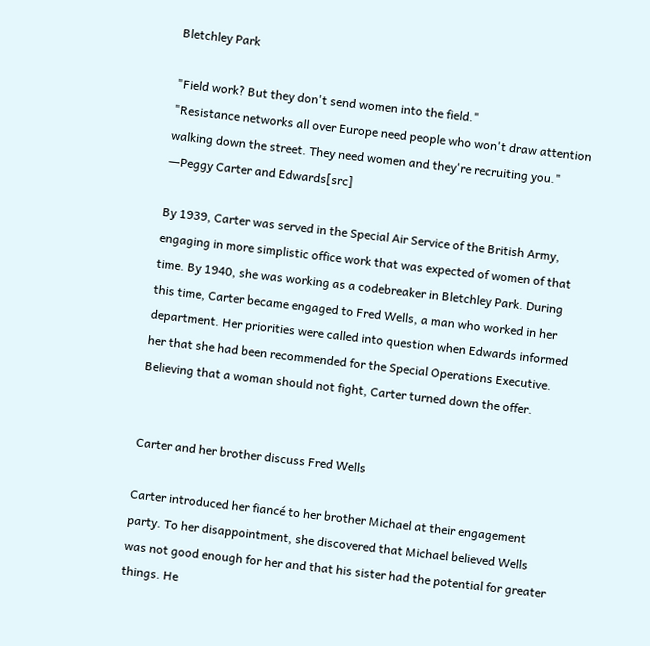Bletchley Park

"Field work? But they don't send women into the field."
"Resistance networks all over Europe need people who won't draw attention walking down the street. They need women and they're recruiting you."
―Peggy Carter and Edwards[src]

By 1939, Carter was served in the Special Air Service of the British Army, engaging in more simplistic office work that was expected of women of that time. By 1940, she was working as a codebreaker in Bletchley Park. During this time, Carter became engaged to Fred Wells, a man who worked in her department. Her priorities were called into question when Edwards informed her that she had been recommended for the Special Operations Executive. Believing that a woman should not fight, Carter turned down the offer.


Carter and her brother discuss Fred Wells

Carter introduced her fiancé to her brother Michael at their engagement party. To her disappointment, she discovered that Michael believed Wells was not good enough for her and that his sister had the potential for greater things. He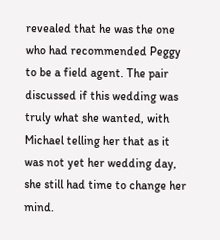revealed that he was the one who had recommended Peggy to be a field agent. The pair discussed if this wedding was truly what she wanted, with Michael telling her that as it was not yet her wedding day, she still had time to change her mind.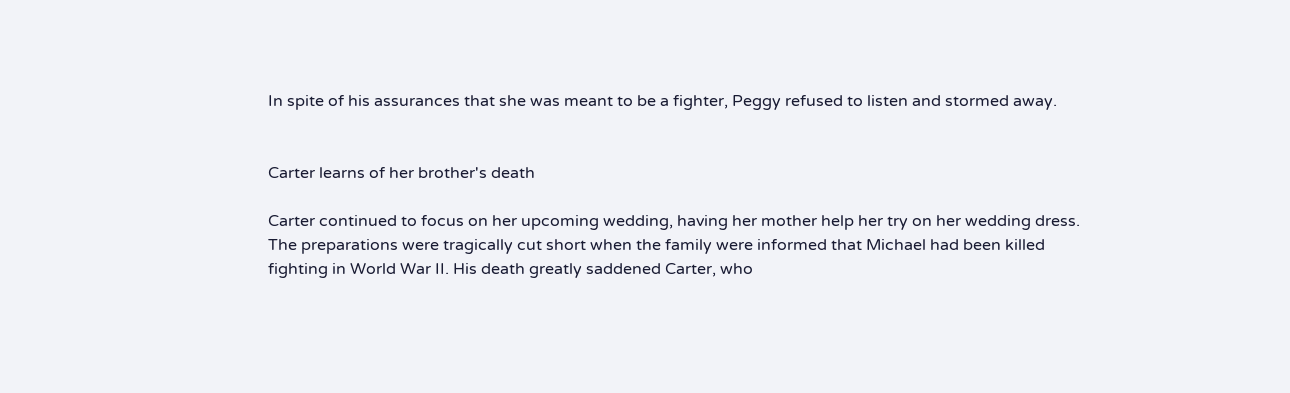In spite of his assurances that she was meant to be a fighter, Peggy refused to listen and stormed away.


Carter learns of her brother's death

Carter continued to focus on her upcoming wedding, having her mother help her try on her wedding dress. The preparations were tragically cut short when the family were informed that Michael had been killed fighting in World War II. His death greatly saddened Carter, who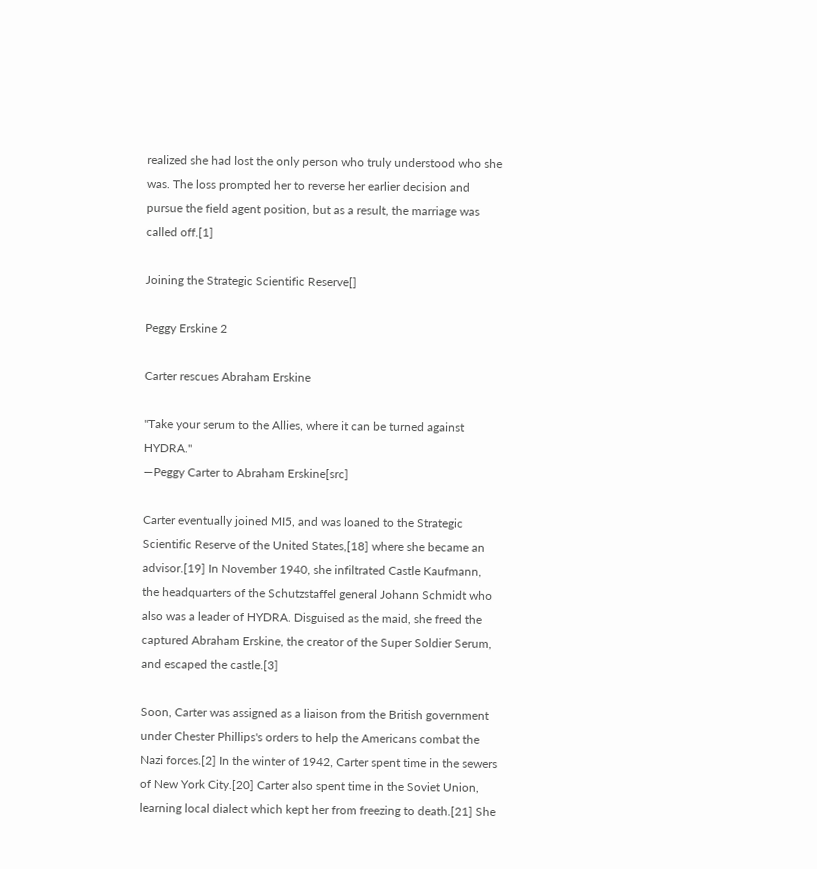realized she had lost the only person who truly understood who she was. The loss prompted her to reverse her earlier decision and pursue the field agent position, but as a result, the marriage was called off.[1]

Joining the Strategic Scientific Reserve[]

Peggy Erskine 2

Carter rescues Abraham Erskine

"Take your serum to the Allies, where it can be turned against HYDRA."
―Peggy Carter to Abraham Erskine[src]

Carter eventually joined MI5, and was loaned to the Strategic Scientific Reserve of the United States,[18] where she became an advisor.[19] In November 1940, she infiltrated Castle Kaufmann, the headquarters of the Schutzstaffel general Johann Schmidt who also was a leader of HYDRA. Disguised as the maid, she freed the captured Abraham Erskine, the creator of the Super Soldier Serum, and escaped the castle.[3]

Soon, Carter was assigned as a liaison from the British government under Chester Phillips's orders to help the Americans combat the Nazi forces.[2] In the winter of 1942, Carter spent time in the sewers of New York City.[20] Carter also spent time in the Soviet Union, learning local dialect which kept her from freezing to death.[21] She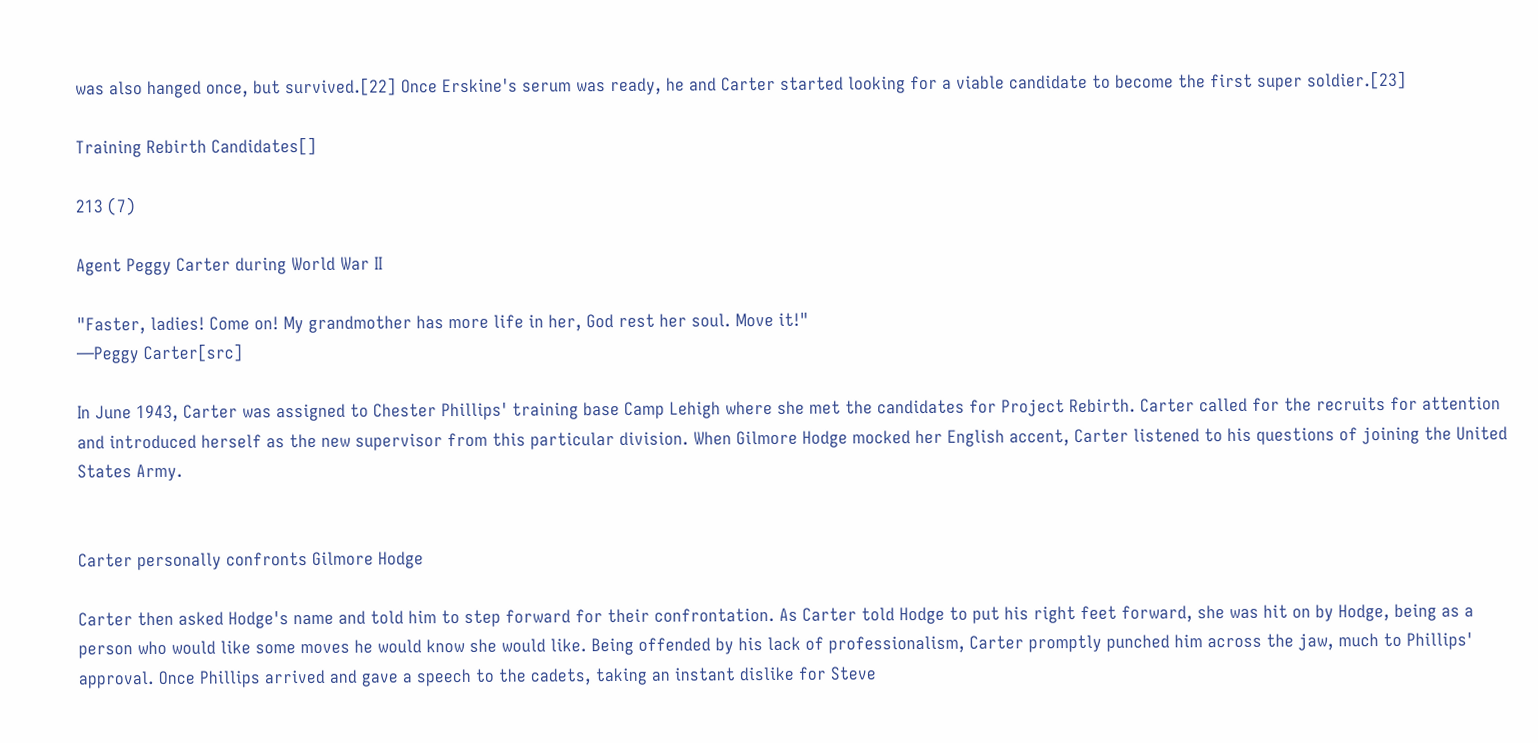was also hanged once, but survived.[22] Once Erskine's serum was ready, he and Carter started looking for a viable candidate to become the first super soldier.[23]

Training Rebirth Candidates[]

213 (7)

Agent Peggy Carter during World War II

"Faster, ladies! Come on! My grandmother has more life in her, God rest her soul. Move it!"
―Peggy Carter[src]

In June 1943, Carter was assigned to Chester Phillips' training base Camp Lehigh where she met the candidates for Project Rebirth. Carter called for the recruits for attention and introduced herself as the new supervisor from this particular division. When Gilmore Hodge mocked her English accent, Carter listened to his questions of joining the United States Army.


Carter personally confronts Gilmore Hodge

Carter then asked Hodge's name and told him to step forward for their confrontation. As Carter told Hodge to put his right feet forward, she was hit on by Hodge, being as a person who would like some moves he would know she would like. Being offended by his lack of professionalism, Carter promptly punched him across the jaw, much to Phillips' approval. Once Phillips arrived and gave a speech to the cadets, taking an instant dislike for Steve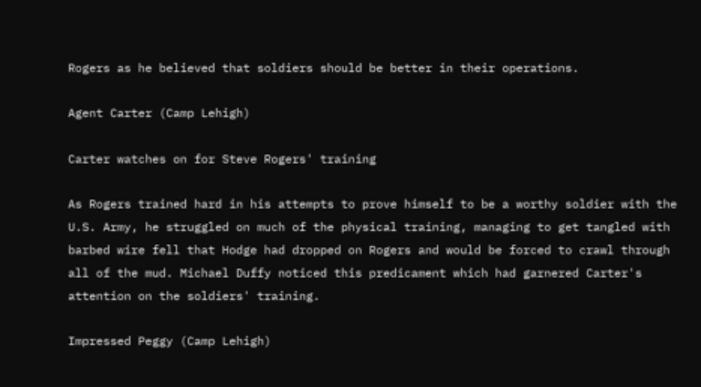Rogers as he believed that soldiers should be better in their operations.

Agent Carter (Camp Lehigh)

Carter watches on for Steve Rogers' training

As Rogers trained hard in his attempts to prove himself to be a worthy soldier with the U.S. Army, he struggled on much of the physical training, managing to get tangled with barbed wire fell that Hodge had dropped on Rogers and would be forced to crawl through all of the mud. Michael Duffy noticed this predicament which had garnered Carter's attention on the soldiers' training.

Impressed Peggy (Camp Lehigh)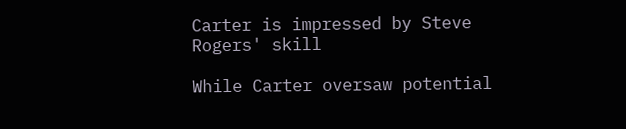Carter is impressed by Steve Rogers' skill

While Carter oversaw potential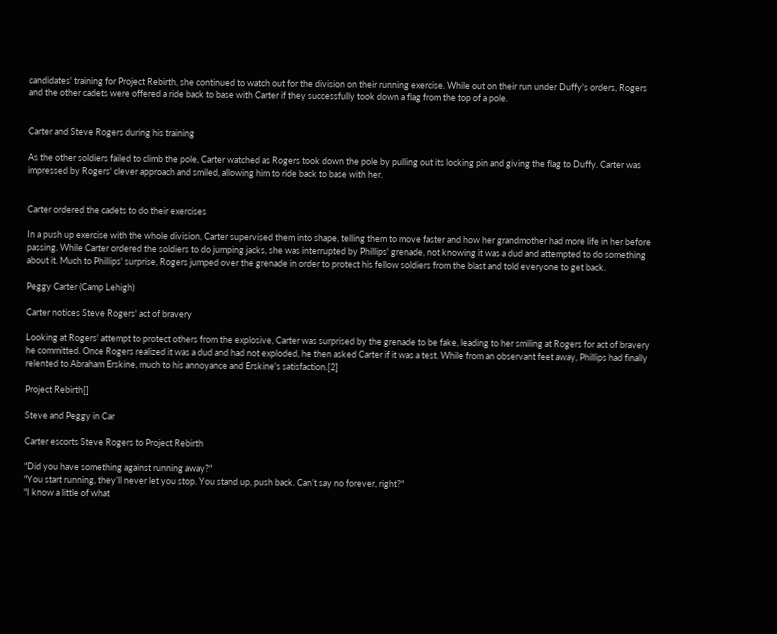candidates' training for Project Rebirth, she continued to watch out for the division on their running exercise. While out on their run under Duffy's orders, Rogers and the other cadets were offered a ride back to base with Carter if they successfully took down a flag from the top of a pole.


Carter and Steve Rogers during his training

As the other soldiers failed to climb the pole, Carter watched as Rogers took down the pole by pulling out its locking pin and giving the flag to Duffy. Carter was impressed by Rogers' clever approach and smiled, allowing him to ride back to base with her.


Carter ordered the cadets to do their exercises

In a push up exercise with the whole division, Carter supervised them into shape, telling them to move faster and how her grandmother had more life in her before passing. While Carter ordered the soldiers to do jumping jacks, she was interrupted by Phillips' grenade, not knowing it was a dud and attempted to do something about it. Much to Phillips' surprise, Rogers jumped over the grenade in order to protect his fellow soldiers from the blast and told everyone to get back.

Peggy Carter (Camp Lehigh)

Carter notices Steve Rogers' act of bravery

Looking at Rogers' attempt to protect others from the explosive, Carter was surprised by the grenade to be fake, leading to her smiling at Rogers for act of bravery he committed. Once Rogers realized it was a dud and had not exploded, he then asked Carter if it was a test. While from an observant feet away, Phillips had finally relented to Abraham Erskine, much to his annoyance and Erskine's satisfaction.[2]

Project Rebirth[]

Steve and Peggy in Car

Carter escorts Steve Rogers to Project Rebirth

"Did you have something against running away?"
"You start running, they’ll never let you stop. You stand up, push back. Can’t say no forever, right?"
"I know a little of what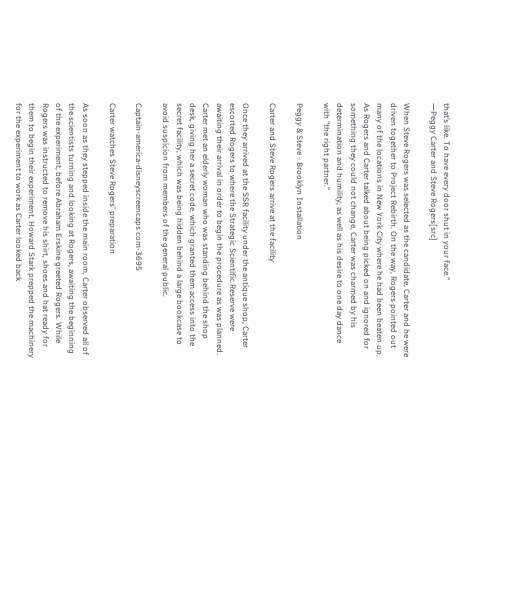that’s like. To have every door shut in your face."
―Peggy Carter and Steve Rogers[src]

When Steve Rogers was selected as the candidate, Carter and he were driven together to Project Rebirth. On the way, Rogers pointed out many of the locations in New York City where he had been beaten up. As Rogers and Carter talked about being picked on and ignored for something they could not change, Carter was charmed by his determination and humility, as well as his desire to one day dance with "the right partner."

Peggy & Steve - Brooklyn Installation

Carter and Steve Rogers arrive at the facility

Once they arrived at the SSR facility under the antique shop, Carter escorted Rogers to where the Strategic Scientific Reserve were awaiting their arrival in order to begin the procedure as was planned. Carter met an elderly woman who was standing behind the shop desk, giving her a secret code, which granted them access into the secret facility, which was being hidden behind a large bookcase to avoid suspicion from members of the general public.

Captain-america-disneyscreencaps com-3695

Carter watches Steve Rogers' preparation

As soon as they stepped inside the main room, Carter observed all of the scientists turning and looking at Rogers, awaiting the beginning of the experiment, before Abraham Erskine greeted Rogers. While Rogers was instructed to remove his shirt, shoes and hat ready for them to begin their experiment, Howard Stark prepped the machinery for the experiment to work as Carter looked back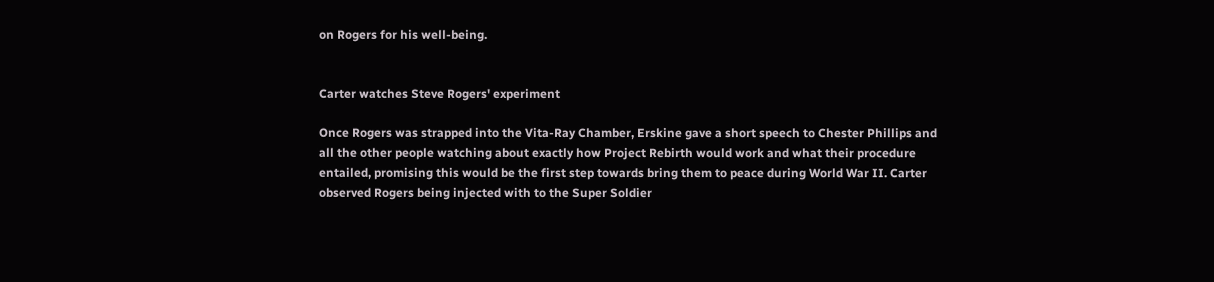on Rogers for his well-being.


Carter watches Steve Rogers' experiment

Once Rogers was strapped into the Vita-Ray Chamber, Erskine gave a short speech to Chester Phillips and all the other people watching about exactly how Project Rebirth would work and what their procedure entailed, promising this would be the first step towards bring them to peace during World War II. Carter observed Rogers being injected with to the Super Soldier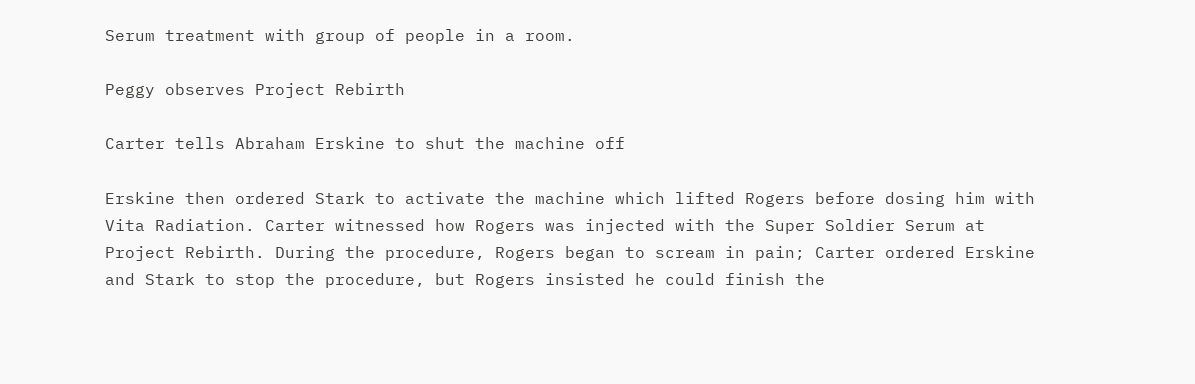Serum treatment with group of people in a room.

Peggy observes Project Rebirth

Carter tells Abraham Erskine to shut the machine off

Erskine then ordered Stark to activate the machine which lifted Rogers before dosing him with Vita Radiation. Carter witnessed how Rogers was injected with the Super Soldier Serum at Project Rebirth. During the procedure, Rogers began to scream in pain; Carter ordered Erskine and Stark to stop the procedure, but Rogers insisted he could finish the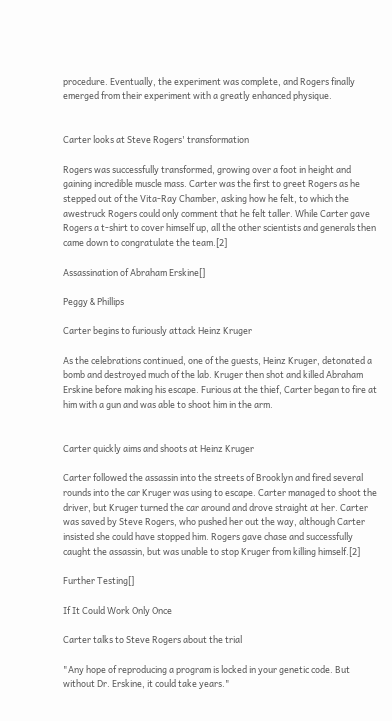procedure. Eventually, the experiment was complete, and Rogers finally emerged from their experiment with a greatly enhanced physique.


Carter looks at Steve Rogers' transformation

Rogers was successfully transformed, growing over a foot in height and gaining incredible muscle mass. Carter was the first to greet Rogers as he stepped out of the Vita-Ray Chamber, asking how he felt, to which the awestruck Rogers could only comment that he felt taller. While Carter gave Rogers a t-shirt to cover himself up, all the other scientists and generals then came down to congratulate the team.[2]

Assassination of Abraham Erskine[]

Peggy & Phillips

Carter begins to furiously attack Heinz Kruger

As the celebrations continued, one of the guests, Heinz Kruger, detonated a bomb and destroyed much of the lab. Kruger then shot and killed Abraham Erskine before making his escape. Furious at the thief, Carter began to fire at him with a gun and was able to shoot him in the arm.


Carter quickly aims and shoots at Heinz Kruger

Carter followed the assassin into the streets of Brooklyn and fired several rounds into the car Kruger was using to escape. Carter managed to shoot the driver, but Kruger turned the car around and drove straight at her. Carter was saved by Steve Rogers, who pushed her out the way, although Carter insisted she could have stopped him. Rogers gave chase and successfully caught the assassin, but was unable to stop Kruger from killing himself.[2]

Further Testing[]

If It Could Work Only Once

Carter talks to Steve Rogers about the trial

"Any hope of reproducing a program is locked in your genetic code. But without Dr. Erskine, it could take years."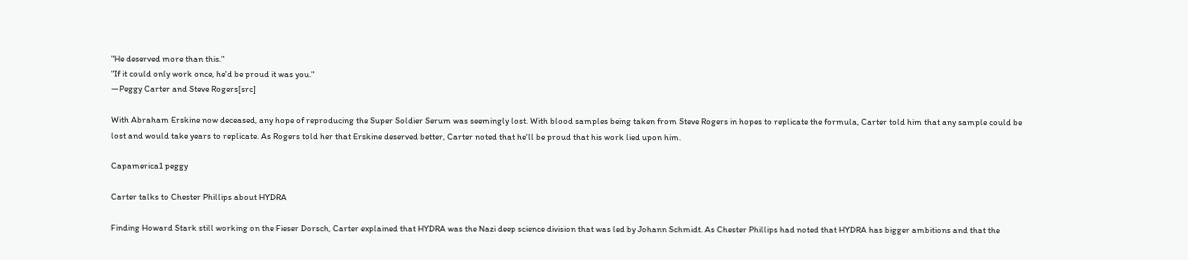"He deserved more than this."
"If it could only work once, he'd be proud it was you."
―Peggy Carter and Steve Rogers[src]

With Abraham Erskine now deceased, any hope of reproducing the Super Soldier Serum was seemingly lost. With blood samples being taken from Steve Rogers in hopes to replicate the formula, Carter told him that any sample could be lost and would take years to replicate. As Rogers told her that Erskine deserved better, Carter noted that he'll be proud that his work lied upon him.

Capamerica1 peggy

Carter talks to Chester Phillips about HYDRA

Finding Howard Stark still working on the Fieser Dorsch, Carter explained that HYDRA was the Nazi deep science division that was led by Johann Schmidt. As Chester Phillips had noted that HYDRA has bigger ambitions and that the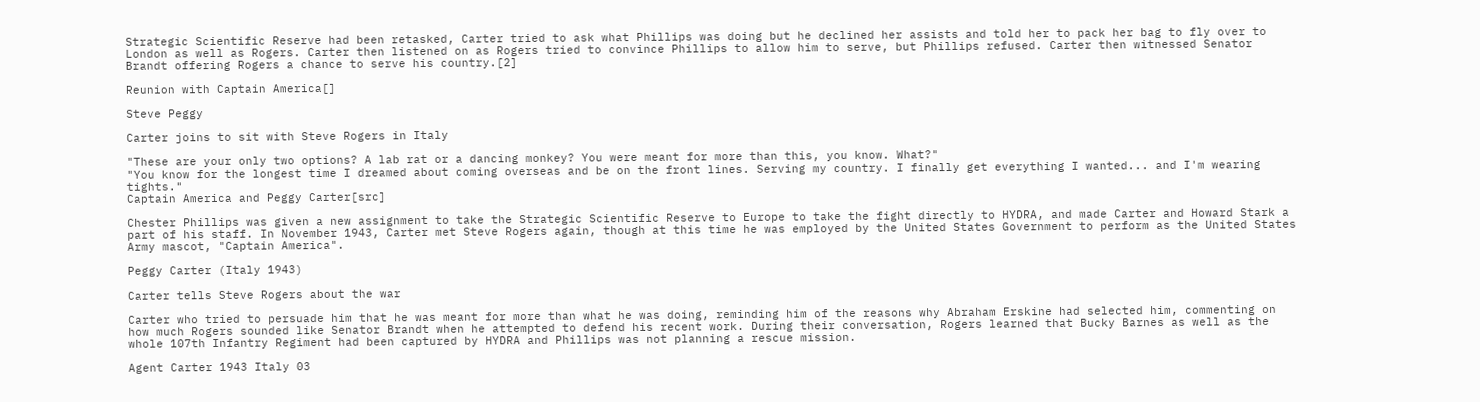Strategic Scientific Reserve had been retasked, Carter tried to ask what Phillips was doing but he declined her assists and told her to pack her bag to fly over to London as well as Rogers. Carter then listened on as Rogers tried to convince Phillips to allow him to serve, but Phillips refused. Carter then witnessed Senator Brandt offering Rogers a chance to serve his country.[2]

Reunion with Captain America[]

Steve Peggy

Carter joins to sit with Steve Rogers in Italy

"These are your only two options? A lab rat or a dancing monkey? You were meant for more than this, you know. What?"
"You know for the longest time I dreamed about coming overseas and be on the front lines. Serving my country. I finally get everything I wanted... and I'm wearing tights."
Captain America and Peggy Carter[src]

Chester Phillips was given a new assignment to take the Strategic Scientific Reserve to Europe to take the fight directly to HYDRA, and made Carter and Howard Stark a part of his staff. In November 1943, Carter met Steve Rogers again, though at this time he was employed by the United States Government to perform as the United States Army mascot, "Captain America".

Peggy Carter (Italy 1943)

Carter tells Steve Rogers about the war

Carter who tried to persuade him that he was meant for more than what he was doing, reminding him of the reasons why Abraham Erskine had selected him, commenting on how much Rogers sounded like Senator Brandt when he attempted to defend his recent work. During their conversation, Rogers learned that Bucky Barnes as well as the whole 107th Infantry Regiment had been captured by HYDRA and Phillips was not planning a rescue mission.

Agent Carter 1943 Italy 03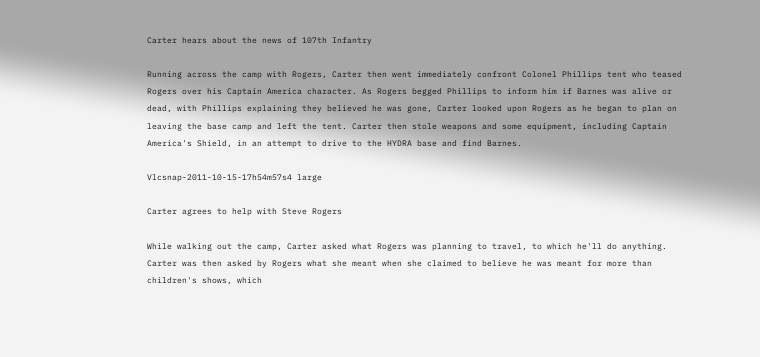Carter hears about the news of 107th Infantry

Running across the camp with Rogers, Carter then went immediately confront Colonel Phillips tent who teased Rogers over his Captain America character. As Rogers begged Phillips to inform him if Barnes was alive or dead, with Phillips explaining they believed he was gone, Carter looked upon Rogers as he began to plan on leaving the base camp and left the tent. Carter then stole weapons and some equipment, including Captain America's Shield, in an attempt to drive to the HYDRA base and find Barnes.

Vlcsnap-2011-10-15-17h54m57s4 large

Carter agrees to help with Steve Rogers

While walking out the camp, Carter asked what Rogers was planning to travel, to which he'll do anything. Carter was then asked by Rogers what she meant when she claimed to believe he was meant for more than children's shows, which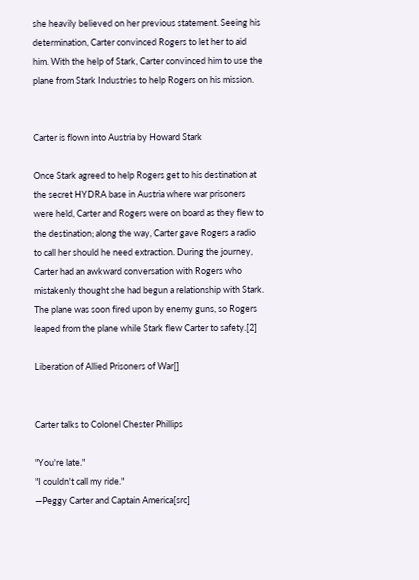she heavily believed on her previous statement. Seeing his determination, Carter convinced Rogers to let her to aid him. With the help of Stark, Carter convinced him to use the plane from Stark Industries to help Rogers on his mission.


Carter is flown into Austria by Howard Stark

Once Stark agreed to help Rogers get to his destination at the secret HYDRA base in Austria where war prisoners were held, Carter and Rogers were on board as they flew to the destination; along the way, Carter gave Rogers a radio to call her should he need extraction. During the journey, Carter had an awkward conversation with Rogers who mistakenly thought she had begun a relationship with Stark. The plane was soon fired upon by enemy guns, so Rogers leaped from the plane while Stark flew Carter to safety.[2]

Liberation of Allied Prisoners of War[]


Carter talks to Colonel Chester Phillips

"You're late."
"I couldn't call my ride."
―Peggy Carter and Captain America[src]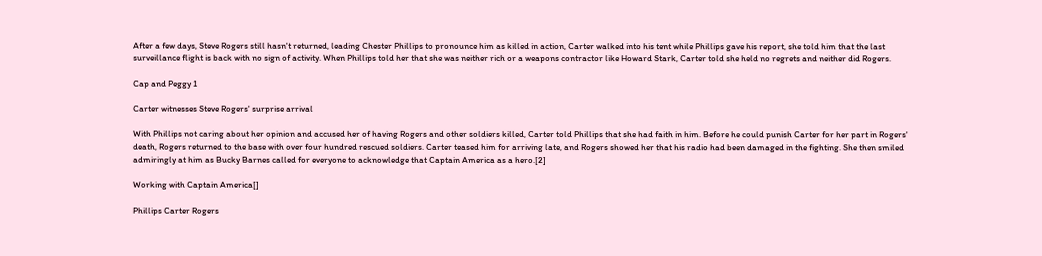After a few days, Steve Rogers still hasn't returned, leading Chester Phillips to pronounce him as killed in action, Carter walked into his tent while Phillips gave his report, she told him that the last surveillance flight is back with no sign of activity. When Phillips told her that she was neither rich or a weapons contractor like Howard Stark, Carter told she held no regrets and neither did Rogers.

Cap and Peggy 1

Carter witnesses Steve Rogers' surprise arrival

With Phillips not caring about her opinion and accused her of having Rogers and other soldiers killed, Carter told Phillips that she had faith in him. Before he could punish Carter for her part in Rogers' death, Rogers returned to the base with over four hundred rescued soldiers. Carter teased him for arriving late, and Rogers showed her that his radio had been damaged in the fighting. She then smiled admiringly at him as Bucky Barnes called for everyone to acknowledge that Captain America as a hero.[2]

Working with Captain America[]

Phillips Carter Rogers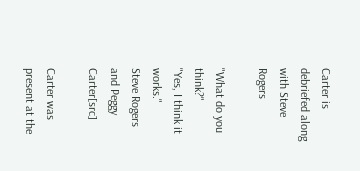Carter is debriefed along with Steve Rogers

"What do you think?"
"Yes, I think it works."
Steve Rogers and Peggy Carter[src]

Carter was present at the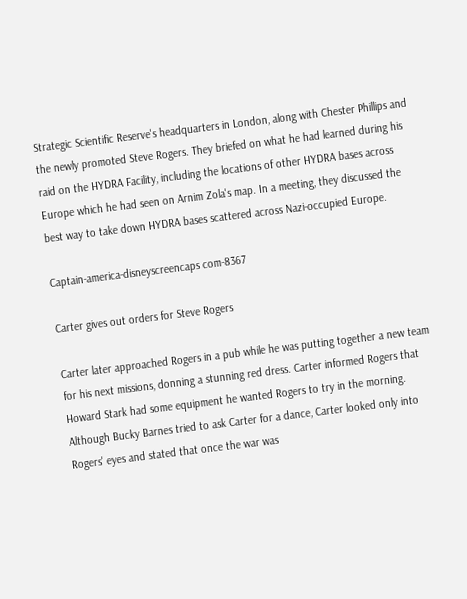Strategic Scientific Reserve's headquarters in London, along with Chester Phillips and the newly promoted Steve Rogers. They briefed on what he had learned during his raid on the HYDRA Facility, including the locations of other HYDRA bases across Europe which he had seen on Arnim Zola's map. In a meeting, they discussed the best way to take down HYDRA bases scattered across Nazi-occupied Europe.

Captain-america-disneyscreencaps com-8367

Carter gives out orders for Steve Rogers

Carter later approached Rogers in a pub while he was putting together a new team for his next missions, donning a stunning red dress. Carter informed Rogers that Howard Stark had some equipment he wanted Rogers to try in the morning. Although Bucky Barnes tried to ask Carter for a dance, Carter looked only into Rogers' eyes and stated that once the war was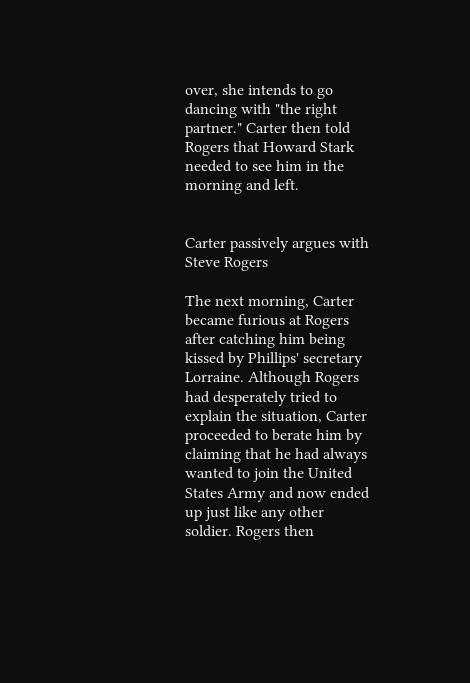over, she intends to go dancing with "the right partner." Carter then told Rogers that Howard Stark needed to see him in the morning and left.


Carter passively argues with Steve Rogers

The next morning, Carter became furious at Rogers after catching him being kissed by Phillips' secretary Lorraine. Although Rogers had desperately tried to explain the situation, Carter proceeded to berate him by claiming that he had always wanted to join the United States Army and now ended up just like any other soldier. Rogers then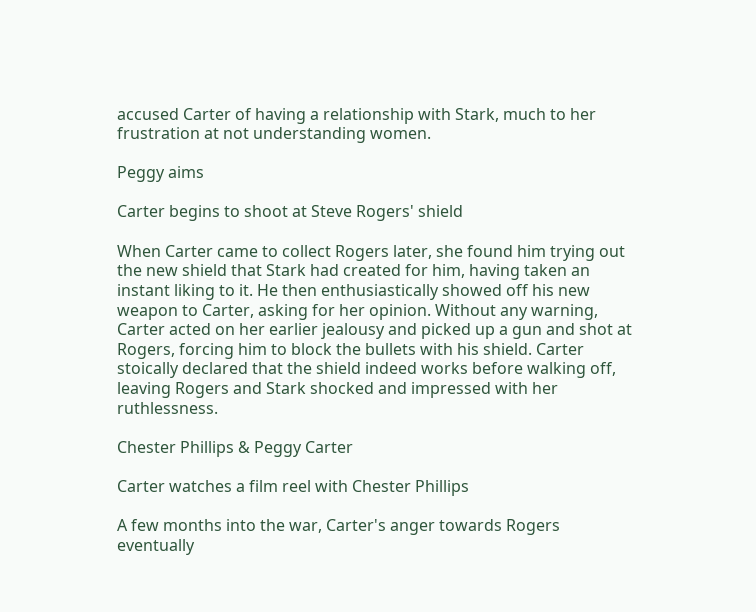accused Carter of having a relationship with Stark, much to her frustration at not understanding women.

Peggy aims

Carter begins to shoot at Steve Rogers' shield

When Carter came to collect Rogers later, she found him trying out the new shield that Stark had created for him, having taken an instant liking to it. He then enthusiastically showed off his new weapon to Carter, asking for her opinion. Without any warning, Carter acted on her earlier jealousy and picked up a gun and shot at Rogers, forcing him to block the bullets with his shield. Carter stoically declared that the shield indeed works before walking off, leaving Rogers and Stark shocked and impressed with her ruthlessness.

Chester Phillips & Peggy Carter

Carter watches a film reel with Chester Phillips

A few months into the war, Carter's anger towards Rogers eventually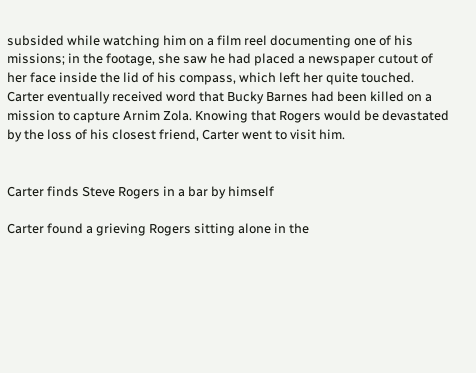subsided while watching him on a film reel documenting one of his missions; in the footage, she saw he had placed a newspaper cutout of her face inside the lid of his compass, which left her quite touched. Carter eventually received word that Bucky Barnes had been killed on a mission to capture Arnim Zola. Knowing that Rogers would be devastated by the loss of his closest friend, Carter went to visit him.


Carter finds Steve Rogers in a bar by himself

Carter found a grieving Rogers sitting alone in the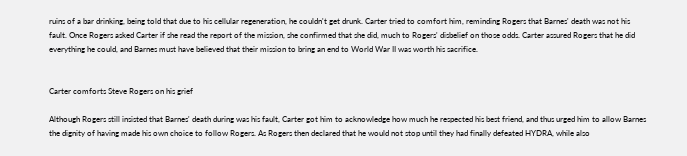ruins of a bar drinking, being told that due to his cellular regeneration, he couldn't get drunk. Carter tried to comfort him, reminding Rogers that Barnes' death was not his fault. Once Rogers asked Carter if she read the report of the mission, she confirmed that she did, much to Rogers' disbelief on those odds. Carter assured Rogers that he did everything he could, and Barnes must have believed that their mission to bring an end to World War II was worth his sacrifice.


Carter comforts Steve Rogers on his grief

Although Rogers still insisted that Barnes' death during was his fault, Carter got him to acknowledge how much he respected his best friend, and thus urged him to allow Barnes the dignity of having made his own choice to follow Rogers. As Rogers then declared that he would not stop until they had finally defeated HYDRA, while also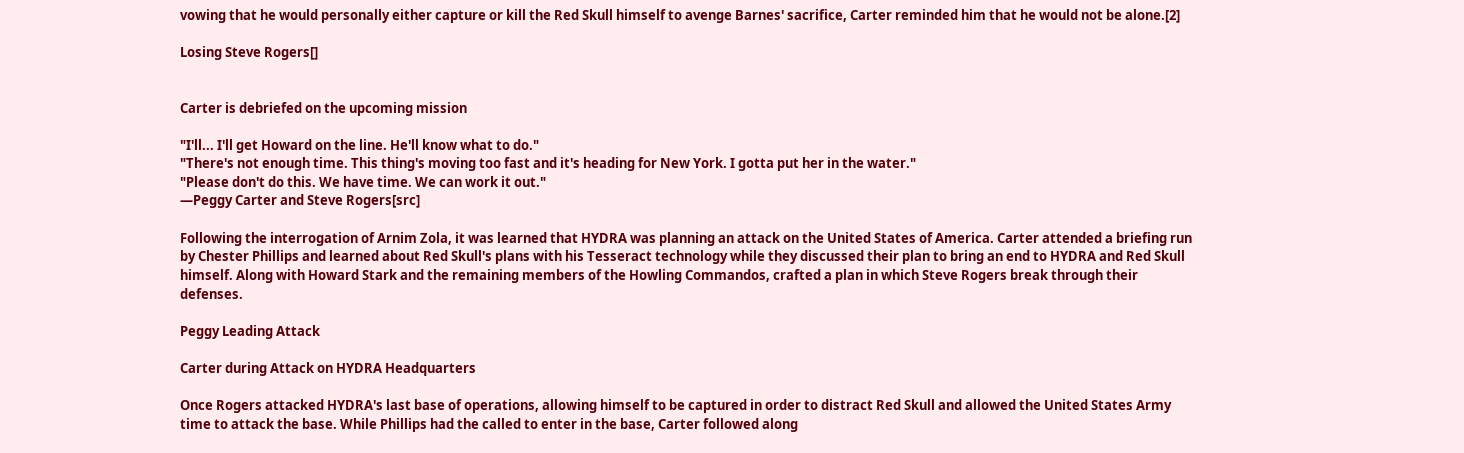vowing that he would personally either capture or kill the Red Skull himself to avenge Barnes' sacrifice, Carter reminded him that he would not be alone.[2]

Losing Steve Rogers[]


Carter is debriefed on the upcoming mission

"I'll... I'll get Howard on the line. He'll know what to do."
"There's not enough time. This thing's moving too fast and it's heading for New York. I gotta put her in the water."
"Please don't do this. We have time. We can work it out."
―Peggy Carter and Steve Rogers[src]

Following the interrogation of Arnim Zola, it was learned that HYDRA was planning an attack on the United States of America. Carter attended a briefing run by Chester Phillips and learned about Red Skull's plans with his Tesseract technology while they discussed their plan to bring an end to HYDRA and Red Skull himself. Along with Howard Stark and the remaining members of the Howling Commandos, crafted a plan in which Steve Rogers break through their defenses.

Peggy Leading Attack

Carter during Attack on HYDRA Headquarters

Once Rogers attacked HYDRA's last base of operations, allowing himself to be captured in order to distract Red Skull and allowed the United States Army time to attack the base. While Phillips had the called to enter in the base, Carter followed along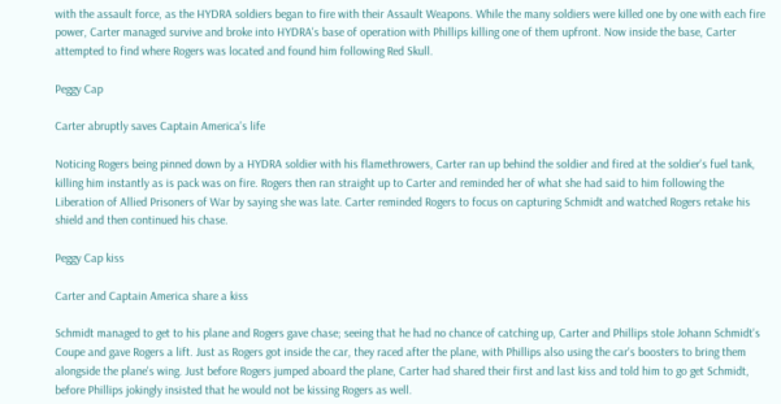with the assault force, as the HYDRA soldiers began to fire with their Assault Weapons. While the many soldiers were killed one by one with each fire power, Carter managed survive and broke into HYDRA's base of operation with Phillips killing one of them upfront. Now inside the base, Carter attempted to find where Rogers was located and found him following Red Skull.

Peggy Cap

Carter abruptly saves Captain America's life

Noticing Rogers being pinned down by a HYDRA soldier with his flamethrowers, Carter ran up behind the soldier and fired at the soldier's fuel tank, killing him instantly as is pack was on fire. Rogers then ran straight up to Carter and reminded her of what she had said to him following the Liberation of Allied Prisoners of War by saying she was late. Carter reminded Rogers to focus on capturing Schmidt and watched Rogers retake his shield and then continued his chase.

Peggy Cap kiss

Carter and Captain America share a kiss

Schmidt managed to get to his plane and Rogers gave chase; seeing that he had no chance of catching up, Carter and Phillips stole Johann Schmidt's Coupe and gave Rogers a lift. Just as Rogers got inside the car, they raced after the plane, with Phillips also using the car's boosters to bring them alongside the plane's wing. Just before Rogers jumped aboard the plane, Carter had shared their first and last kiss and told him to go get Schmidt, before Phillips jokingly insisted that he would not be kissing Rogers as well.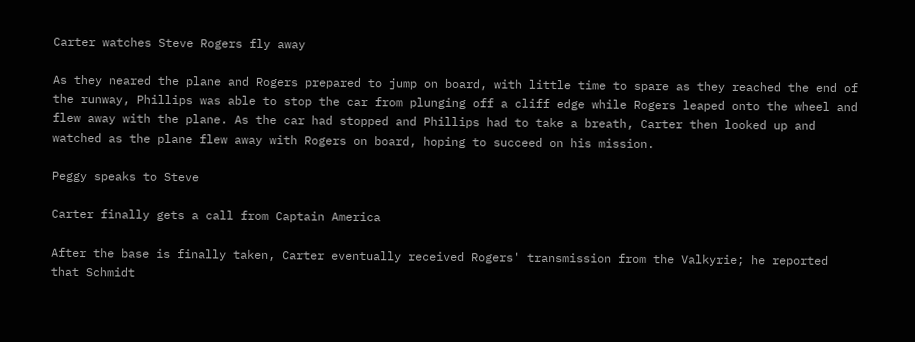Carter watches Steve Rogers fly away

As they neared the plane and Rogers prepared to jump on board, with little time to spare as they reached the end of the runway, Phillips was able to stop the car from plunging off a cliff edge while Rogers leaped onto the wheel and flew away with the plane. As the car had stopped and Phillips had to take a breath, Carter then looked up and watched as the plane flew away with Rogers on board, hoping to succeed on his mission.

Peggy speaks to Steve

Carter finally gets a call from Captain America

After the base is finally taken, Carter eventually received Rogers' transmission from the Valkyrie; he reported that Schmidt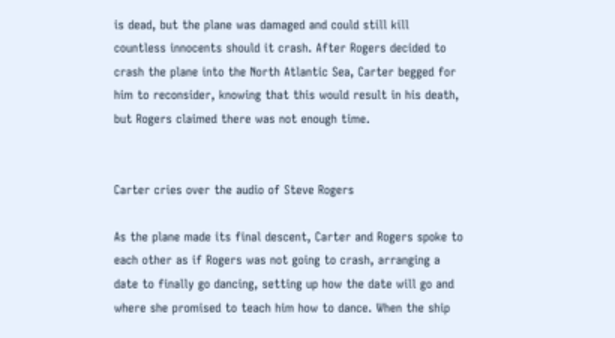is dead, but the plane was damaged and could still kill countless innocents should it crash. After Rogers decided to crash the plane into the North Atlantic Sea, Carter begged for him to reconsider, knowing that this would result in his death, but Rogers claimed there was not enough time.


Carter cries over the audio of Steve Rogers

As the plane made its final descent, Carter and Rogers spoke to each other as if Rogers was not going to crash, arranging a date to finally go dancing, setting up how the date will go and where she promised to teach him how to dance. When the ship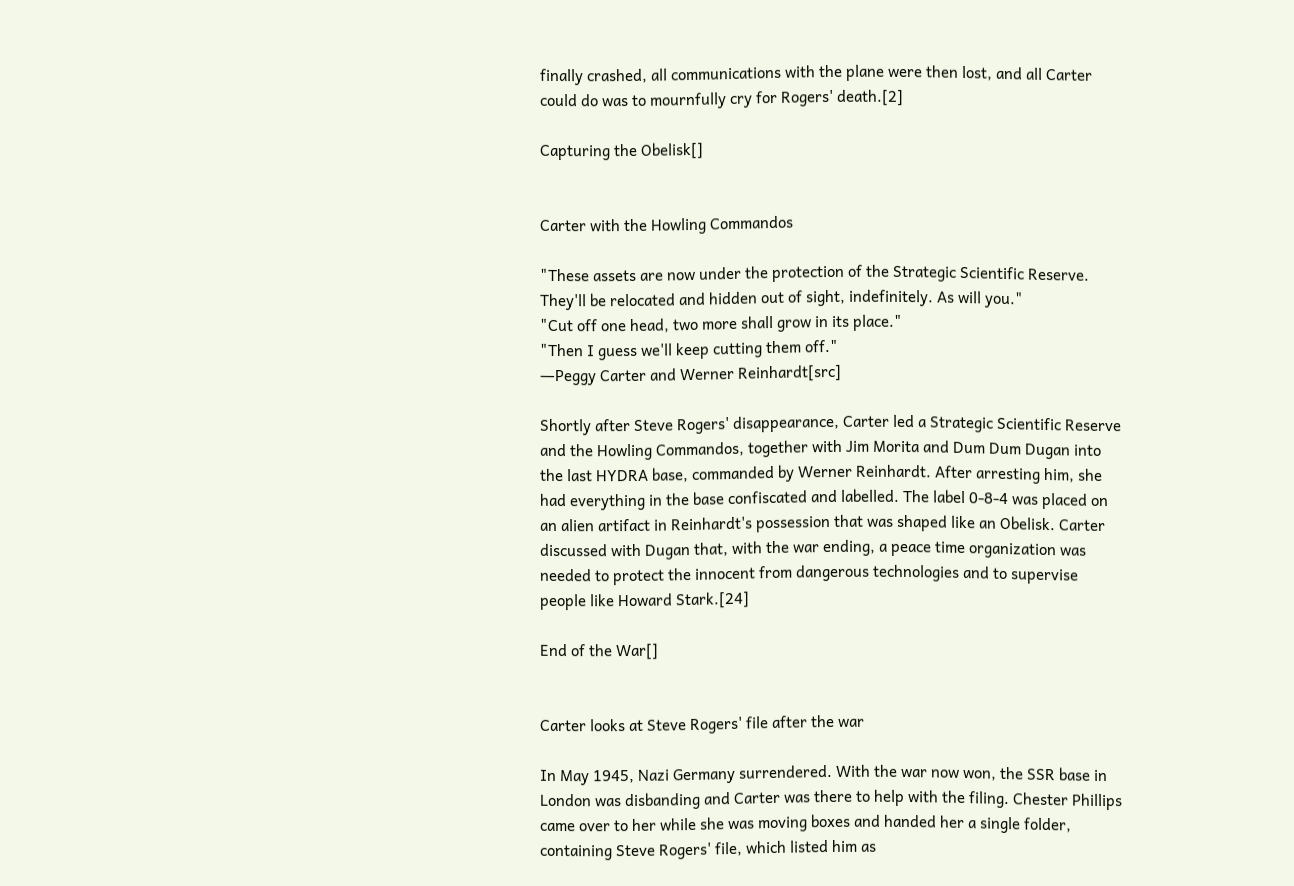finally crashed, all communications with the plane were then lost, and all Carter could do was to mournfully cry for Rogers' death.[2]

Capturing the Obelisk[]


Carter with the Howling Commandos

"These assets are now under the protection of the Strategic Scientific Reserve. They'll be relocated and hidden out of sight, indefinitely. As will you."
"Cut off one head, two more shall grow in its place."
"Then I guess we'll keep cutting them off."
―Peggy Carter and Werner Reinhardt[src]

Shortly after Steve Rogers' disappearance, Carter led a Strategic Scientific Reserve and the Howling Commandos, together with Jim Morita and Dum Dum Dugan into the last HYDRA base, commanded by Werner Reinhardt. After arresting him, she had everything in the base confiscated and labelled. The label 0-8-4 was placed on an alien artifact in Reinhardt's possession that was shaped like an Obelisk. Carter discussed with Dugan that, with the war ending, a peace time organization was needed to protect the innocent from dangerous technologies and to supervise people like Howard Stark.[24]

End of the War[]


Carter looks at Steve Rogers' file after the war

In May 1945, Nazi Germany surrendered. With the war now won, the SSR base in London was disbanding and Carter was there to help with the filing. Chester Phillips came over to her while she was moving boxes and handed her a single folder, containing Steve Rogers' file, which listed him as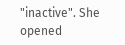"inactive". She opened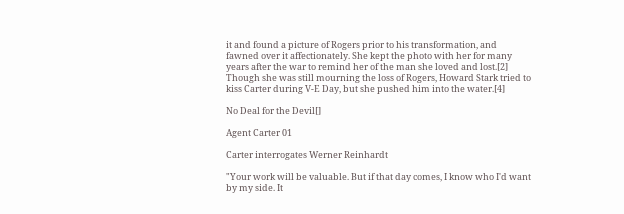it and found a picture of Rogers prior to his transformation, and fawned over it affectionately. She kept the photo with her for many years after the war to remind her of the man she loved and lost.[2] Though she was still mourning the loss of Rogers, Howard Stark tried to kiss Carter during V-E Day, but she pushed him into the water.[4]

No Deal for the Devil[]

Agent Carter 01

Carter interrogates Werner Reinhardt

"Your work will be valuable. But if that day comes, I know who I'd want by my side. It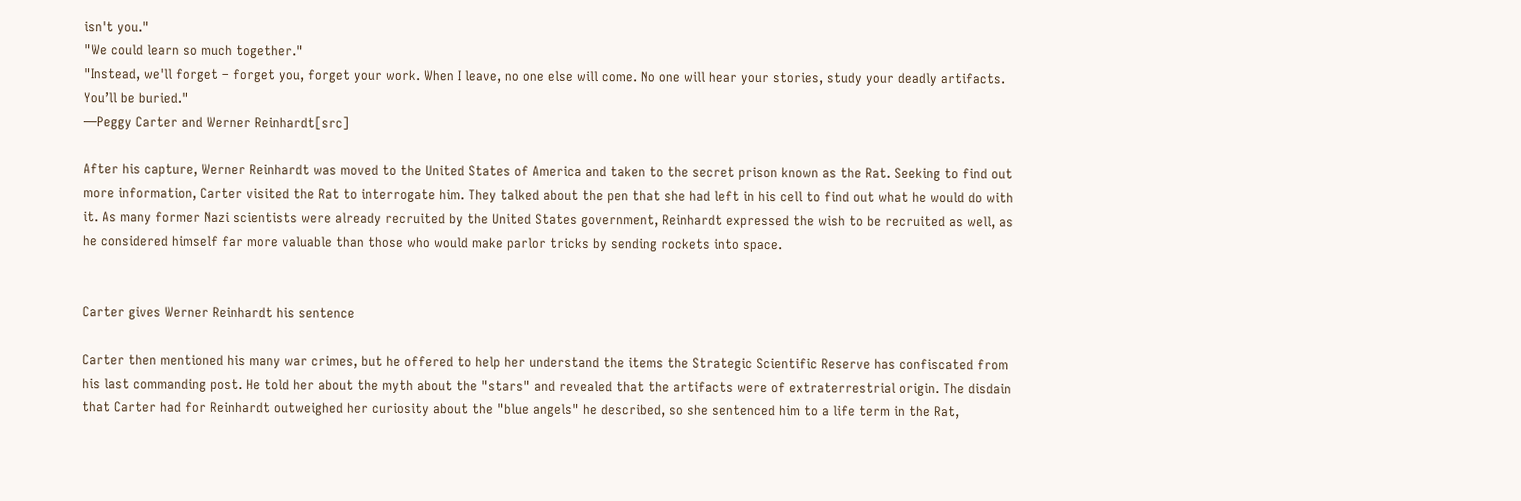isn't you."
"We could learn so much together."
"Instead, we'll forget – forget you, forget your work. When I leave, no one else will come. No one will hear your stories, study your deadly artifacts. You’ll be buried."
―Peggy Carter and Werner Reinhardt[src]

After his capture, Werner Reinhardt was moved to the United States of America and taken to the secret prison known as the Rat. Seeking to find out more information, Carter visited the Rat to interrogate him. They talked about the pen that she had left in his cell to find out what he would do with it. As many former Nazi scientists were already recruited by the United States government, Reinhardt expressed the wish to be recruited as well, as he considered himself far more valuable than those who would make parlor tricks by sending rockets into space.


Carter gives Werner Reinhardt his sentence

Carter then mentioned his many war crimes, but he offered to help her understand the items the Strategic Scientific Reserve has confiscated from his last commanding post. He told her about the myth about the "stars" and revealed that the artifacts were of extraterrestrial origin. The disdain that Carter had for Reinhardt outweighed her curiosity about the "blue angels" he described, so she sentenced him to a life term in the Rat,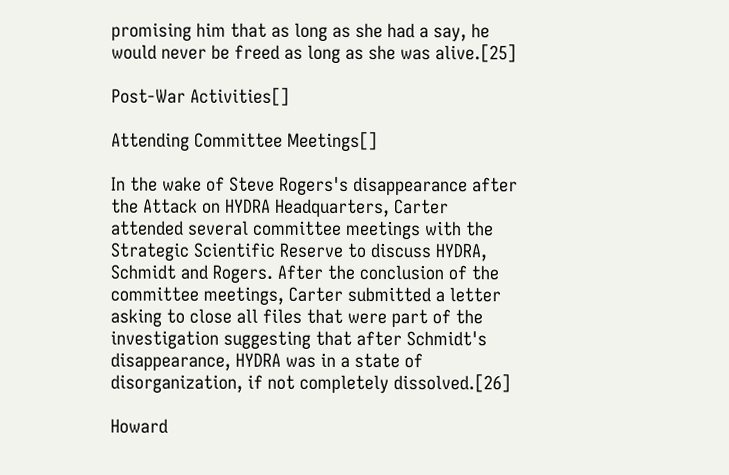promising him that as long as she had a say, he would never be freed as long as she was alive.[25]

Post-War Activities[]

Attending Committee Meetings[]

In the wake of Steve Rogers's disappearance after the Attack on HYDRA Headquarters, Carter attended several committee meetings with the Strategic Scientific Reserve to discuss HYDRA, Schmidt and Rogers. After the conclusion of the committee meetings, Carter submitted a letter asking to close all files that were part of the investigation suggesting that after Schmidt's disappearance, HYDRA was in a state of disorganization, if not completely dissolved.[26]

Howard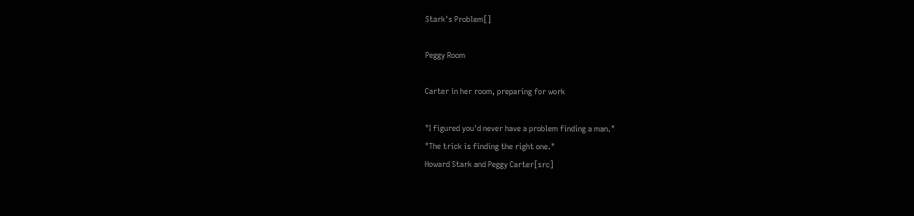Stark's Problem[]

Peggy Room

Carter in her room, preparing for work

"I figured you'd never have a problem finding a man."
"The trick is finding the right one."
Howard Stark and Peggy Carter[src]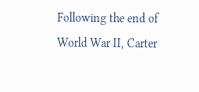Following the end of World War II, Carter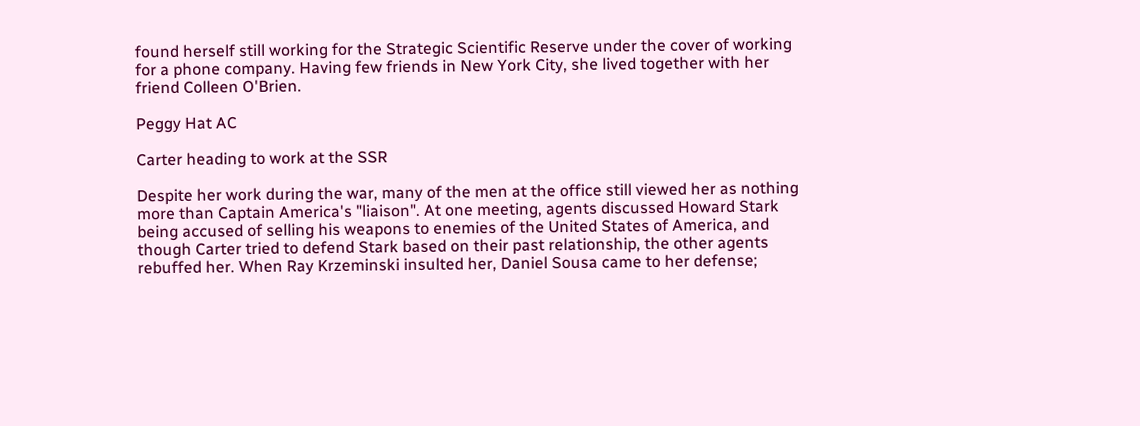found herself still working for the Strategic Scientific Reserve under the cover of working for a phone company. Having few friends in New York City, she lived together with her friend Colleen O'Brien.

Peggy Hat AC

Carter heading to work at the SSR

Despite her work during the war, many of the men at the office still viewed her as nothing more than Captain America's "liaison". At one meeting, agents discussed Howard Stark being accused of selling his weapons to enemies of the United States of America, and though Carter tried to defend Stark based on their past relationship, the other agents rebuffed her. When Ray Krzeminski insulted her, Daniel Sousa came to her defense;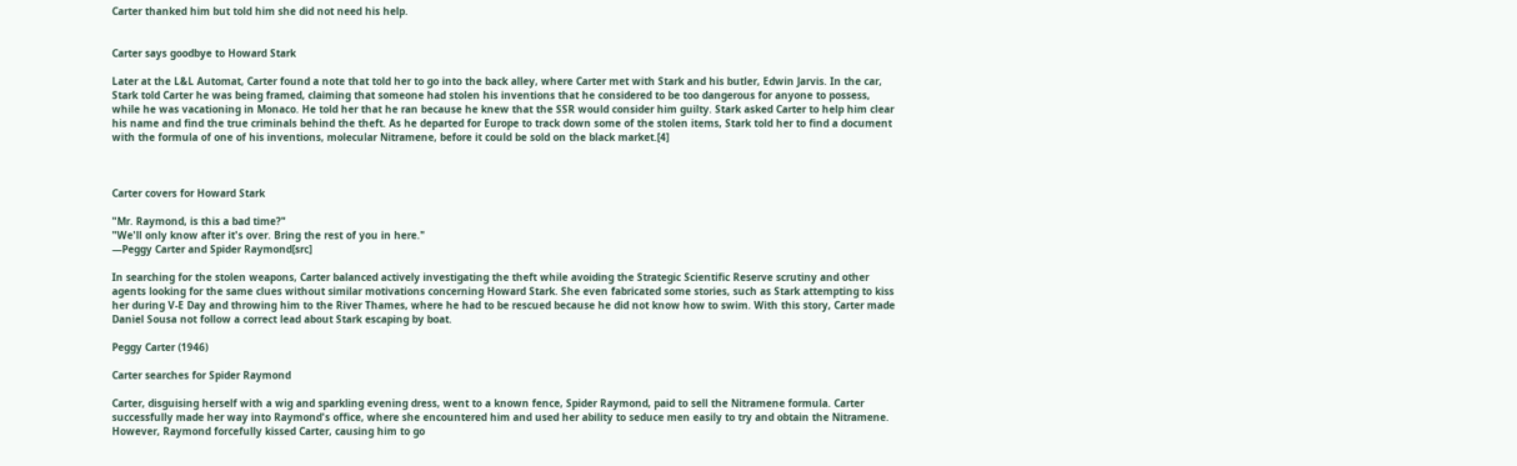Carter thanked him but told him she did not need his help.


Carter says goodbye to Howard Stark

Later at the L&L Automat, Carter found a note that told her to go into the back alley, where Carter met with Stark and his butler, Edwin Jarvis. In the car, Stark told Carter he was being framed, claiming that someone had stolen his inventions that he considered to be too dangerous for anyone to possess, while he was vacationing in Monaco. He told her that he ran because he knew that the SSR would consider him guilty. Stark asked Carter to help him clear his name and find the true criminals behind the theft. As he departed for Europe to track down some of the stolen items, Stark told her to find a document with the formula of one of his inventions, molecular Nitramene, before it could be sold on the black market.[4]



Carter covers for Howard Stark

"Mr. Raymond, is this a bad time?"
"We'll only know after it's over. Bring the rest of you in here."
―Peggy Carter and Spider Raymond[src]

In searching for the stolen weapons, Carter balanced actively investigating the theft while avoiding the Strategic Scientific Reserve scrutiny and other agents looking for the same clues without similar motivations concerning Howard Stark. She even fabricated some stories, such as Stark attempting to kiss her during V-E Day and throwing him to the River Thames, where he had to be rescued because he did not know how to swim. With this story, Carter made Daniel Sousa not follow a correct lead about Stark escaping by boat.

Peggy Carter (1946)

Carter searches for Spider Raymond

Carter, disguising herself with a wig and sparkling evening dress, went to a known fence, Spider Raymond, paid to sell the Nitramene formula. Carter successfully made her way into Raymond's office, where she encountered him and used her ability to seduce men easily to try and obtain the Nitramene. However, Raymond forcefully kissed Carter, causing him to go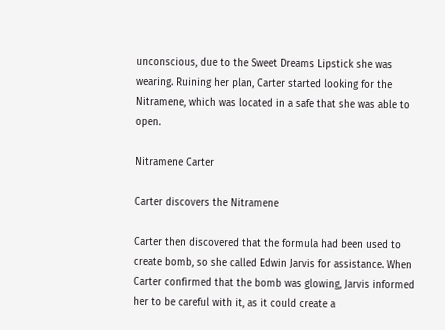unconscious, due to the Sweet Dreams Lipstick she was wearing. Ruining her plan, Carter started looking for the Nitramene, which was located in a safe that she was able to open.

Nitramene Carter

Carter discovers the Nitramene

Carter then discovered that the formula had been used to create bomb, so she called Edwin Jarvis for assistance. When Carter confirmed that the bomb was glowing, Jarvis informed her to be careful with it, as it could create a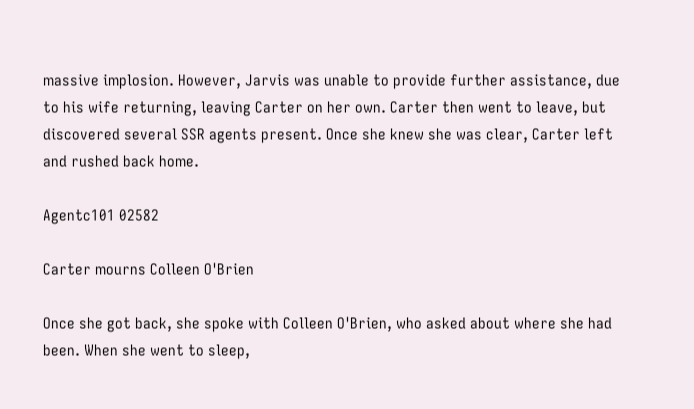massive implosion. However, Jarvis was unable to provide further assistance, due to his wife returning, leaving Carter on her own. Carter then went to leave, but discovered several SSR agents present. Once she knew she was clear, Carter left and rushed back home.

Agentc101 02582

Carter mourns Colleen O'Brien

Once she got back, she spoke with Colleen O'Brien, who asked about where she had been. When she went to sleep,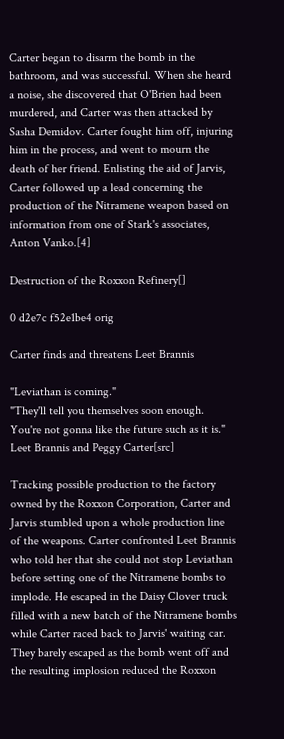Carter began to disarm the bomb in the bathroom, and was successful. When she heard a noise, she discovered that O'Brien had been murdered, and Carter was then attacked by Sasha Demidov. Carter fought him off, injuring him in the process, and went to mourn the death of her friend. Enlisting the aid of Jarvis, Carter followed up a lead concerning the production of the Nitramene weapon based on information from one of Stark's associates, Anton Vanko.[4]

Destruction of the Roxxon Refinery[]

0 d2e7c f52e1be4 orig

Carter finds and threatens Leet Brannis

"Leviathan is coming."
"They'll tell you themselves soon enough. You're not gonna like the future such as it is."
Leet Brannis and Peggy Carter[src]

Tracking possible production to the factory owned by the Roxxon Corporation, Carter and Jarvis stumbled upon a whole production line of the weapons. Carter confronted Leet Brannis who told her that she could not stop Leviathan before setting one of the Nitramene bombs to implode. He escaped in the Daisy Clover truck filled with a new batch of the Nitramene bombs while Carter raced back to Jarvis' waiting car. They barely escaped as the bomb went off and the resulting implosion reduced the Roxxon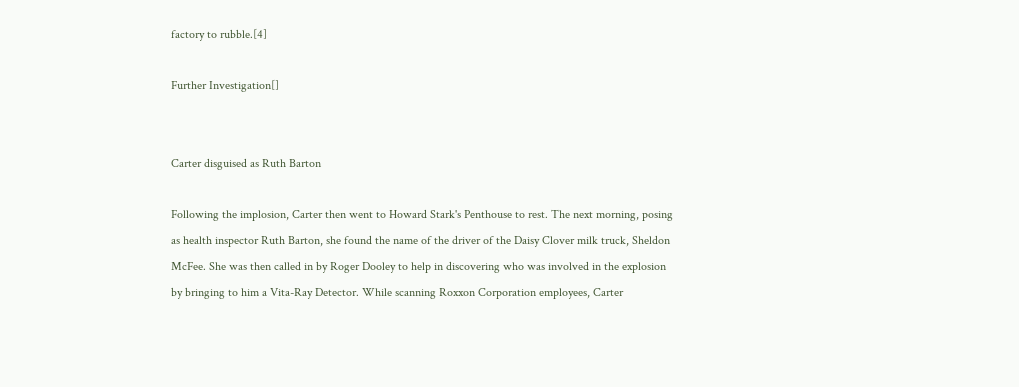factory to rubble.[4]

Further Investigation[]


Carter disguised as Ruth Barton

Following the implosion, Carter then went to Howard Stark's Penthouse to rest. The next morning, posing as health inspector Ruth Barton, she found the name of the driver of the Daisy Clover milk truck, Sheldon McFee. She was then called in by Roger Dooley to help in discovering who was involved in the explosion by bringing to him a Vita-Ray Detector. While scanning Roxxon Corporation employees, Carter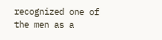recognized one of the men as a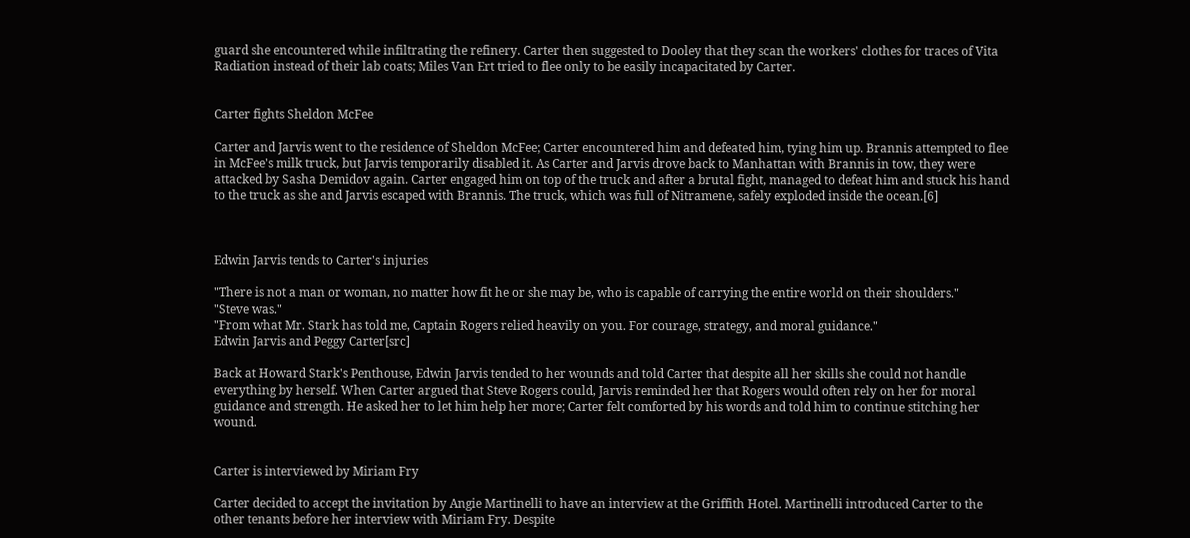guard she encountered while infiltrating the refinery. Carter then suggested to Dooley that they scan the workers' clothes for traces of Vita Radiation instead of their lab coats; Miles Van Ert tried to flee only to be easily incapacitated by Carter.


Carter fights Sheldon McFee

Carter and Jarvis went to the residence of Sheldon McFee; Carter encountered him and defeated him, tying him up. Brannis attempted to flee in McFee's milk truck, but Jarvis temporarily disabled it. As Carter and Jarvis drove back to Manhattan with Brannis in tow, they were attacked by Sasha Demidov again. Carter engaged him on top of the truck and after a brutal fight, managed to defeat him and stuck his hand to the truck as she and Jarvis escaped with Brannis. The truck, which was full of Nitramene, safely exploded inside the ocean.[6]



Edwin Jarvis tends to Carter's injuries

"There is not a man or woman, no matter how fit he or she may be, who is capable of carrying the entire world on their shoulders."
"Steve was."
"From what Mr. Stark has told me, Captain Rogers relied heavily on you. For courage, strategy, and moral guidance."
Edwin Jarvis and Peggy Carter[src]

Back at Howard Stark's Penthouse, Edwin Jarvis tended to her wounds and told Carter that despite all her skills she could not handle everything by herself. When Carter argued that Steve Rogers could, Jarvis reminded her that Rogers would often rely on her for moral guidance and strength. He asked her to let him help her more; Carter felt comforted by his words and told him to continue stitching her wound.


Carter is interviewed by Miriam Fry

Carter decided to accept the invitation by Angie Martinelli to have an interview at the Griffith Hotel. Martinelli introduced Carter to the other tenants before her interview with Miriam Fry. Despite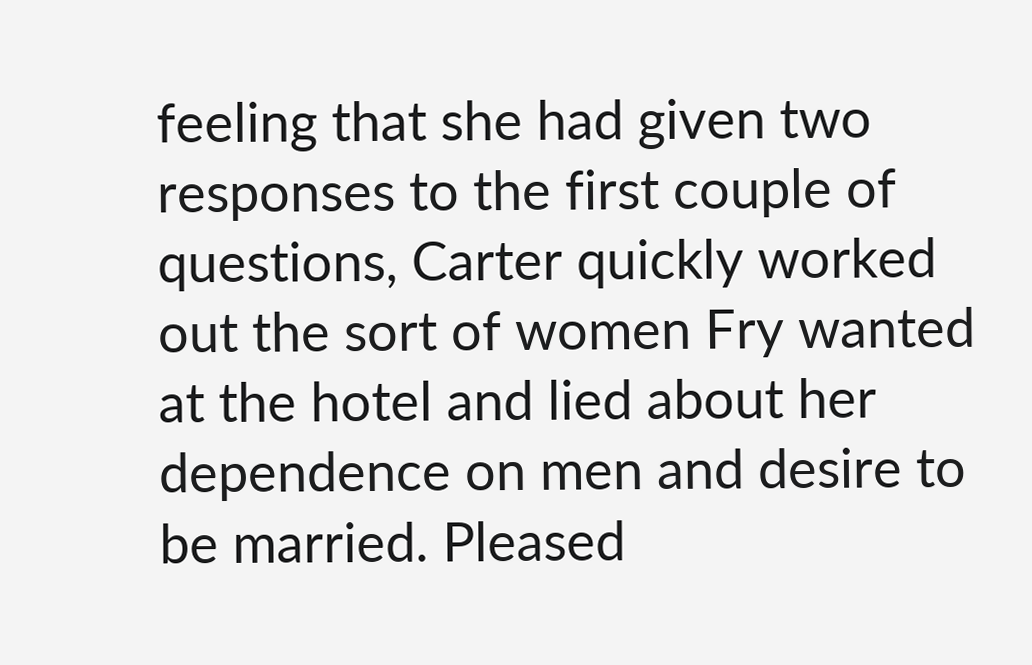feeling that she had given two responses to the first couple of questions, Carter quickly worked out the sort of women Fry wanted at the hotel and lied about her dependence on men and desire to be married. Pleased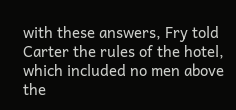with these answers, Fry told Carter the rules of the hotel, which included no men above the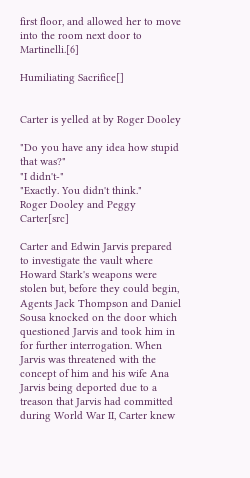first floor, and allowed her to move into the room next door to Martinelli.[6]

Humiliating Sacrifice[]


Carter is yelled at by Roger Dooley

"Do you have any idea how stupid that was?"
"I didn't-"
"Exactly. You didn't think."
Roger Dooley and Peggy Carter[src]

Carter and Edwin Jarvis prepared to investigate the vault where Howard Stark's weapons were stolen but, before they could begin, Agents Jack Thompson and Daniel Sousa knocked on the door which questioned Jarvis and took him in for further interrogation. When Jarvis was threatened with the concept of him and his wife Ana Jarvis being deported due to a treason that Jarvis had committed during World War II, Carter knew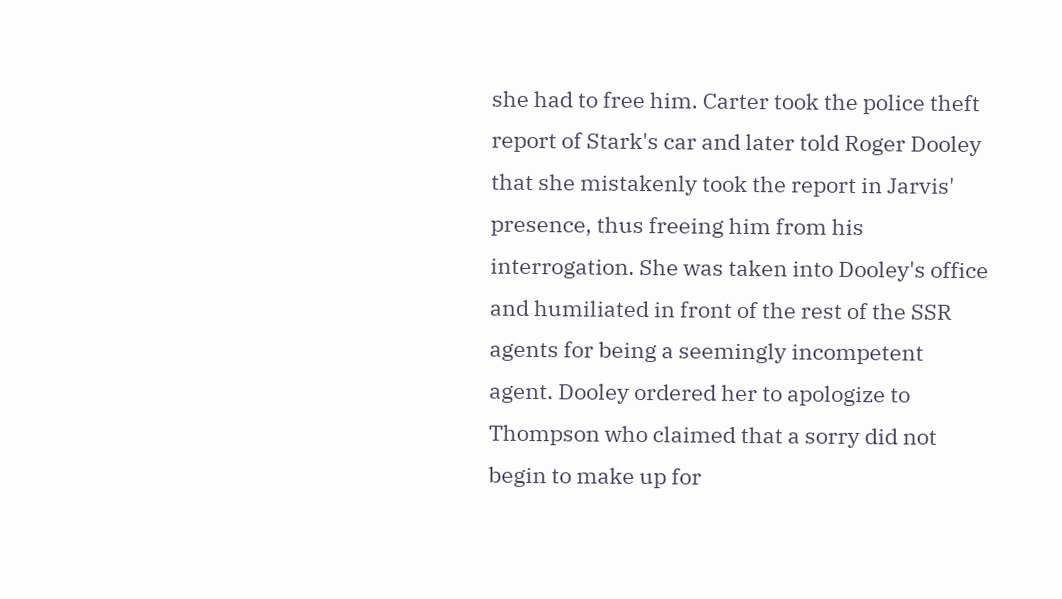she had to free him. Carter took the police theft report of Stark's car and later told Roger Dooley that she mistakenly took the report in Jarvis' presence, thus freeing him from his interrogation. She was taken into Dooley's office and humiliated in front of the rest of the SSR agents for being a seemingly incompetent agent. Dooley ordered her to apologize to Thompson who claimed that a sorry did not begin to make up for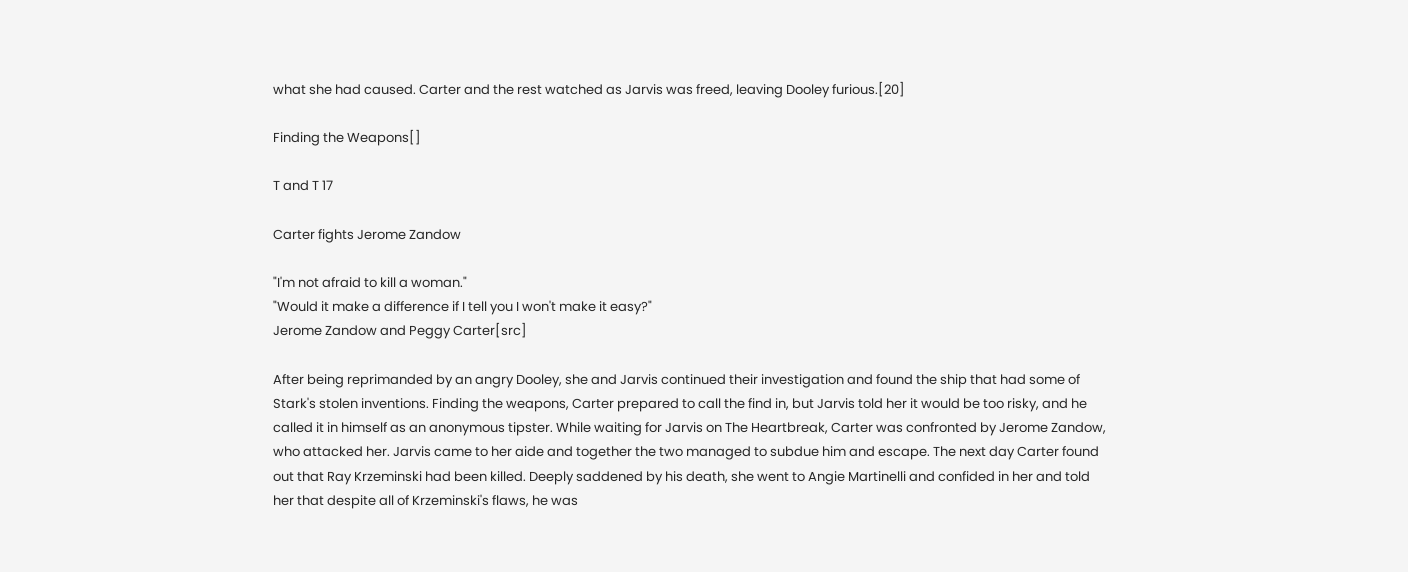what she had caused. Carter and the rest watched as Jarvis was freed, leaving Dooley furious.[20]

Finding the Weapons[]

T and T 17

Carter fights Jerome Zandow

"I'm not afraid to kill a woman."
"Would it make a difference if I tell you I won't make it easy?"
Jerome Zandow and Peggy Carter[src]

After being reprimanded by an angry Dooley, she and Jarvis continued their investigation and found the ship that had some of Stark's stolen inventions. Finding the weapons, Carter prepared to call the find in, but Jarvis told her it would be too risky, and he called it in himself as an anonymous tipster. While waiting for Jarvis on The Heartbreak, Carter was confronted by Jerome Zandow, who attacked her. Jarvis came to her aide and together the two managed to subdue him and escape. The next day Carter found out that Ray Krzeminski had been killed. Deeply saddened by his death, she went to Angie Martinelli and confided in her and told her that despite all of Krzeminski's flaws, he was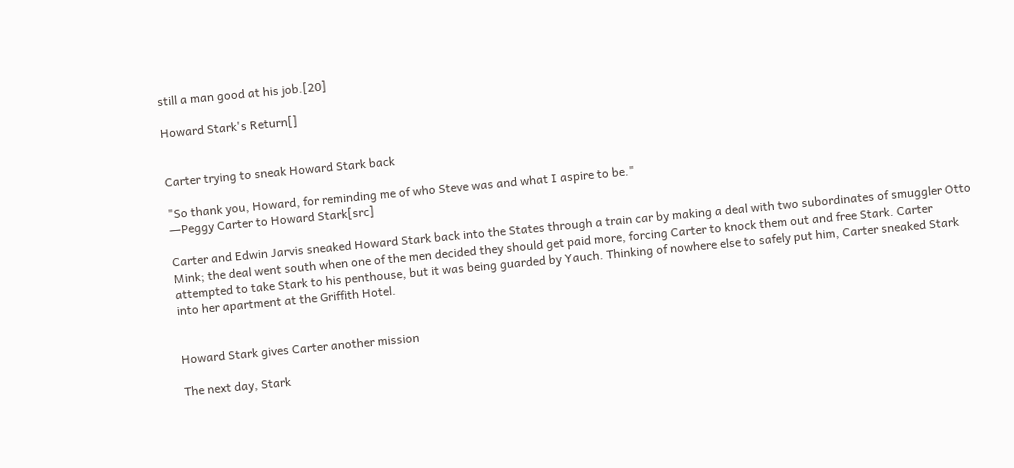still a man good at his job.[20]

Howard Stark's Return[]


Carter trying to sneak Howard Stark back

"So thank you, Howard, for reminding me of who Steve was and what I aspire to be."
―Peggy Carter to Howard Stark[src]

Carter and Edwin Jarvis sneaked Howard Stark back into the States through a train car by making a deal with two subordinates of smuggler Otto Mink; the deal went south when one of the men decided they should get paid more, forcing Carter to knock them out and free Stark. Carter attempted to take Stark to his penthouse, but it was being guarded by Yauch. Thinking of nowhere else to safely put him, Carter sneaked Stark into her apartment at the Griffith Hotel.


Howard Stark gives Carter another mission

The next day, Stark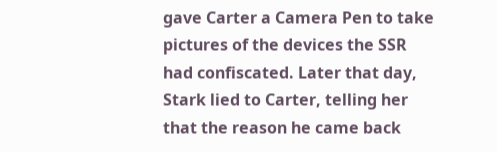gave Carter a Camera Pen to take pictures of the devices the SSR had confiscated. Later that day, Stark lied to Carter, telling her that the reason he came back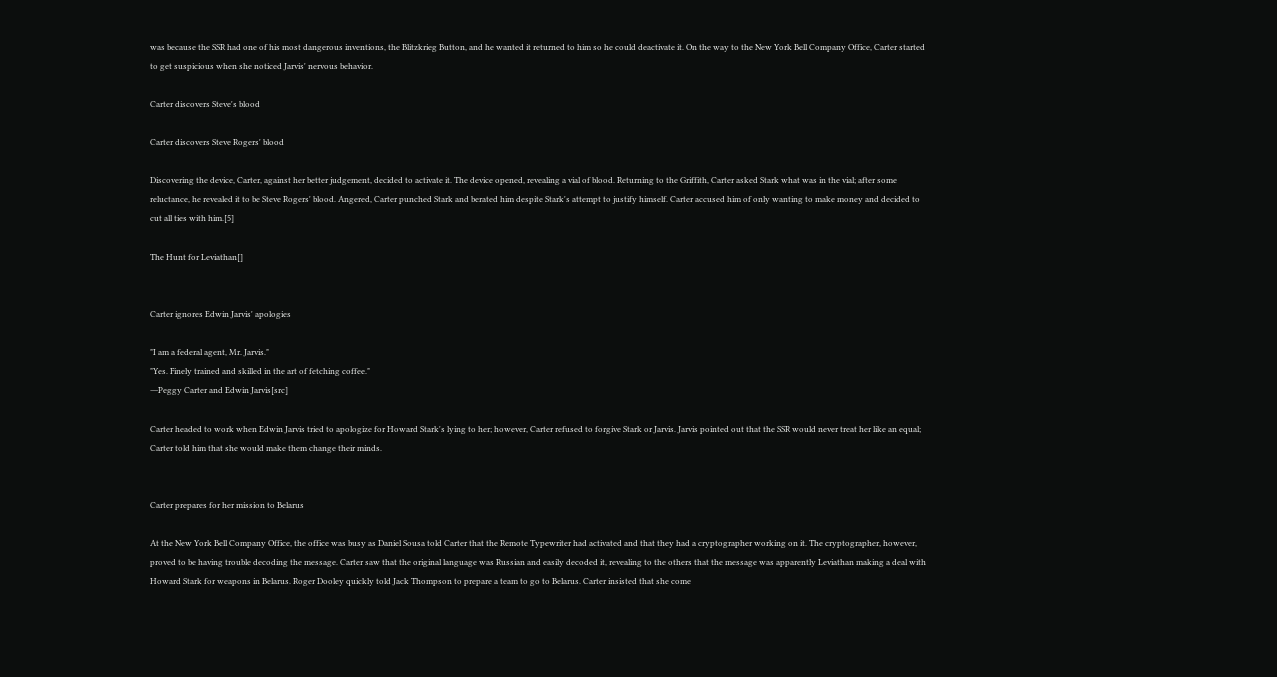was because the SSR had one of his most dangerous inventions, the Blitzkrieg Button, and he wanted it returned to him so he could deactivate it. On the way to the New York Bell Company Office, Carter started to get suspicious when she noticed Jarvis' nervous behavior.

Carter discovers Steve's blood

Carter discovers Steve Rogers' blood

Discovering the device, Carter, against her better judgement, decided to activate it. The device opened, revealing a vial of blood. Returning to the Griffith, Carter asked Stark what was in the vial; after some reluctance, he revealed it to be Steve Rogers' blood. Angered, Carter punched Stark and berated him despite Stark's attempt to justify himself. Carter accused him of only wanting to make money and decided to cut all ties with him.[5]

The Hunt for Leviathan[]


Carter ignores Edwin Jarvis' apologies

"I am a federal agent, Mr. Jarvis."
"Yes. Finely trained and skilled in the art of fetching coffee."
―Peggy Carter and Edwin Jarvis[src]

Carter headed to work when Edwin Jarvis tried to apologize for Howard Stark's lying to her; however, Carter refused to forgive Stark or Jarvis. Jarvis pointed out that the SSR would never treat her like an equal; Carter told him that she would make them change their minds.


Carter prepares for her mission to Belarus

At the New York Bell Company Office, the office was busy as Daniel Sousa told Carter that the Remote Typewriter had activated and that they had a cryptographer working on it. The cryptographer, however, proved to be having trouble decoding the message. Carter saw that the original language was Russian and easily decoded it, revealing to the others that the message was apparently Leviathan making a deal with Howard Stark for weapons in Belarus. Roger Dooley quickly told Jack Thompson to prepare a team to go to Belarus. Carter insisted that she come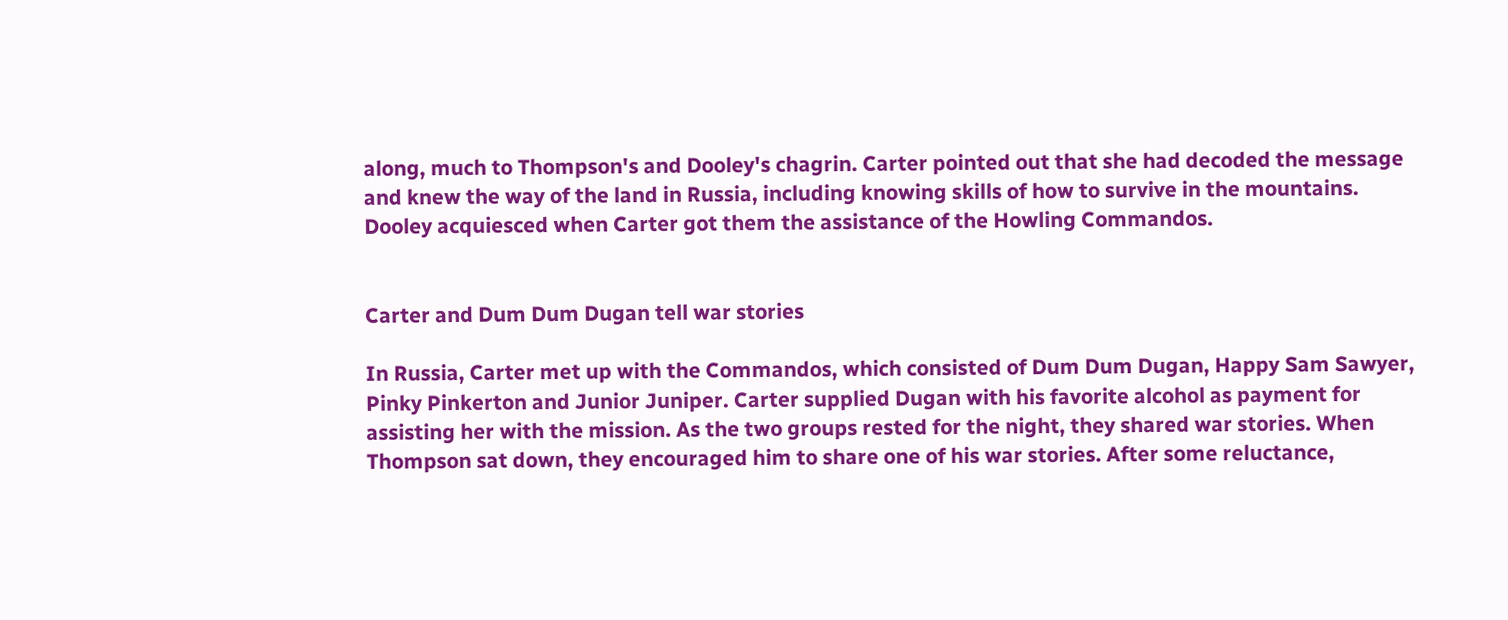along, much to Thompson's and Dooley's chagrin. Carter pointed out that she had decoded the message and knew the way of the land in Russia, including knowing skills of how to survive in the mountains. Dooley acquiesced when Carter got them the assistance of the Howling Commandos.


Carter and Dum Dum Dugan tell war stories

In Russia, Carter met up with the Commandos, which consisted of Dum Dum Dugan, Happy Sam Sawyer, Pinky Pinkerton and Junior Juniper. Carter supplied Dugan with his favorite alcohol as payment for assisting her with the mission. As the two groups rested for the night, they shared war stories. When Thompson sat down, they encouraged him to share one of his war stories. After some reluctance,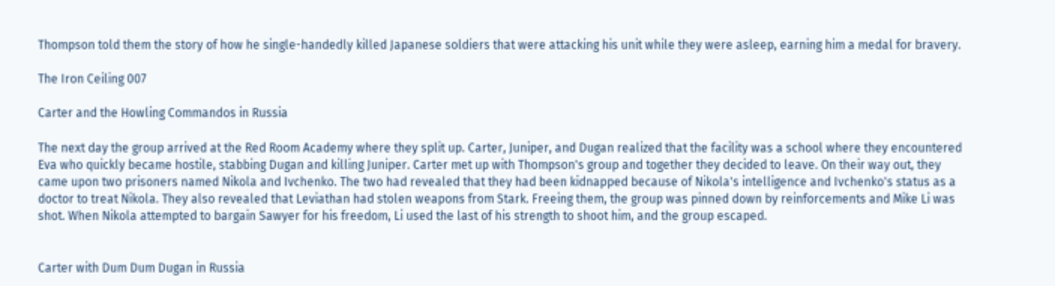Thompson told them the story of how he single-handedly killed Japanese soldiers that were attacking his unit while they were asleep, earning him a medal for bravery.

The Iron Ceiling 007

Carter and the Howling Commandos in Russia

The next day the group arrived at the Red Room Academy where they split up. Carter, Juniper, and Dugan realized that the facility was a school where they encountered Eva who quickly became hostile, stabbing Dugan and killing Juniper. Carter met up with Thompson's group and together they decided to leave. On their way out, they came upon two prisoners named Nikola and Ivchenko. The two had revealed that they had been kidnapped because of Nikola's intelligence and Ivchenko's status as a doctor to treat Nikola. They also revealed that Leviathan had stolen weapons from Stark. Freeing them, the group was pinned down by reinforcements and Mike Li was shot. When Nikola attempted to bargain Sawyer for his freedom, Li used the last of his strength to shoot him, and the group escaped.


Carter with Dum Dum Dugan in Russia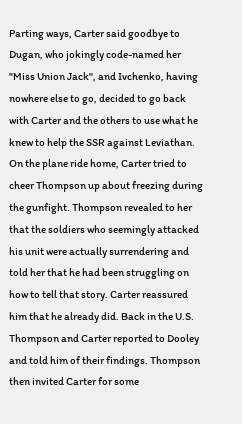Parting ways, Carter said goodbye to Dugan, who jokingly code-named her "Miss Union Jack", and Ivchenko, having nowhere else to go, decided to go back with Carter and the others to use what he knew to help the SSR against Leviathan. On the plane ride home, Carter tried to cheer Thompson up about freezing during the gunfight. Thompson revealed to her that the soldiers who seemingly attacked his unit were actually surrendering and told her that he had been struggling on how to tell that story. Carter reassured him that he already did. Back in the U.S. Thompson and Carter reported to Dooley and told him of their findings. Thompson then invited Carter for some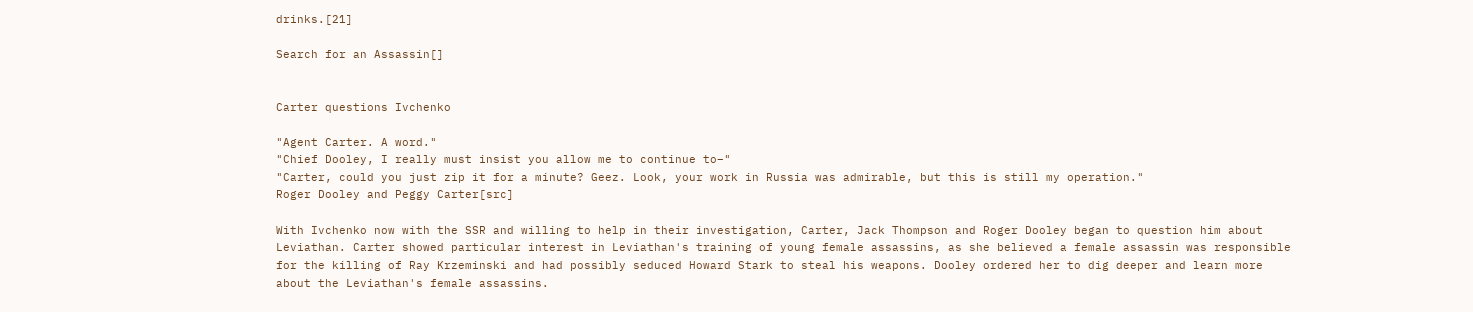drinks.[21]

Search for an Assassin[]


Carter questions Ivchenko

"Agent Carter. A word."
"Chief Dooley, I really must insist you allow me to continue to–"
"Carter, could you just zip it for a minute? Geez. Look, your work in Russia was admirable, but this is still my operation."
Roger Dooley and Peggy Carter[src]

With Ivchenko now with the SSR and willing to help in their investigation, Carter, Jack Thompson and Roger Dooley began to question him about Leviathan. Carter showed particular interest in Leviathan's training of young female assassins, as she believed a female assassin was responsible for the killing of Ray Krzeminski and had possibly seduced Howard Stark to steal his weapons. Dooley ordered her to dig deeper and learn more about the Leviathan's female assassins.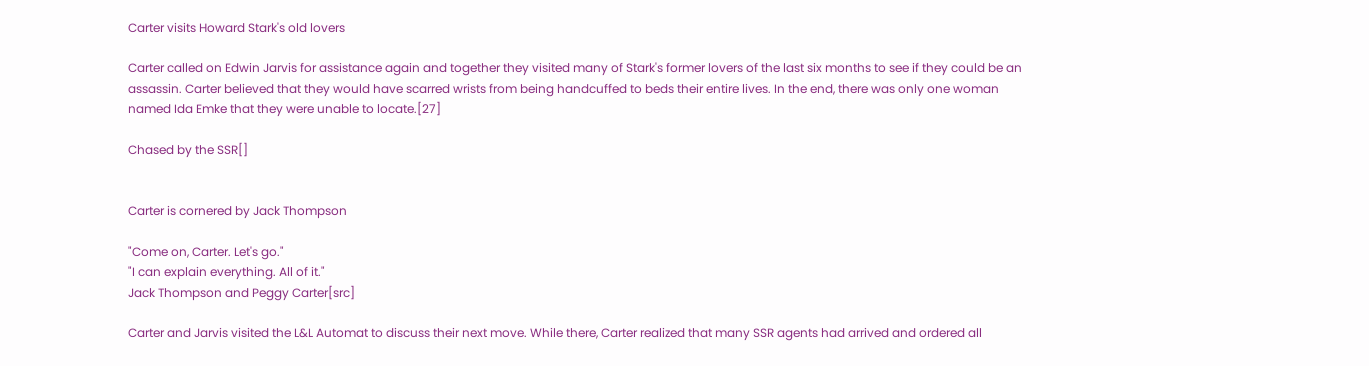Carter visits Howard Stark's old lovers

Carter called on Edwin Jarvis for assistance again and together they visited many of Stark's former lovers of the last six months to see if they could be an assassin. Carter believed that they would have scarred wrists from being handcuffed to beds their entire lives. In the end, there was only one woman named Ida Emke that they were unable to locate.[27]

Chased by the SSR[]


Carter is cornered by Jack Thompson

"Come on, Carter. Let's go."
"I can explain everything. All of it."
Jack Thompson and Peggy Carter[src]

Carter and Jarvis visited the L&L Automat to discuss their next move. While there, Carter realized that many SSR agents had arrived and ordered all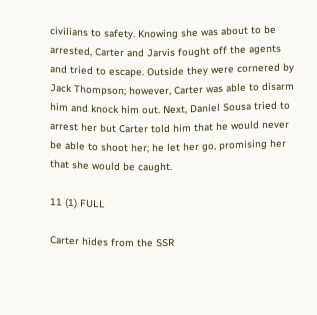civilians to safety. Knowing she was about to be arrested, Carter and Jarvis fought off the agents and tried to escape. Outside they were cornered by Jack Thompson; however, Carter was able to disarm him and knock him out. Next, Daniel Sousa tried to arrest her but Carter told him that he would never be able to shoot her; he let her go, promising her that she would be caught.

11 (1) FULL

Carter hides from the SSR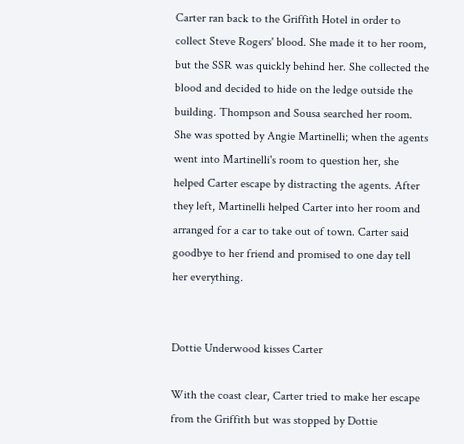Carter ran back to the Griffith Hotel in order to collect Steve Rogers' blood. She made it to her room, but the SSR was quickly behind her. She collected the blood and decided to hide on the ledge outside the building. Thompson and Sousa searched her room. She was spotted by Angie Martinelli; when the agents went into Martinelli's room to question her, she helped Carter escape by distracting the agents. After they left, Martinelli helped Carter into her room and arranged for a car to take out of town. Carter said goodbye to her friend and promised to one day tell her everything.


Dottie Underwood kisses Carter

With the coast clear, Carter tried to make her escape from the Griffith but was stopped by Dottie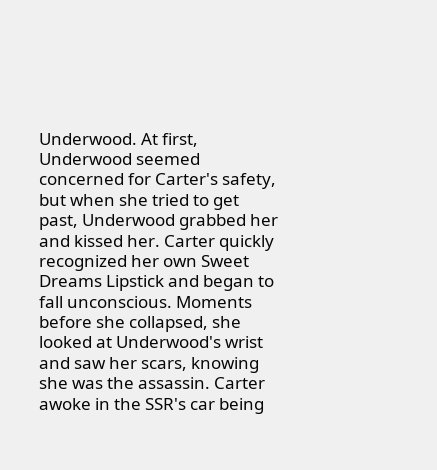Underwood. At first, Underwood seemed concerned for Carter's safety, but when she tried to get past, Underwood grabbed her and kissed her. Carter quickly recognized her own Sweet Dreams Lipstick and began to fall unconscious. Moments before she collapsed, she looked at Underwood's wrist and saw her scars, knowing she was the assassin. Carter awoke in the SSR's car being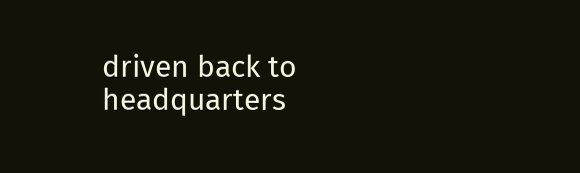driven back to headquarters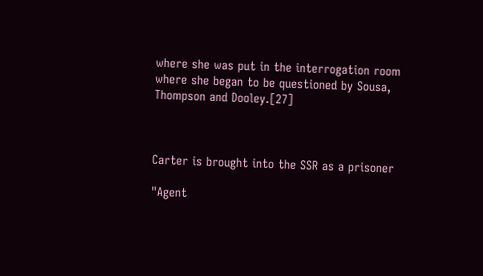where she was put in the interrogation room where she began to be questioned by Sousa, Thompson and Dooley.[27]



Carter is brought into the SSR as a prisoner

"Agent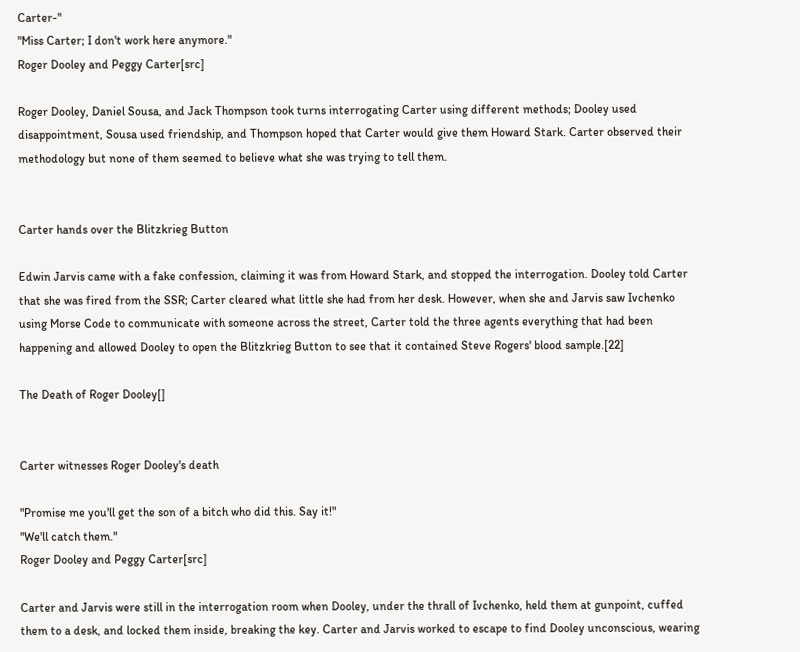Carter-"
"Miss Carter; I don't work here anymore."
Roger Dooley and Peggy Carter[src]

Roger Dooley, Daniel Sousa, and Jack Thompson took turns interrogating Carter using different methods; Dooley used disappointment, Sousa used friendship, and Thompson hoped that Carter would give them Howard Stark. Carter observed their methodology but none of them seemed to believe what she was trying to tell them.


Carter hands over the Blitzkrieg Button

Edwin Jarvis came with a fake confession, claiming it was from Howard Stark, and stopped the interrogation. Dooley told Carter that she was fired from the SSR; Carter cleared what little she had from her desk. However, when she and Jarvis saw Ivchenko using Morse Code to communicate with someone across the street, Carter told the three agents everything that had been happening and allowed Dooley to open the Blitzkrieg Button to see that it contained Steve Rogers' blood sample.[22]

The Death of Roger Dooley[]


Carter witnesses Roger Dooley's death

"Promise me you'll get the son of a bitch who did this. Say it!"
"We'll catch them."
Roger Dooley and Peggy Carter[src]

Carter and Jarvis were still in the interrogation room when Dooley, under the thrall of Ivchenko, held them at gunpoint, cuffed them to a desk, and locked them inside, breaking the key. Carter and Jarvis worked to escape to find Dooley unconscious, wearing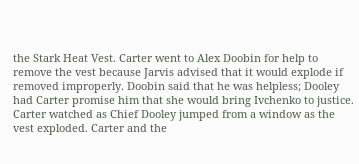the Stark Heat Vest. Carter went to Alex Doobin for help to remove the vest because Jarvis advised that it would explode if removed improperly. Doobin said that he was helpless; Dooley had Carter promise him that she would bring Ivchenko to justice. Carter watched as Chief Dooley jumped from a window as the vest exploded. Carter and the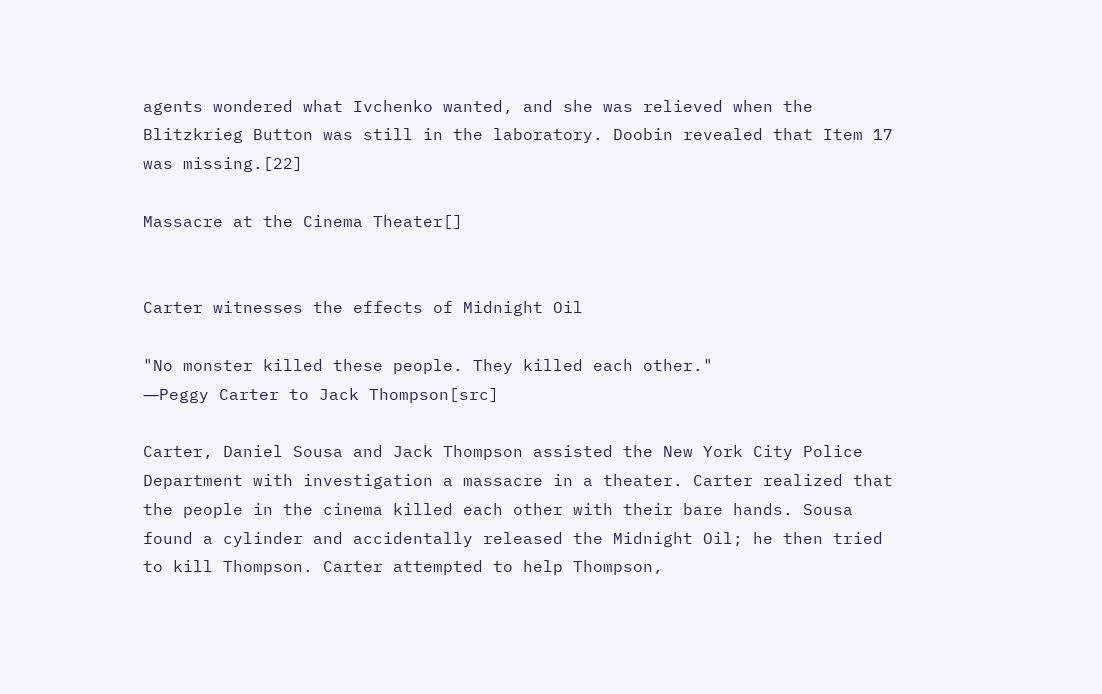agents wondered what Ivchenko wanted, and she was relieved when the Blitzkrieg Button was still in the laboratory. Doobin revealed that Item 17 was missing.[22]

Massacre at the Cinema Theater[]


Carter witnesses the effects of Midnight Oil

"No monster killed these people. They killed each other."
―Peggy Carter to Jack Thompson[src]

Carter, Daniel Sousa and Jack Thompson assisted the New York City Police Department with investigation a massacre in a theater. Carter realized that the people in the cinema killed each other with their bare hands. Sousa found a cylinder and accidentally released the Midnight Oil; he then tried to kill Thompson. Carter attempted to help Thompson,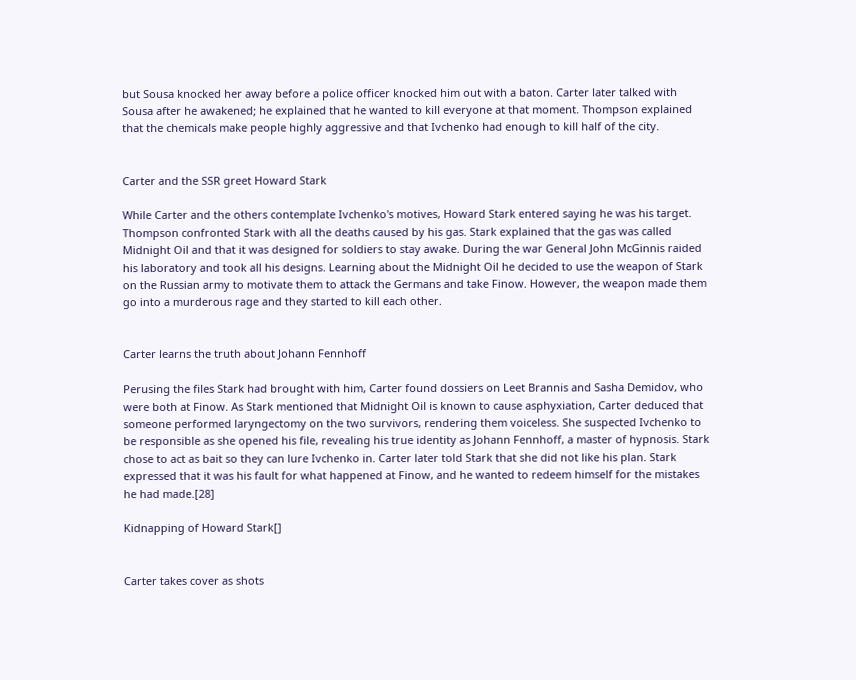but Sousa knocked her away before a police officer knocked him out with a baton. Carter later talked with Sousa after he awakened; he explained that he wanted to kill everyone at that moment. Thompson explained that the chemicals make people highly aggressive and that Ivchenko had enough to kill half of the city.


Carter and the SSR greet Howard Stark

While Carter and the others contemplate Ivchenko's motives, Howard Stark entered saying he was his target. Thompson confronted Stark with all the deaths caused by his gas. Stark explained that the gas was called Midnight Oil and that it was designed for soldiers to stay awake. During the war General John McGinnis raided his laboratory and took all his designs. Learning about the Midnight Oil he decided to use the weapon of Stark on the Russian army to motivate them to attack the Germans and take Finow. However, the weapon made them go into a murderous rage and they started to kill each other.


Carter learns the truth about Johann Fennhoff

Perusing the files Stark had brought with him, Carter found dossiers on Leet Brannis and Sasha Demidov, who were both at Finow. As Stark mentioned that Midnight Oil is known to cause asphyxiation, Carter deduced that someone performed laryngectomy on the two survivors, rendering them voiceless. She suspected Ivchenko to be responsible as she opened his file, revealing his true identity as Johann Fennhoff, a master of hypnosis. Stark chose to act as bait so they can lure Ivchenko in. Carter later told Stark that she did not like his plan. Stark expressed that it was his fault for what happened at Finow, and he wanted to redeem himself for the mistakes he had made.[28]

Kidnapping of Howard Stark[]


Carter takes cover as shots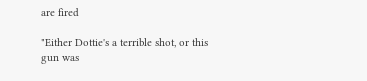are fired

"Either Dottie's a terrible shot, or this gun was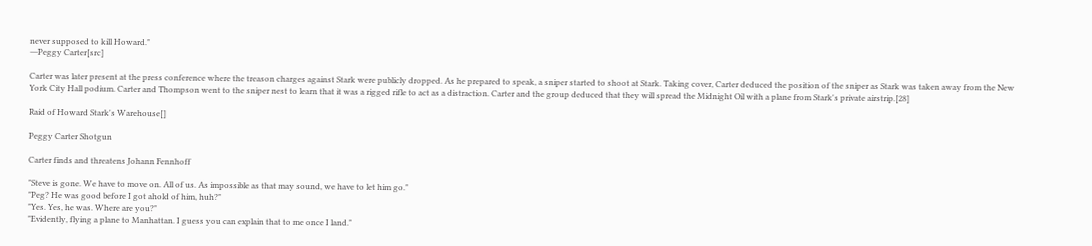never supposed to kill Howard."
―Peggy Carter[src]

Carter was later present at the press conference where the treason charges against Stark were publicly dropped. As he prepared to speak, a sniper started to shoot at Stark. Taking cover, Carter deduced the position of the sniper as Stark was taken away from the New York City Hall podium. Carter and Thompson went to the sniper nest to learn that it was a rigged rifle to act as a distraction. Carter and the group deduced that they will spread the Midnight Oil with a plane from Stark's private airstrip.[28]

Raid of Howard Stark's Warehouse[]

Peggy Carter Shotgun

Carter finds and threatens Johann Fennhoff

"Steve is gone. We have to move on. All of us. As impossible as that may sound, we have to let him go."
"Peg? He was good before I got ahold of him, huh?"
"Yes. Yes, he was. Where are you?"
"Evidently, flying a plane to Manhattan. I guess you can explain that to me once I land."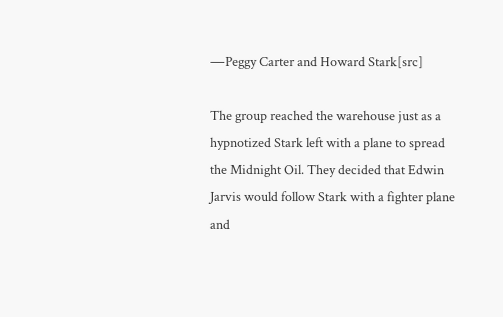―Peggy Carter and Howard Stark[src]

The group reached the warehouse just as a hypnotized Stark left with a plane to spread the Midnight Oil. They decided that Edwin Jarvis would follow Stark with a fighter plane and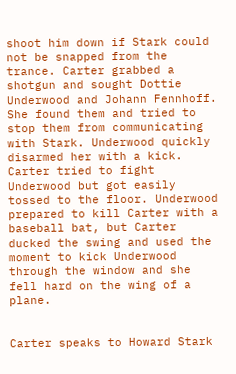shoot him down if Stark could not be snapped from the trance. Carter grabbed a shotgun and sought Dottie Underwood and Johann Fennhoff. She found them and tried to stop them from communicating with Stark. Underwood quickly disarmed her with a kick. Carter tried to fight Underwood but got easily tossed to the floor. Underwood prepared to kill Carter with a baseball bat, but Carter ducked the swing and used the moment to kick Underwood through the window and she fell hard on the wing of a plane.


Carter speaks to Howard Stark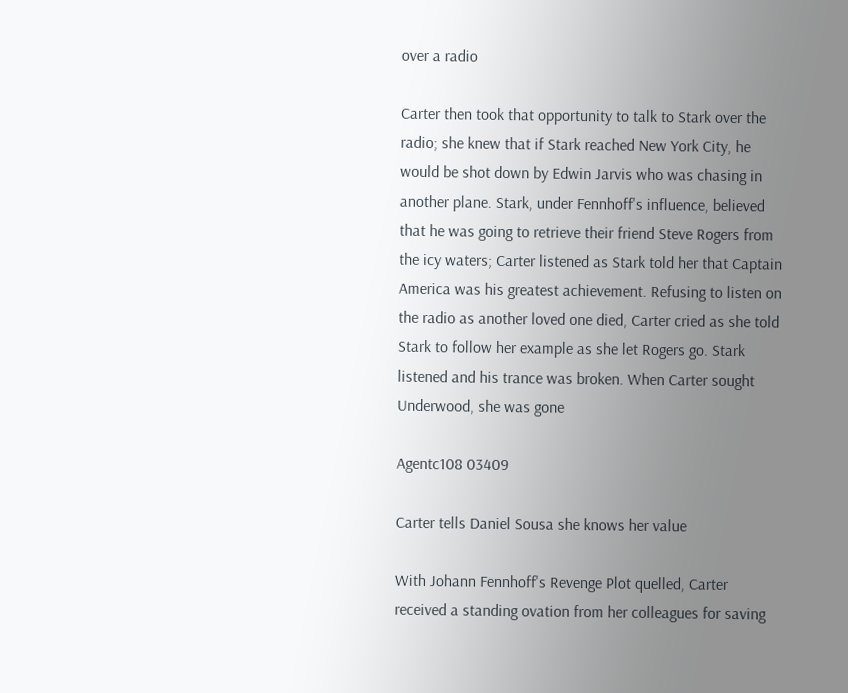over a radio

Carter then took that opportunity to talk to Stark over the radio; she knew that if Stark reached New York City, he would be shot down by Edwin Jarvis who was chasing in another plane. Stark, under Fennhoff's influence, believed that he was going to retrieve their friend Steve Rogers from the icy waters; Carter listened as Stark told her that Captain America was his greatest achievement. Refusing to listen on the radio as another loved one died, Carter cried as she told Stark to follow her example as she let Rogers go. Stark listened and his trance was broken. When Carter sought Underwood, she was gone

Agentc108 03409

Carter tells Daniel Sousa she knows her value

With Johann Fennhoff's Revenge Plot quelled, Carter received a standing ovation from her colleagues for saving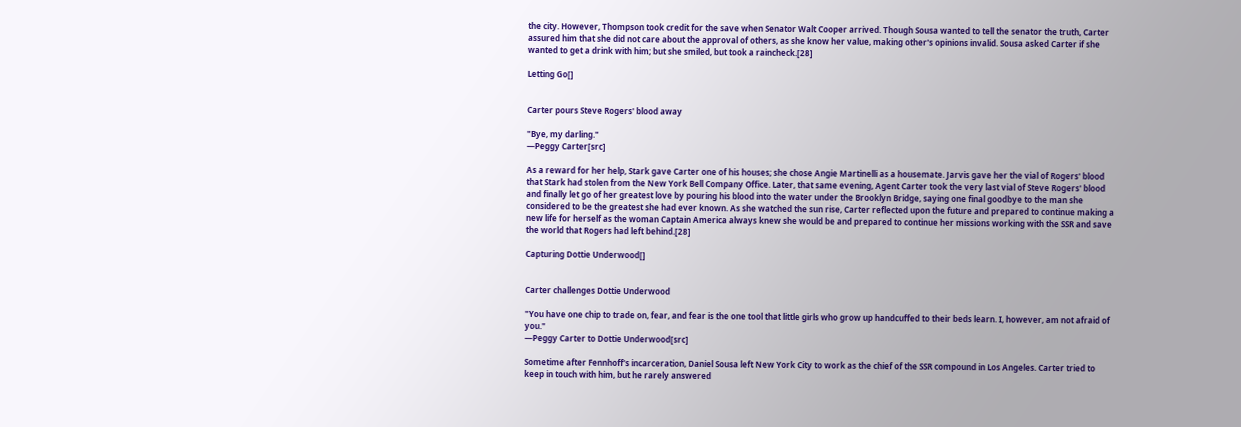the city. However, Thompson took credit for the save when Senator Walt Cooper arrived. Though Sousa wanted to tell the senator the truth, Carter assured him that she did not care about the approval of others, as she know her value, making other's opinions invalid. Sousa asked Carter if she wanted to get a drink with him; but she smiled, but took a raincheck.[28]

Letting Go[]


Carter pours Steve Rogers' blood away

"Bye, my darling."
―Peggy Carter[src]

As a reward for her help, Stark gave Carter one of his houses; she chose Angie Martinelli as a housemate. Jarvis gave her the vial of Rogers' blood that Stark had stolen from the New York Bell Company Office. Later, that same evening, Agent Carter took the very last vial of Steve Rogers' blood and finally let go of her greatest love by pouring his blood into the water under the Brooklyn Bridge, saying one final goodbye to the man she considered to be the greatest she had ever known. As she watched the sun rise, Carter reflected upon the future and prepared to continue making a new life for herself as the woman Captain America always knew she would be and prepared to continue her missions working with the SSR and save the world that Rogers had left behind.[28]

Capturing Dottie Underwood[]


Carter challenges Dottie Underwood

"You have one chip to trade on, fear, and fear is the one tool that little girls who grow up handcuffed to their beds learn. I, however, am not afraid of you."
―Peggy Carter to Dottie Underwood[src]

Sometime after Fennhoff's incarceration, Daniel Sousa left New York City to work as the chief of the SSR compound in Los Angeles. Carter tried to keep in touch with him, but he rarely answered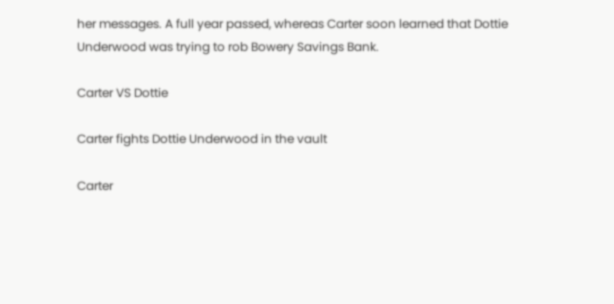her messages. A full year passed, whereas Carter soon learned that Dottie Underwood was trying to rob Bowery Savings Bank.

Carter VS Dottie

Carter fights Dottie Underwood in the vault

Carter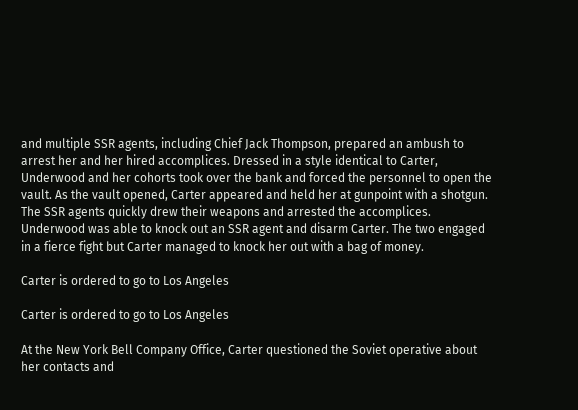and multiple SSR agents, including Chief Jack Thompson, prepared an ambush to arrest her and her hired accomplices. Dressed in a style identical to Carter, Underwood and her cohorts took over the bank and forced the personnel to open the vault. As the vault opened, Carter appeared and held her at gunpoint with a shotgun. The SSR agents quickly drew their weapons and arrested the accomplices. Underwood was able to knock out an SSR agent and disarm Carter. The two engaged in a fierce fight but Carter managed to knock her out with a bag of money.

Carter is ordered to go to Los Angeles

Carter is ordered to go to Los Angeles

At the New York Bell Company Office, Carter questioned the Soviet operative about her contacts and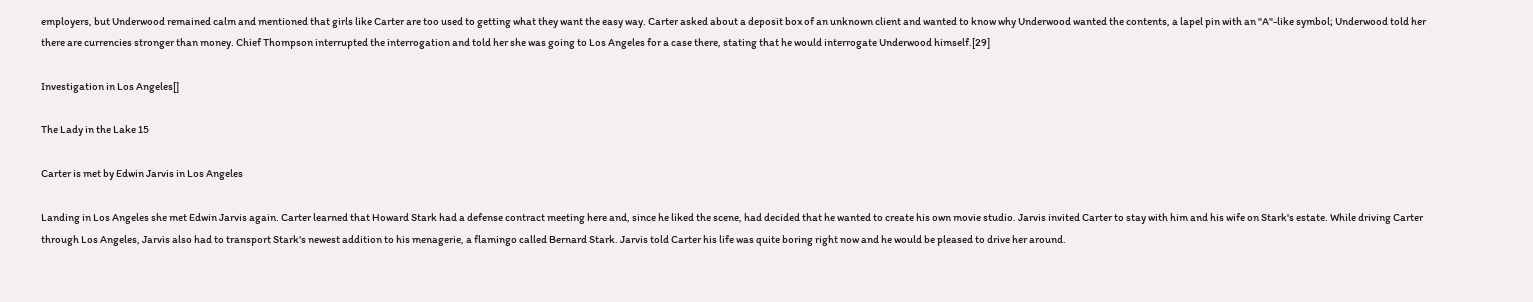employers, but Underwood remained calm and mentioned that girls like Carter are too used to getting what they want the easy way. Carter asked about a deposit box of an unknown client and wanted to know why Underwood wanted the contents, a lapel pin with an "A"-like symbol; Underwood told her there are currencies stronger than money. Chief Thompson interrupted the interrogation and told her she was going to Los Angeles for a case there, stating that he would interrogate Underwood himself.[29]

Investigation in Los Angeles[]

The Lady in the Lake 15

Carter is met by Edwin Jarvis in Los Angeles

Landing in Los Angeles she met Edwin Jarvis again. Carter learned that Howard Stark had a defense contract meeting here and, since he liked the scene, had decided that he wanted to create his own movie studio. Jarvis invited Carter to stay with him and his wife on Stark's estate. While driving Carter through Los Angeles, Jarvis also had to transport Stark's newest addition to his menagerie, a flamingo called Bernard Stark. Jarvis told Carter his life was quite boring right now and he would be pleased to drive her around.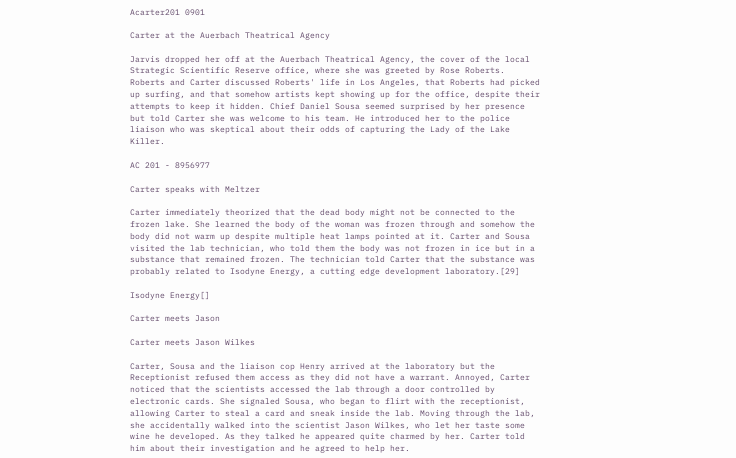Acarter201 0901

Carter at the Auerbach Theatrical Agency

Jarvis dropped her off at the Auerbach Theatrical Agency, the cover of the local Strategic Scientific Reserve office, where she was greeted by Rose Roberts. Roberts and Carter discussed Roberts' life in Los Angeles, that Roberts had picked up surfing, and that somehow artists kept showing up for the office, despite their attempts to keep it hidden. Chief Daniel Sousa seemed surprised by her presence but told Carter she was welcome to his team. He introduced her to the police liaison who was skeptical about their odds of capturing the Lady of the Lake Killer.

AC 201 - 8956977

Carter speaks with Meltzer

Carter immediately theorized that the dead body might not be connected to the frozen lake. She learned the body of the woman was frozen through and somehow the body did not warm up despite multiple heat lamps pointed at it. Carter and Sousa visited the lab technician, who told them the body was not frozen in ice but in a substance that remained frozen. The technician told Carter that the substance was probably related to Isodyne Energy, a cutting edge development laboratory.[29]

Isodyne Energy[]

Carter meets Jason

Carter meets Jason Wilkes

Carter, Sousa and the liaison cop Henry arrived at the laboratory but the Receptionist refused them access as they did not have a warrant. Annoyed, Carter noticed that the scientists accessed the lab through a door controlled by electronic cards. She signaled Sousa, who began to flirt with the receptionist, allowing Carter to steal a card and sneak inside the lab. Moving through the lab, she accidentally walked into the scientist Jason Wilkes, who let her taste some wine he developed. As they talked he appeared quite charmed by her. Carter told him about their investigation and he agreed to help her.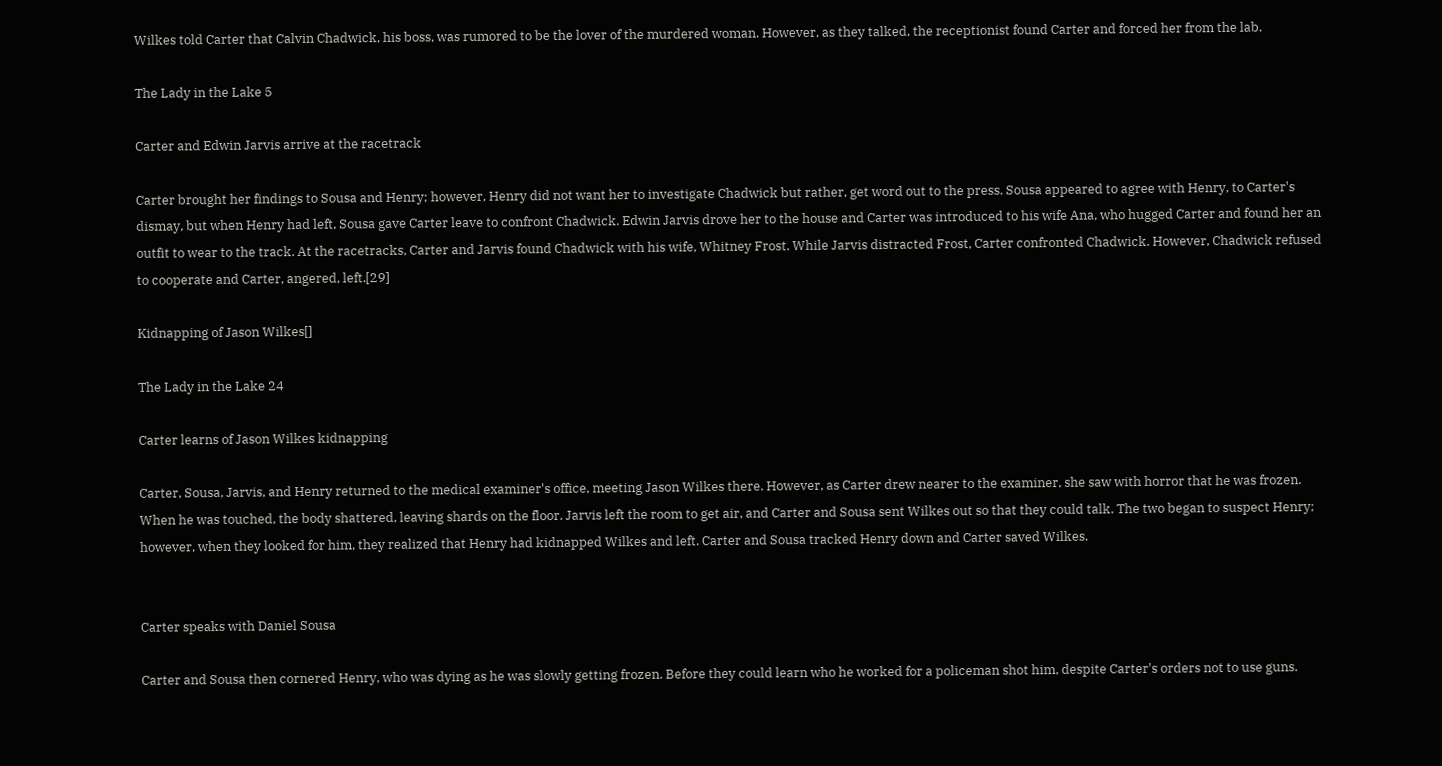Wilkes told Carter that Calvin Chadwick, his boss, was rumored to be the lover of the murdered woman. However, as they talked, the receptionist found Carter and forced her from the lab.

The Lady in the Lake 5

Carter and Edwin Jarvis arrive at the racetrack

Carter brought her findings to Sousa and Henry; however, Henry did not want her to investigate Chadwick but rather, get word out to the press. Sousa appeared to agree with Henry, to Carter's dismay, but when Henry had left, Sousa gave Carter leave to confront Chadwick. Edwin Jarvis drove her to the house and Carter was introduced to his wife Ana, who hugged Carter and found her an outfit to wear to the track. At the racetracks, Carter and Jarvis found Chadwick with his wife, Whitney Frost. While Jarvis distracted Frost, Carter confronted Chadwick. However, Chadwick refused to cooperate and Carter, angered, left.[29]

Kidnapping of Jason Wilkes[]

The Lady in the Lake 24

Carter learns of Jason Wilkes kidnapping

Carter, Sousa, Jarvis, and Henry returned to the medical examiner's office, meeting Jason Wilkes there. However, as Carter drew nearer to the examiner, she saw with horror that he was frozen. When he was touched, the body shattered, leaving shards on the floor. Jarvis left the room to get air, and Carter and Sousa sent Wilkes out so that they could talk. The two began to suspect Henry; however, when they looked for him, they realized that Henry had kidnapped Wilkes and left. Carter and Sousa tracked Henry down and Carter saved Wilkes.


Carter speaks with Daniel Sousa

Carter and Sousa then cornered Henry, who was dying as he was slowly getting frozen. Before they could learn who he worked for a policeman shot him, despite Carter's orders not to use guns.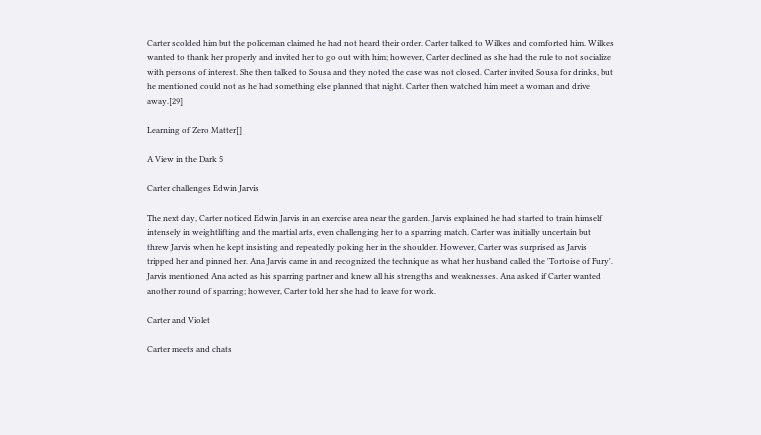Carter scolded him but the policeman claimed he had not heard their order. Carter talked to Wilkes and comforted him. Wilkes wanted to thank her properly and invited her to go out with him; however, Carter declined as she had the rule to not socialize with persons of interest. She then talked to Sousa and they noted the case was not closed. Carter invited Sousa for drinks, but he mentioned could not as he had something else planned that night. Carter then watched him meet a woman and drive away.[29]

Learning of Zero Matter[]

A View in the Dark 5

Carter challenges Edwin Jarvis

The next day, Carter noticed Edwin Jarvis in an exercise area near the garden. Jarvis explained he had started to train himself intensely in weightlifting and the martial arts, even challenging her to a sparring match. Carter was initially uncertain but threw Jarvis when he kept insisting and repeatedly poking her in the shoulder. However, Carter was surprised as Jarvis tripped her and pinned her. Ana Jarvis came in and recognized the technique as what her husband called the 'Tortoise of Fury'. Jarvis mentioned Ana acted as his sparring partner and knew all his strengths and weaknesses. Ana asked if Carter wanted another round of sparring; however, Carter told her she had to leave for work.

Carter and Violet

Carter meets and chats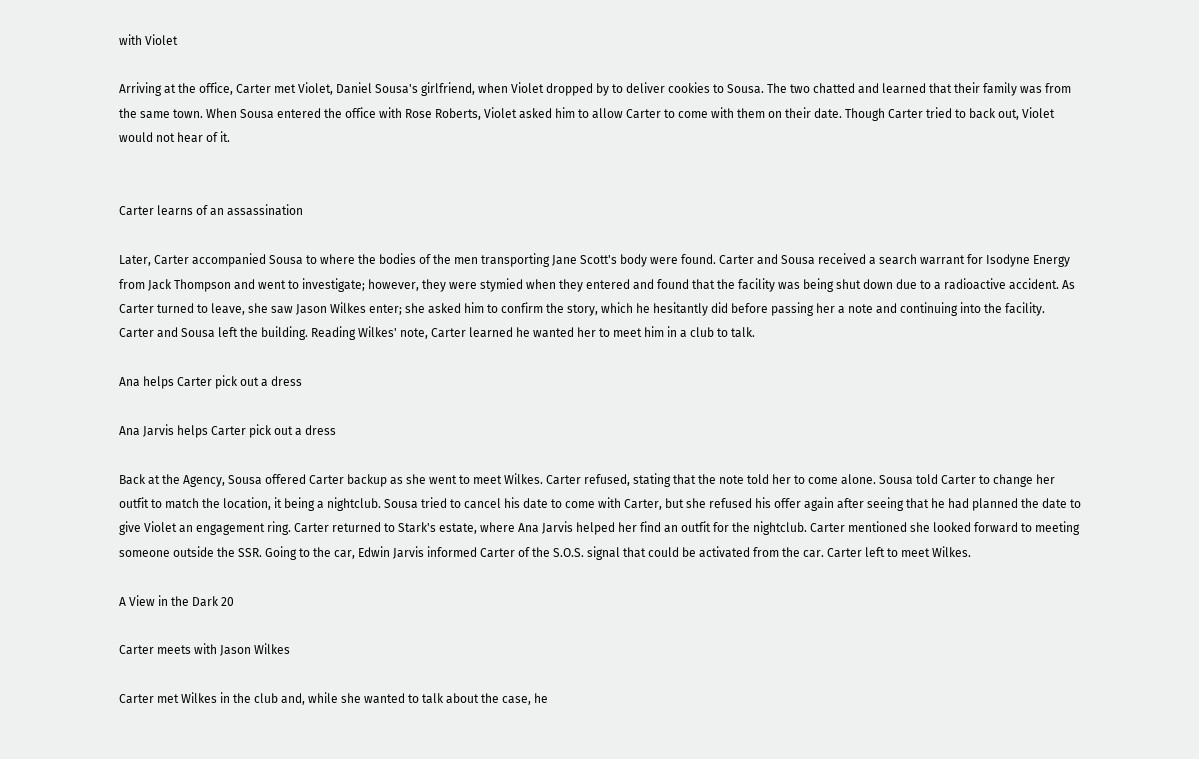with Violet

Arriving at the office, Carter met Violet, Daniel Sousa's girlfriend, when Violet dropped by to deliver cookies to Sousa. The two chatted and learned that their family was from the same town. When Sousa entered the office with Rose Roberts, Violet asked him to allow Carter to come with them on their date. Though Carter tried to back out, Violet would not hear of it.


Carter learns of an assassination

Later, Carter accompanied Sousa to where the bodies of the men transporting Jane Scott's body were found. Carter and Sousa received a search warrant for Isodyne Energy from Jack Thompson and went to investigate; however, they were stymied when they entered and found that the facility was being shut down due to a radioactive accident. As Carter turned to leave, she saw Jason Wilkes enter; she asked him to confirm the story, which he hesitantly did before passing her a note and continuing into the facility. Carter and Sousa left the building. Reading Wilkes' note, Carter learned he wanted her to meet him in a club to talk.

Ana helps Carter pick out a dress

Ana Jarvis helps Carter pick out a dress

Back at the Agency, Sousa offered Carter backup as she went to meet Wilkes. Carter refused, stating that the note told her to come alone. Sousa told Carter to change her outfit to match the location, it being a nightclub. Sousa tried to cancel his date to come with Carter, but she refused his offer again after seeing that he had planned the date to give Violet an engagement ring. Carter returned to Stark's estate, where Ana Jarvis helped her find an outfit for the nightclub. Carter mentioned she looked forward to meeting someone outside the SSR. Going to the car, Edwin Jarvis informed Carter of the S.O.S. signal that could be activated from the car. Carter left to meet Wilkes.

A View in the Dark 20

Carter meets with Jason Wilkes

Carter met Wilkes in the club and, while she wanted to talk about the case, he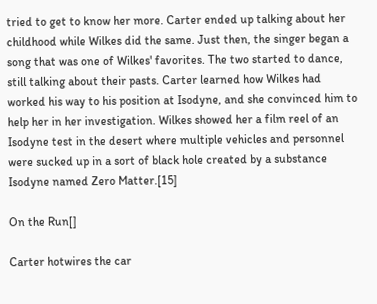tried to get to know her more. Carter ended up talking about her childhood while Wilkes did the same. Just then, the singer began a song that was one of Wilkes' favorites. The two started to dance, still talking about their pasts. Carter learned how Wilkes had worked his way to his position at Isodyne, and she convinced him to help her in her investigation. Wilkes showed her a film reel of an Isodyne test in the desert where multiple vehicles and personnel were sucked up in a sort of black hole created by a substance Isodyne named Zero Matter.[15]

On the Run[]

Carter hotwires the car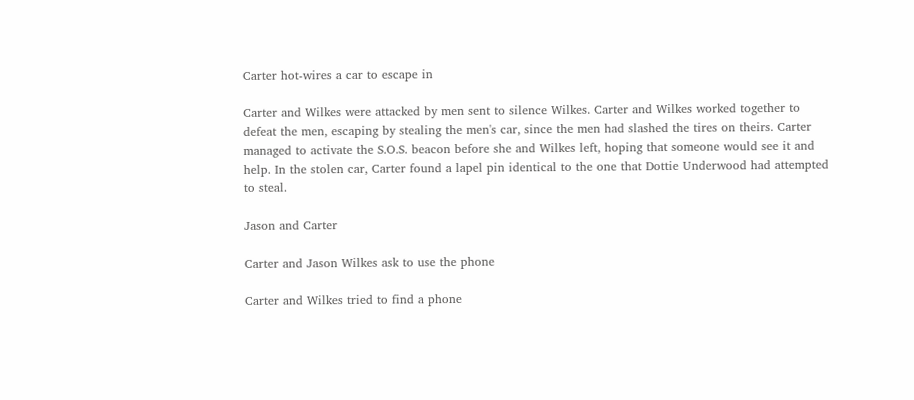Carter hot-wires a car to escape in

Carter and Wilkes were attacked by men sent to silence Wilkes. Carter and Wilkes worked together to defeat the men, escaping by stealing the men's car, since the men had slashed the tires on theirs. Carter managed to activate the S.O.S. beacon before she and Wilkes left, hoping that someone would see it and help. In the stolen car, Carter found a lapel pin identical to the one that Dottie Underwood had attempted to steal.

Jason and Carter

Carter and Jason Wilkes ask to use the phone

Carter and Wilkes tried to find a phone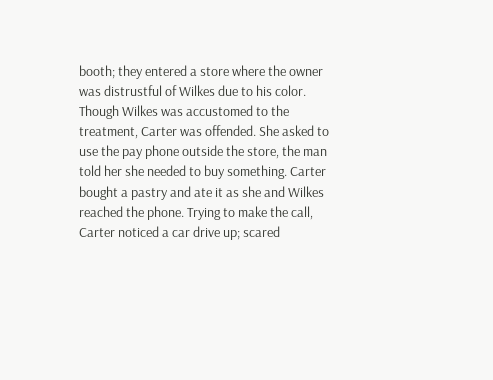booth; they entered a store where the owner was distrustful of Wilkes due to his color. Though Wilkes was accustomed to the treatment, Carter was offended. She asked to use the pay phone outside the store, the man told her she needed to buy something. Carter bought a pastry and ate it as she and Wilkes reached the phone. Trying to make the call, Carter noticed a car drive up; scared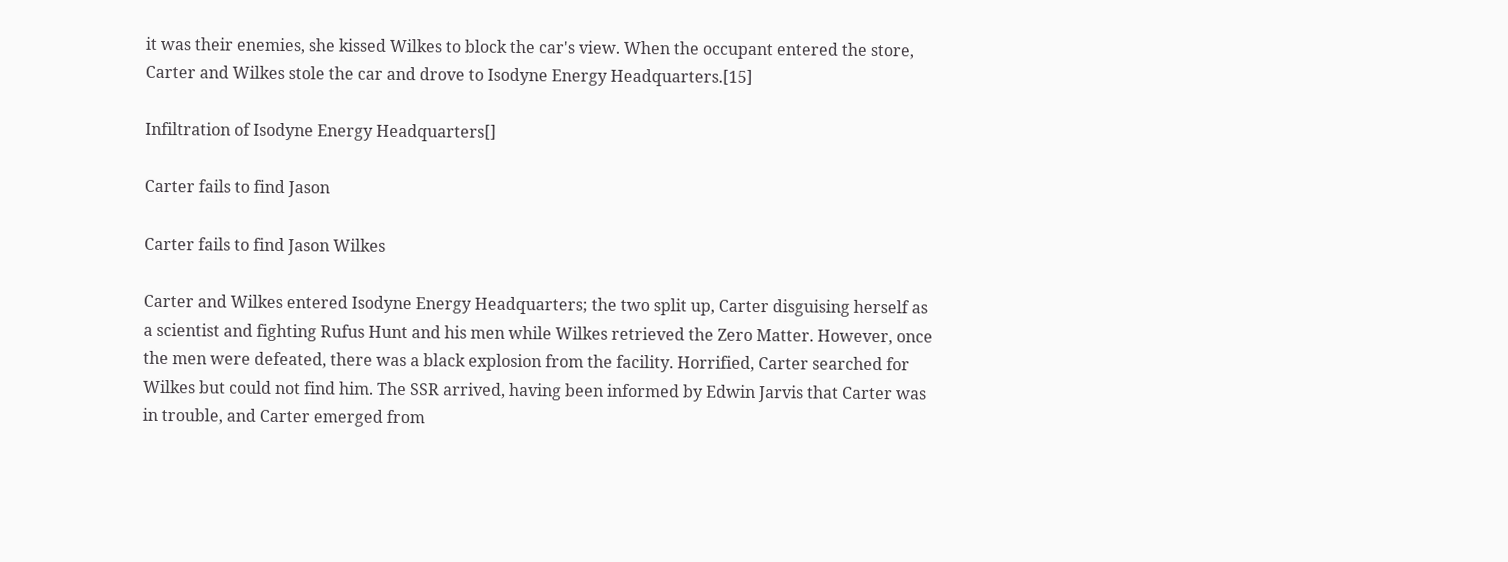it was their enemies, she kissed Wilkes to block the car's view. When the occupant entered the store, Carter and Wilkes stole the car and drove to Isodyne Energy Headquarters.[15]

Infiltration of Isodyne Energy Headquarters[]

Carter fails to find Jason

Carter fails to find Jason Wilkes

Carter and Wilkes entered Isodyne Energy Headquarters; the two split up, Carter disguising herself as a scientist and fighting Rufus Hunt and his men while Wilkes retrieved the Zero Matter. However, once the men were defeated, there was a black explosion from the facility. Horrified, Carter searched for Wilkes but could not find him. The SSR arrived, having been informed by Edwin Jarvis that Carter was in trouble, and Carter emerged from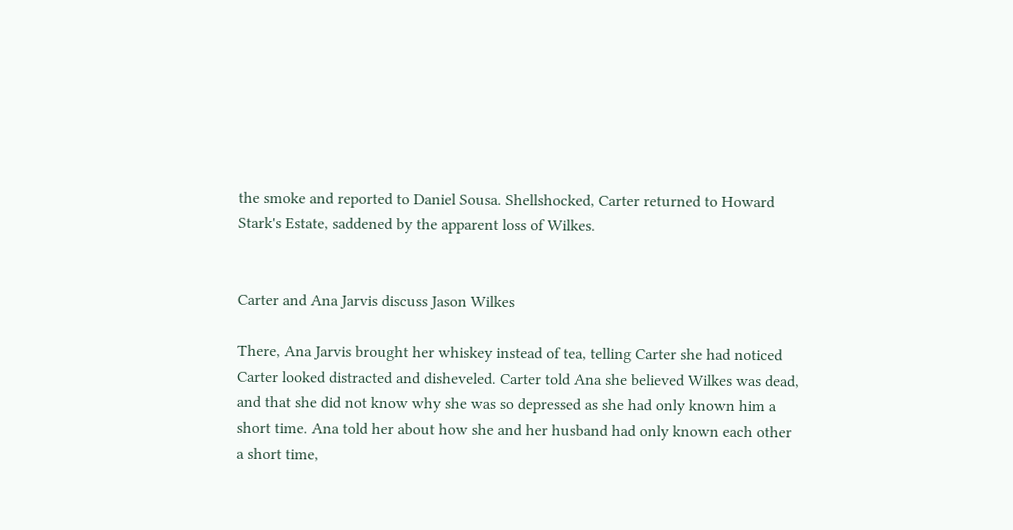the smoke and reported to Daniel Sousa. Shellshocked, Carter returned to Howard Stark's Estate, saddened by the apparent loss of Wilkes.


Carter and Ana Jarvis discuss Jason Wilkes

There, Ana Jarvis brought her whiskey instead of tea, telling Carter she had noticed Carter looked distracted and disheveled. Carter told Ana she believed Wilkes was dead, and that she did not know why she was so depressed as she had only known him a short time. Ana told her about how she and her husband had only known each other a short time,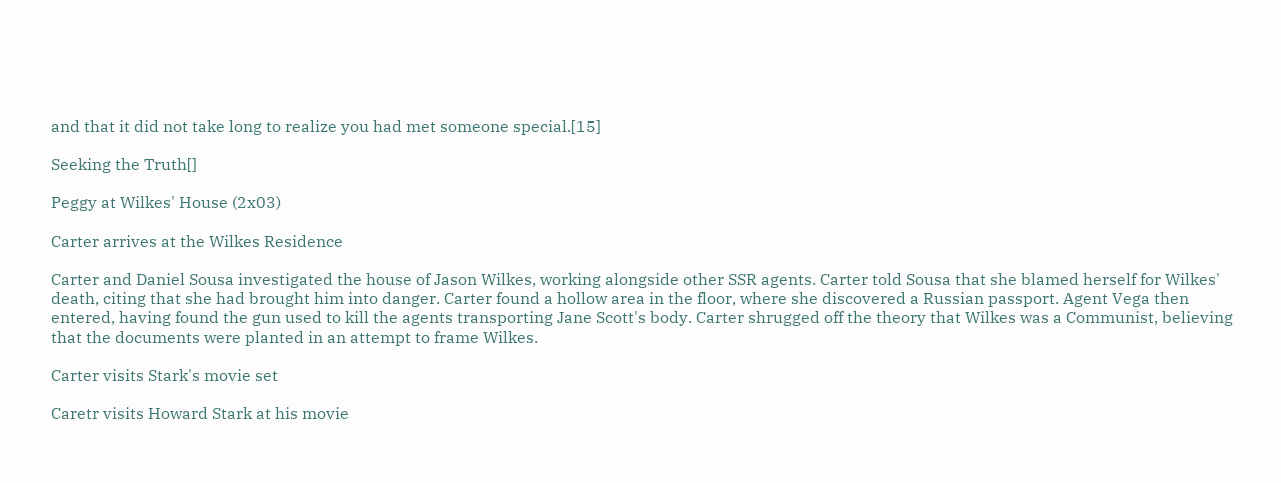and that it did not take long to realize you had met someone special.[15]

Seeking the Truth[]

Peggy at Wilkes' House (2x03)

Carter arrives at the Wilkes Residence

Carter and Daniel Sousa investigated the house of Jason Wilkes, working alongside other SSR agents. Carter told Sousa that she blamed herself for Wilkes' death, citing that she had brought him into danger. Carter found a hollow area in the floor, where she discovered a Russian passport. Agent Vega then entered, having found the gun used to kill the agents transporting Jane Scott's body. Carter shrugged off the theory that Wilkes was a Communist, believing that the documents were planted in an attempt to frame Wilkes.

Carter visits Stark's movie set

Caretr visits Howard Stark at his movie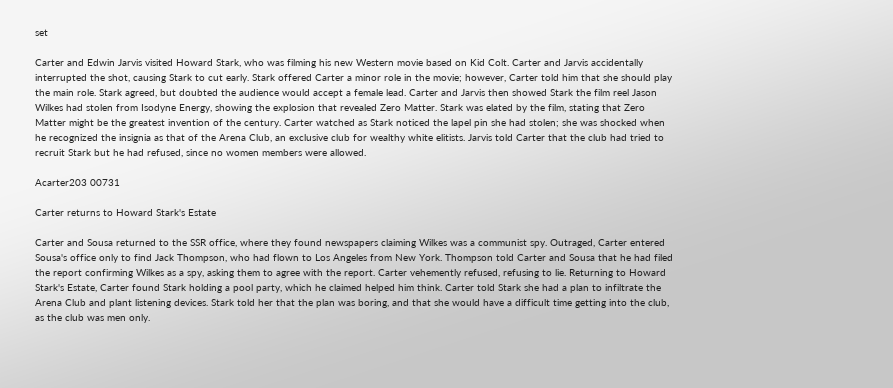set

Carter and Edwin Jarvis visited Howard Stark, who was filming his new Western movie based on Kid Colt. Carter and Jarvis accidentally interrupted the shot, causing Stark to cut early. Stark offered Carter a minor role in the movie; however, Carter told him that she should play the main role. Stark agreed, but doubted the audience would accept a female lead. Carter and Jarvis then showed Stark the film reel Jason Wilkes had stolen from Isodyne Energy, showing the explosion that revealed Zero Matter. Stark was elated by the film, stating that Zero Matter might be the greatest invention of the century. Carter watched as Stark noticed the lapel pin she had stolen; she was shocked when he recognized the insignia as that of the Arena Club, an exclusive club for wealthy white elitists. Jarvis told Carter that the club had tried to recruit Stark but he had refused, since no women members were allowed.

Acarter203 00731

Carter returns to Howard Stark's Estate

Carter and Sousa returned to the SSR office, where they found newspapers claiming Wilkes was a communist spy. Outraged, Carter entered Sousa's office only to find Jack Thompson, who had flown to Los Angeles from New York. Thompson told Carter and Sousa that he had filed the report confirming Wilkes as a spy, asking them to agree with the report. Carter vehemently refused, refusing to lie. Returning to Howard Stark's Estate, Carter found Stark holding a pool party, which he claimed helped him think. Carter told Stark she had a plan to infiltrate the Arena Club and plant listening devices. Stark told her that the plan was boring, and that she would have a difficult time getting into the club, as the club was men only.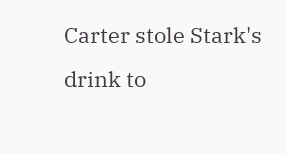Carter stole Stark's drink to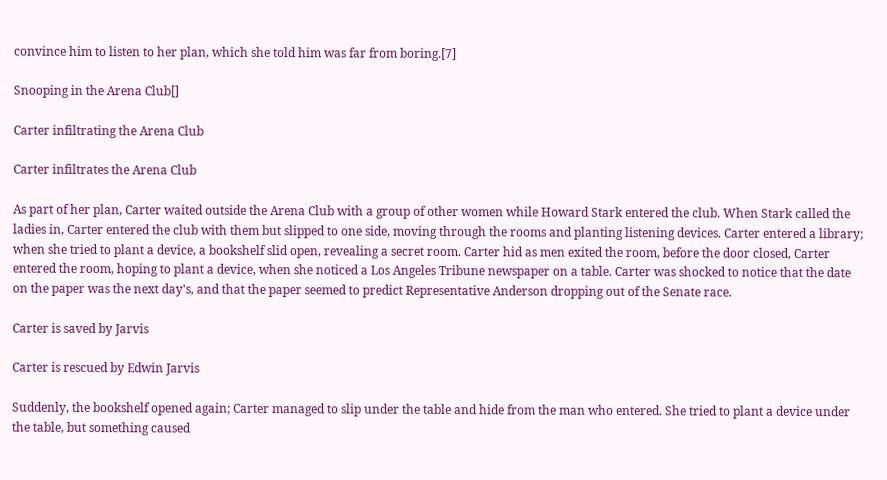convince him to listen to her plan, which she told him was far from boring.[7]

Snooping in the Arena Club[]

Carter infiltrating the Arena Club

Carter infiltrates the Arena Club

As part of her plan, Carter waited outside the Arena Club with a group of other women while Howard Stark entered the club. When Stark called the ladies in, Carter entered the club with them but slipped to one side, moving through the rooms and planting listening devices. Carter entered a library; when she tried to plant a device, a bookshelf slid open, revealing a secret room. Carter hid as men exited the room, before the door closed, Carter entered the room, hoping to plant a device, when she noticed a Los Angeles Tribune newspaper on a table. Carter was shocked to notice that the date on the paper was the next day's, and that the paper seemed to predict Representative Anderson dropping out of the Senate race.

Carter is saved by Jarvis

Carter is rescued by Edwin Jarvis

Suddenly, the bookshelf opened again; Carter managed to slip under the table and hide from the man who entered. She tried to plant a device under the table, but something caused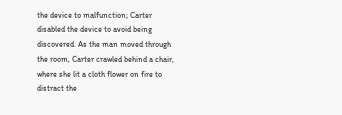the device to malfunction; Carter disabled the device to avoid being discovered. As the man moved through the room, Carter crawled behind a chair, where she lit a cloth flower on fire to distract the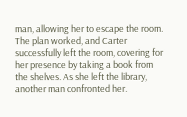man, allowing her to escape the room. The plan worked, and Carter successfully left the room, covering for her presence by taking a book from the shelves. As she left the library, another man confronted her.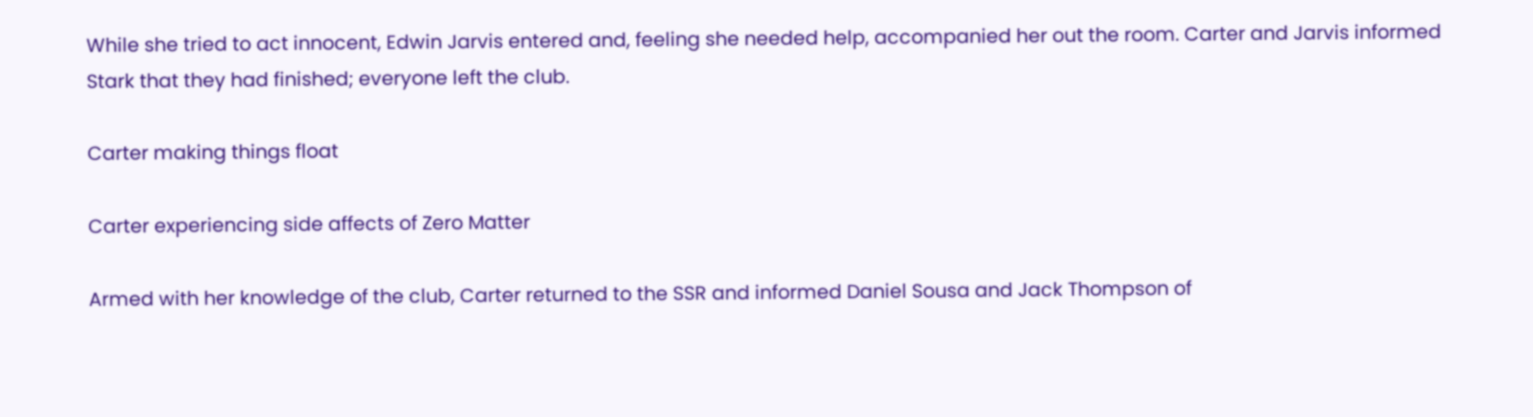While she tried to act innocent, Edwin Jarvis entered and, feeling she needed help, accompanied her out the room. Carter and Jarvis informed Stark that they had finished; everyone left the club.

Carter making things float

Carter experiencing side affects of Zero Matter

Armed with her knowledge of the club, Carter returned to the SSR and informed Daniel Sousa and Jack Thompson of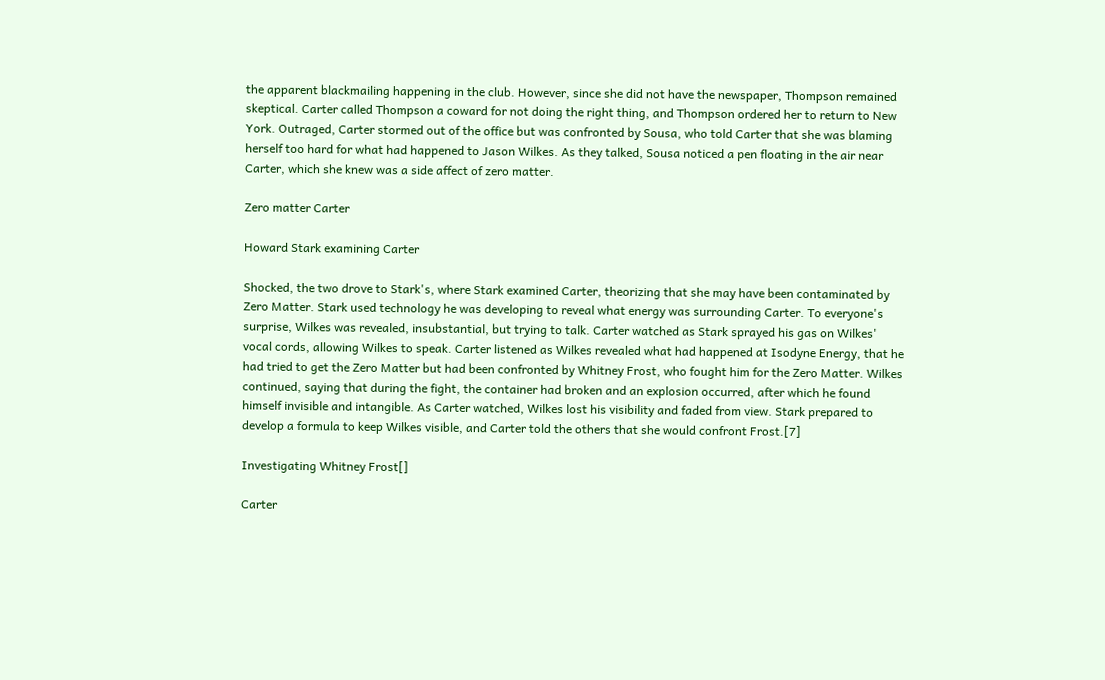the apparent blackmailing happening in the club. However, since she did not have the newspaper, Thompson remained skeptical. Carter called Thompson a coward for not doing the right thing, and Thompson ordered her to return to New York. Outraged, Carter stormed out of the office but was confronted by Sousa, who told Carter that she was blaming herself too hard for what had happened to Jason Wilkes. As they talked, Sousa noticed a pen floating in the air near Carter, which she knew was a side affect of zero matter.

Zero matter Carter

Howard Stark examining Carter

Shocked, the two drove to Stark's, where Stark examined Carter, theorizing that she may have been contaminated by Zero Matter. Stark used technology he was developing to reveal what energy was surrounding Carter. To everyone's surprise, Wilkes was revealed, insubstantial, but trying to talk. Carter watched as Stark sprayed his gas on Wilkes' vocal cords, allowing Wilkes to speak. Carter listened as Wilkes revealed what had happened at Isodyne Energy, that he had tried to get the Zero Matter but had been confronted by Whitney Frost, who fought him for the Zero Matter. Wilkes continued, saying that during the fight, the container had broken and an explosion occurred, after which he found himself invisible and intangible. As Carter watched, Wilkes lost his visibility and faded from view. Stark prepared to develop a formula to keep Wilkes visible, and Carter told the others that she would confront Frost.[7]

Investigating Whitney Frost[]

Carter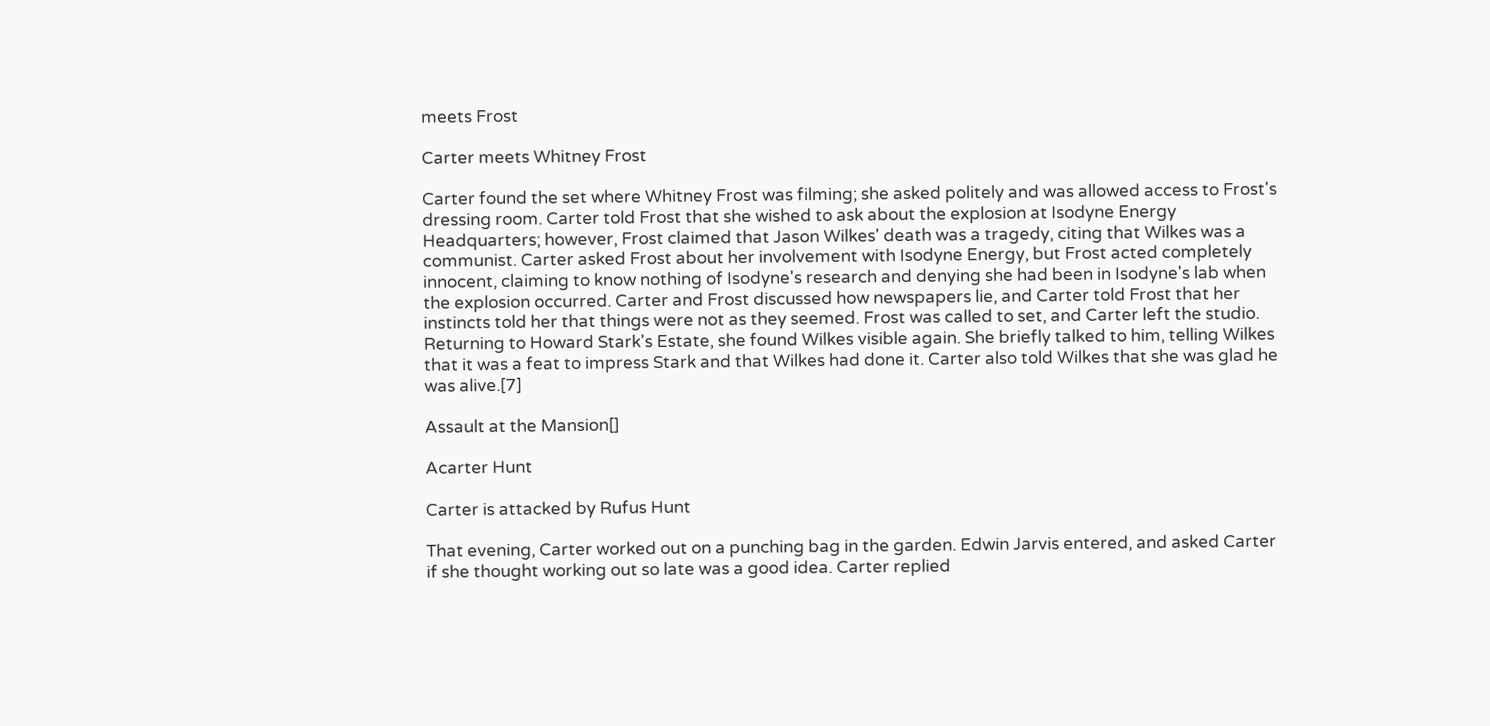meets Frost

Carter meets Whitney Frost

Carter found the set where Whitney Frost was filming; she asked politely and was allowed access to Frost's dressing room. Carter told Frost that she wished to ask about the explosion at Isodyne Energy Headquarters; however, Frost claimed that Jason Wilkes' death was a tragedy, citing that Wilkes was a communist. Carter asked Frost about her involvement with Isodyne Energy, but Frost acted completely innocent, claiming to know nothing of Isodyne's research and denying she had been in Isodyne's lab when the explosion occurred. Carter and Frost discussed how newspapers lie, and Carter told Frost that her instincts told her that things were not as they seemed. Frost was called to set, and Carter left the studio. Returning to Howard Stark's Estate, she found Wilkes visible again. She briefly talked to him, telling Wilkes that it was a feat to impress Stark and that Wilkes had done it. Carter also told Wilkes that she was glad he was alive.[7]

Assault at the Mansion[]

Acarter Hunt

Carter is attacked by Rufus Hunt

That evening, Carter worked out on a punching bag in the garden. Edwin Jarvis entered, and asked Carter if she thought working out so late was a good idea. Carter replied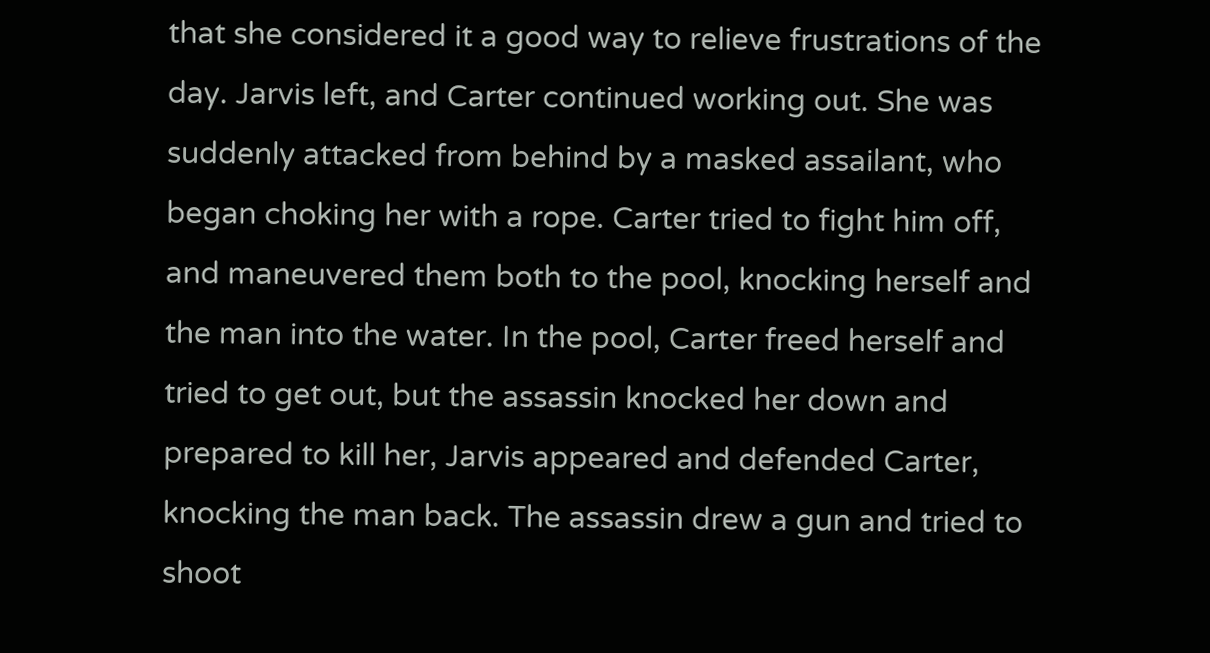that she considered it a good way to relieve frustrations of the day. Jarvis left, and Carter continued working out. She was suddenly attacked from behind by a masked assailant, who began choking her with a rope. Carter tried to fight him off, and maneuvered them both to the pool, knocking herself and the man into the water. In the pool, Carter freed herself and tried to get out, but the assassin knocked her down and prepared to kill her, Jarvis appeared and defended Carter, knocking the man back. The assassin drew a gun and tried to shoot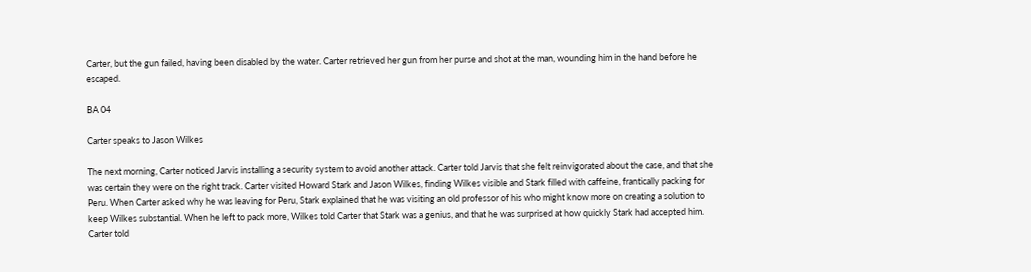Carter, but the gun failed, having been disabled by the water. Carter retrieved her gun from her purse and shot at the man, wounding him in the hand before he escaped.

BA 04

Carter speaks to Jason Wilkes

The next morning, Carter noticed Jarvis installing a security system to avoid another attack. Carter told Jarvis that she felt reinvigorated about the case, and that she was certain they were on the right track. Carter visited Howard Stark and Jason Wilkes, finding Wilkes visible and Stark filled with caffeine, frantically packing for Peru. When Carter asked why he was leaving for Peru, Stark explained that he was visiting an old professor of his who might know more on creating a solution to keep Wilkes substantial. When he left to pack more, Wilkes told Carter that Stark was a genius, and that he was surprised at how quickly Stark had accepted him. Carter told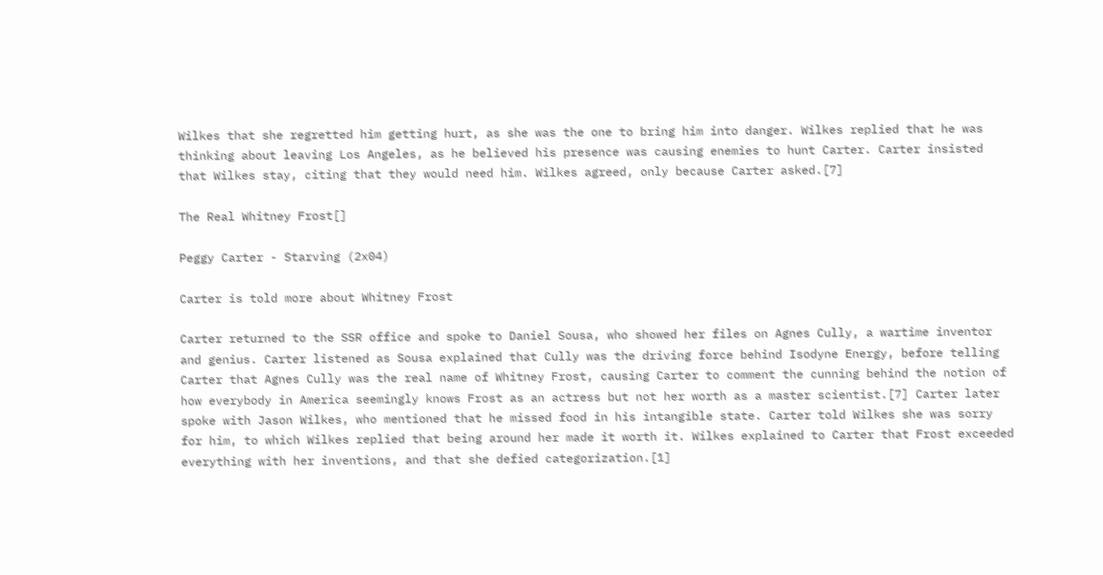Wilkes that she regretted him getting hurt, as she was the one to bring him into danger. Wilkes replied that he was thinking about leaving Los Angeles, as he believed his presence was causing enemies to hunt Carter. Carter insisted that Wilkes stay, citing that they would need him. Wilkes agreed, only because Carter asked.[7]

The Real Whitney Frost[]

Peggy Carter - Starving (2x04)

Carter is told more about Whitney Frost

Carter returned to the SSR office and spoke to Daniel Sousa, who showed her files on Agnes Cully, a wartime inventor and genius. Carter listened as Sousa explained that Cully was the driving force behind Isodyne Energy, before telling Carter that Agnes Cully was the real name of Whitney Frost, causing Carter to comment the cunning behind the notion of how everybody in America seemingly knows Frost as an actress but not her worth as a master scientist.[7] Carter later spoke with Jason Wilkes, who mentioned that he missed food in his intangible state. Carter told Wilkes she was sorry for him, to which Wilkes replied that being around her made it worth it. Wilkes explained to Carter that Frost exceeded everything with her inventions, and that she defied categorization.[1]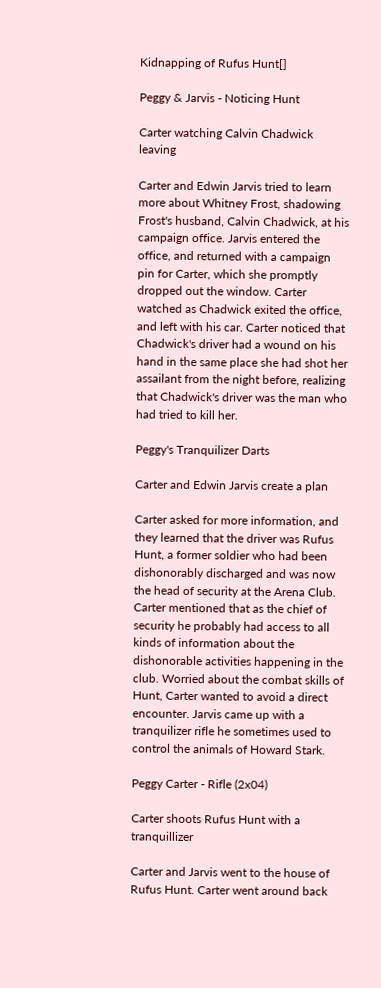Kidnapping of Rufus Hunt[]

Peggy & Jarvis - Noticing Hunt

Carter watching Calvin Chadwick leaving

Carter and Edwin Jarvis tried to learn more about Whitney Frost, shadowing Frost's husband, Calvin Chadwick, at his campaign office. Jarvis entered the office, and returned with a campaign pin for Carter, which she promptly dropped out the window. Carter watched as Chadwick exited the office, and left with his car. Carter noticed that Chadwick's driver had a wound on his hand in the same place she had shot her assailant from the night before, realizing that Chadwick's driver was the man who had tried to kill her.

Peggy's Tranquilizer Darts

Carter and Edwin Jarvis create a plan

Carter asked for more information, and they learned that the driver was Rufus Hunt, a former soldier who had been dishonorably discharged and was now the head of security at the Arena Club. Carter mentioned that as the chief of security he probably had access to all kinds of information about the dishonorable activities happening in the club. Worried about the combat skills of Hunt, Carter wanted to avoid a direct encounter. Jarvis came up with a tranquilizer rifle he sometimes used to control the animals of Howard Stark.

Peggy Carter - Rifle (2x04)

Carter shoots Rufus Hunt with a tranquillizer

Carter and Jarvis went to the house of Rufus Hunt. Carter went around back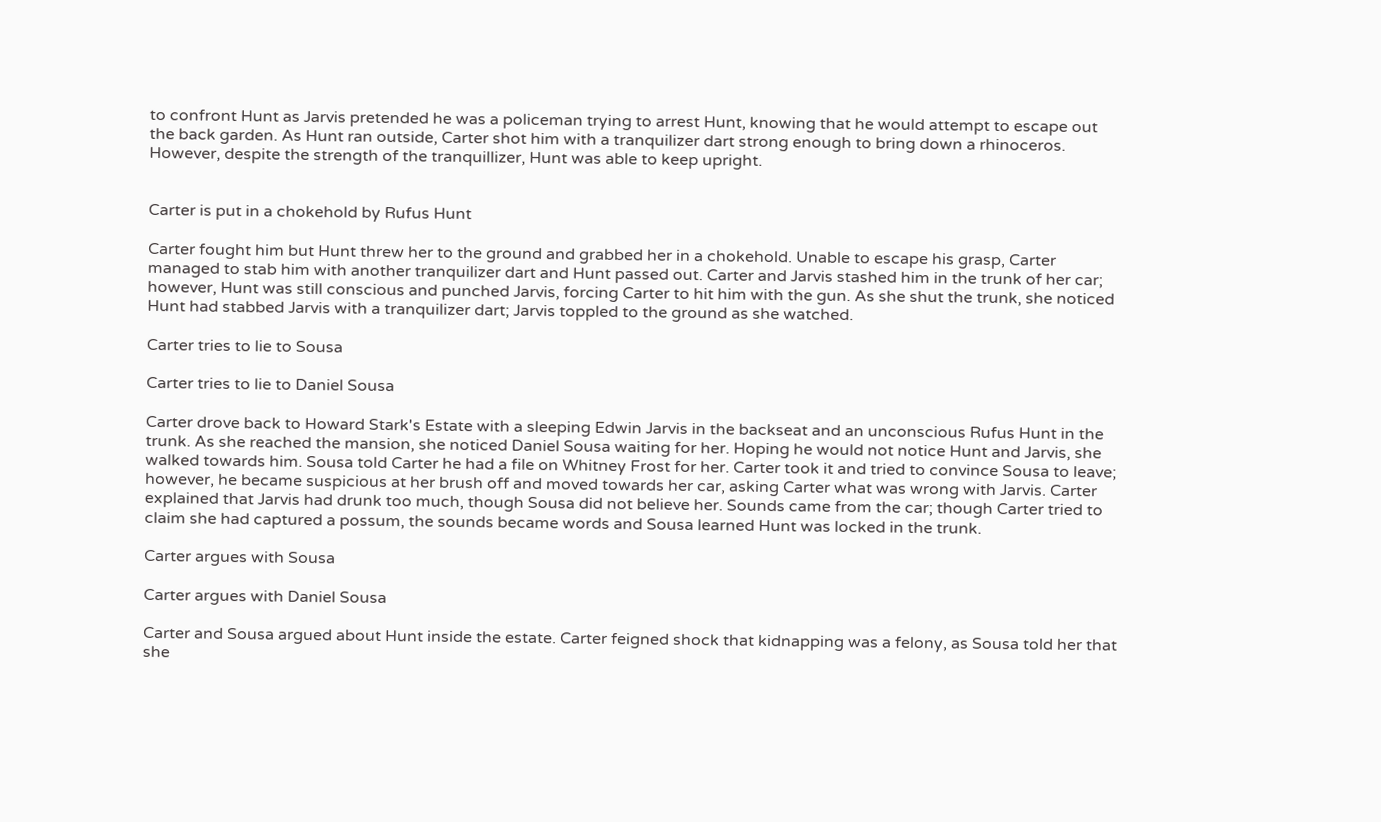to confront Hunt as Jarvis pretended he was a policeman trying to arrest Hunt, knowing that he would attempt to escape out the back garden. As Hunt ran outside, Carter shot him with a tranquilizer dart strong enough to bring down a rhinoceros. However, despite the strength of the tranquillizer, Hunt was able to keep upright.


Carter is put in a chokehold by Rufus Hunt

Carter fought him but Hunt threw her to the ground and grabbed her in a chokehold. Unable to escape his grasp, Carter managed to stab him with another tranquilizer dart and Hunt passed out. Carter and Jarvis stashed him in the trunk of her car; however, Hunt was still conscious and punched Jarvis, forcing Carter to hit him with the gun. As she shut the trunk, she noticed Hunt had stabbed Jarvis with a tranquilizer dart; Jarvis toppled to the ground as she watched.

Carter tries to lie to Sousa

Carter tries to lie to Daniel Sousa

Carter drove back to Howard Stark's Estate with a sleeping Edwin Jarvis in the backseat and an unconscious Rufus Hunt in the trunk. As she reached the mansion, she noticed Daniel Sousa waiting for her. Hoping he would not notice Hunt and Jarvis, she walked towards him. Sousa told Carter he had a file on Whitney Frost for her. Carter took it and tried to convince Sousa to leave; however, he became suspicious at her brush off and moved towards her car, asking Carter what was wrong with Jarvis. Carter explained that Jarvis had drunk too much, though Sousa did not believe her. Sounds came from the car; though Carter tried to claim she had captured a possum, the sounds became words and Sousa learned Hunt was locked in the trunk.

Carter argues with Sousa

Carter argues with Daniel Sousa

Carter and Sousa argued about Hunt inside the estate. Carter feigned shock that kidnapping was a felony, as Sousa told her that she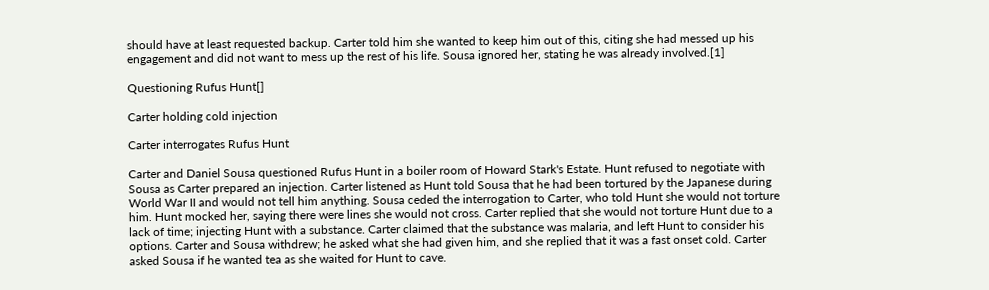should have at least requested backup. Carter told him she wanted to keep him out of this, citing she had messed up his engagement and did not want to mess up the rest of his life. Sousa ignored her, stating he was already involved.[1]

Questioning Rufus Hunt[]

Carter holding cold injection

Carter interrogates Rufus Hunt

Carter and Daniel Sousa questioned Rufus Hunt in a boiler room of Howard Stark's Estate. Hunt refused to negotiate with Sousa as Carter prepared an injection. Carter listened as Hunt told Sousa that he had been tortured by the Japanese during World War II and would not tell him anything. Sousa ceded the interrogation to Carter, who told Hunt she would not torture him. Hunt mocked her, saying there were lines she would not cross. Carter replied that she would not torture Hunt due to a lack of time; injecting Hunt with a substance. Carter claimed that the substance was malaria, and left Hunt to consider his options. Carter and Sousa withdrew; he asked what she had given him, and she replied that it was a fast onset cold. Carter asked Sousa if he wanted tea as she waited for Hunt to cave.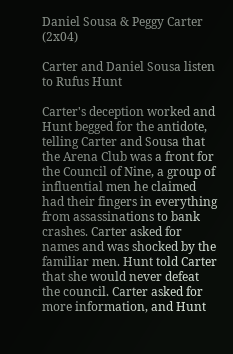Daniel Sousa & Peggy Carter (2x04)

Carter and Daniel Sousa listen to Rufus Hunt

Carter's deception worked and Hunt begged for the antidote, telling Carter and Sousa that the Arena Club was a front for the Council of Nine, a group of influential men he claimed had their fingers in everything from assassinations to bank crashes. Carter asked for names and was shocked by the familiar men. Hunt told Carter that she would never defeat the council. Carter asked for more information, and Hunt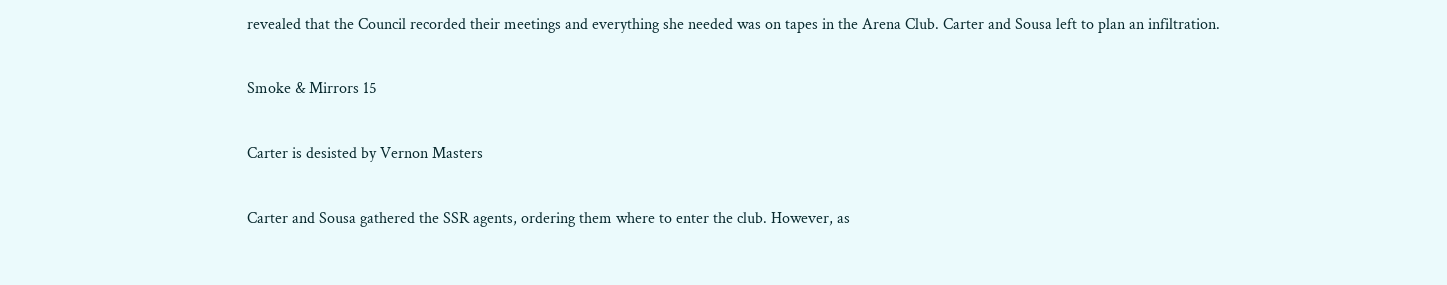revealed that the Council recorded their meetings and everything she needed was on tapes in the Arena Club. Carter and Sousa left to plan an infiltration.

Smoke & Mirrors 15

Carter is desisted by Vernon Masters

Carter and Sousa gathered the SSR agents, ordering them where to enter the club. However, as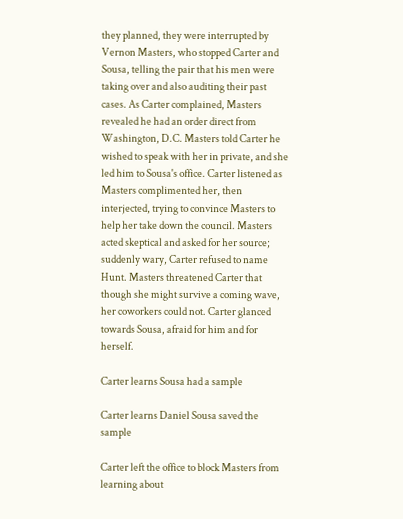they planned, they were interrupted by Vernon Masters, who stopped Carter and Sousa, telling the pair that his men were taking over and also auditing their past cases. As Carter complained, Masters revealed he had an order direct from Washington, D.C. Masters told Carter he wished to speak with her in private, and she led him to Sousa's office. Carter listened as Masters complimented her, then interjected, trying to convince Masters to help her take down the council. Masters acted skeptical and asked for her source; suddenly wary, Carter refused to name Hunt. Masters threatened Carter that though she might survive a coming wave, her coworkers could not. Carter glanced towards Sousa, afraid for him and for herself.

Carter learns Sousa had a sample

Carter learns Daniel Sousa saved the sample

Carter left the office to block Masters from learning about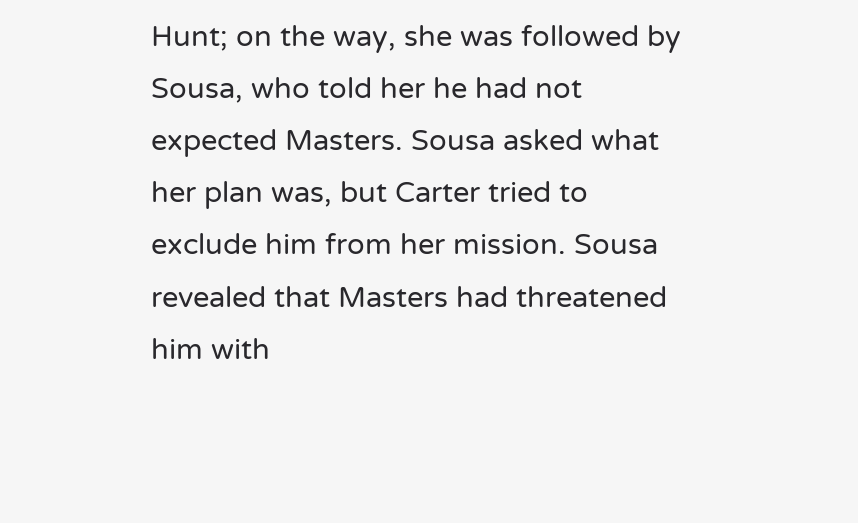Hunt; on the way, she was followed by Sousa, who told her he had not expected Masters. Sousa asked what her plan was, but Carter tried to exclude him from her mission. Sousa revealed that Masters had threatened him with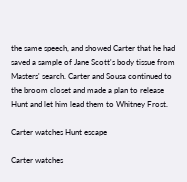the same speech, and showed Carter that he had saved a sample of Jane Scott's body tissue from Masters' search. Carter and Sousa continued to the broom closet and made a plan to release Hunt and let him lead them to Whitney Frost.

Carter watches Hunt escape

Carter watches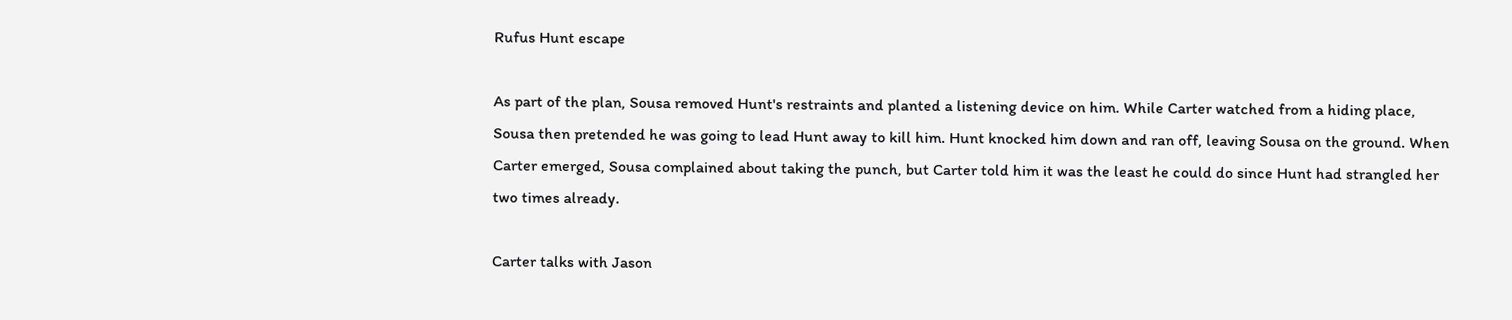Rufus Hunt escape

As part of the plan, Sousa removed Hunt's restraints and planted a listening device on him. While Carter watched from a hiding place, Sousa then pretended he was going to lead Hunt away to kill him. Hunt knocked him down and ran off, leaving Sousa on the ground. When Carter emerged, Sousa complained about taking the punch, but Carter told him it was the least he could do since Hunt had strangled her two times already.

Carter talks with Jason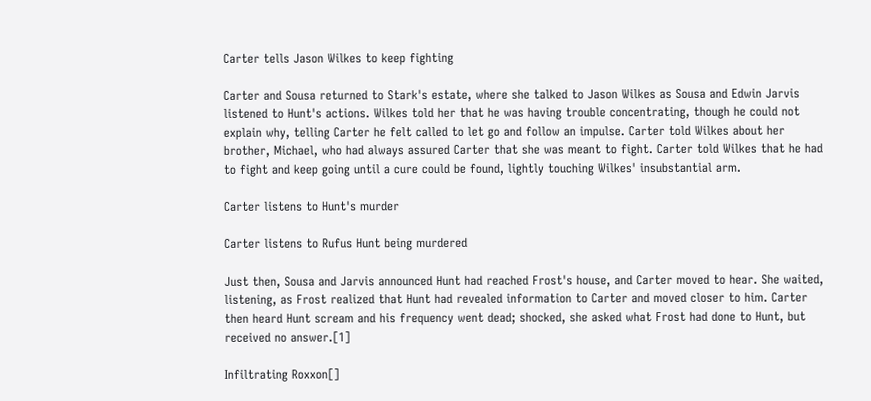Carter tells Jason Wilkes to keep fighting

Carter and Sousa returned to Stark's estate, where she talked to Jason Wilkes as Sousa and Edwin Jarvis listened to Hunt's actions. Wilkes told her that he was having trouble concentrating, though he could not explain why, telling Carter he felt called to let go and follow an impulse. Carter told Wilkes about her brother, Michael, who had always assured Carter that she was meant to fight. Carter told Wilkes that he had to fight and keep going until a cure could be found, lightly touching Wilkes' insubstantial arm.

Carter listens to Hunt's murder

Carter listens to Rufus Hunt being murdered

Just then, Sousa and Jarvis announced Hunt had reached Frost's house, and Carter moved to hear. She waited, listening, as Frost realized that Hunt had revealed information to Carter and moved closer to him. Carter then heard Hunt scream and his frequency went dead; shocked, she asked what Frost had done to Hunt, but received no answer.[1]

Infiltrating Roxxon[]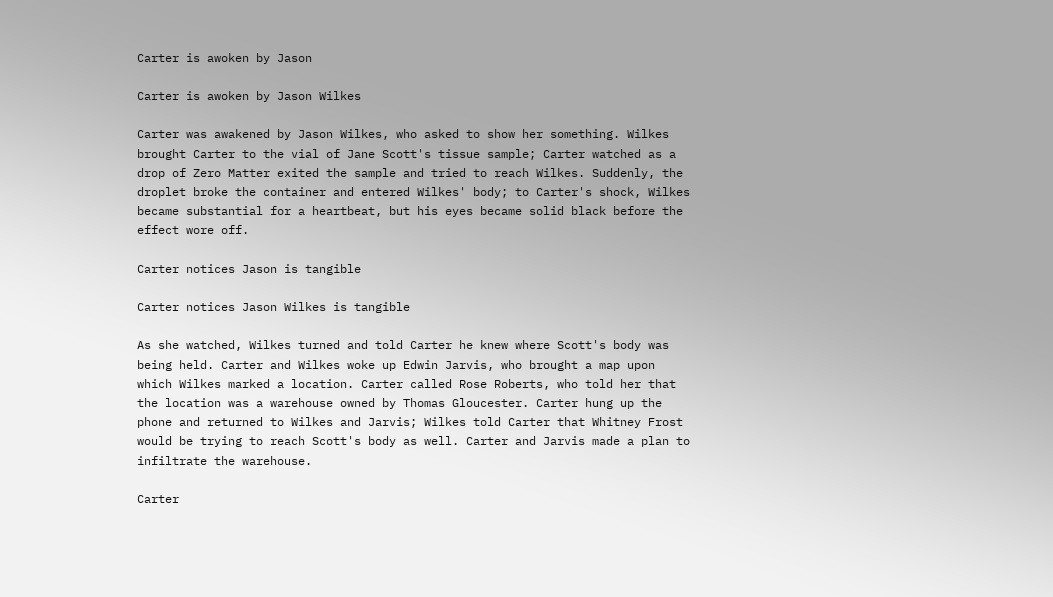Carter is awoken by Jason

Carter is awoken by Jason Wilkes

Carter was awakened by Jason Wilkes, who asked to show her something. Wilkes brought Carter to the vial of Jane Scott's tissue sample; Carter watched as a drop of Zero Matter exited the sample and tried to reach Wilkes. Suddenly, the droplet broke the container and entered Wilkes' body; to Carter's shock, Wilkes became substantial for a heartbeat, but his eyes became solid black before the effect wore off.

Carter notices Jason is tangible

Carter notices Jason Wilkes is tangible

As she watched, Wilkes turned and told Carter he knew where Scott's body was being held. Carter and Wilkes woke up Edwin Jarvis, who brought a map upon which Wilkes marked a location. Carter called Rose Roberts, who told her that the location was a warehouse owned by Thomas Gloucester. Carter hung up the phone and returned to Wilkes and Jarvis; Wilkes told Carter that Whitney Frost would be trying to reach Scott's body as well. Carter and Jarvis made a plan to infiltrate the warehouse.

Carter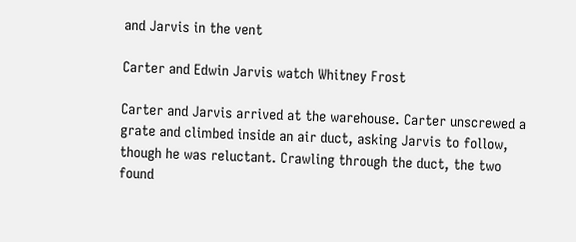and Jarvis in the vent

Carter and Edwin Jarvis watch Whitney Frost

Carter and Jarvis arrived at the warehouse. Carter unscrewed a grate and climbed inside an air duct, asking Jarvis to follow, though he was reluctant. Crawling through the duct, the two found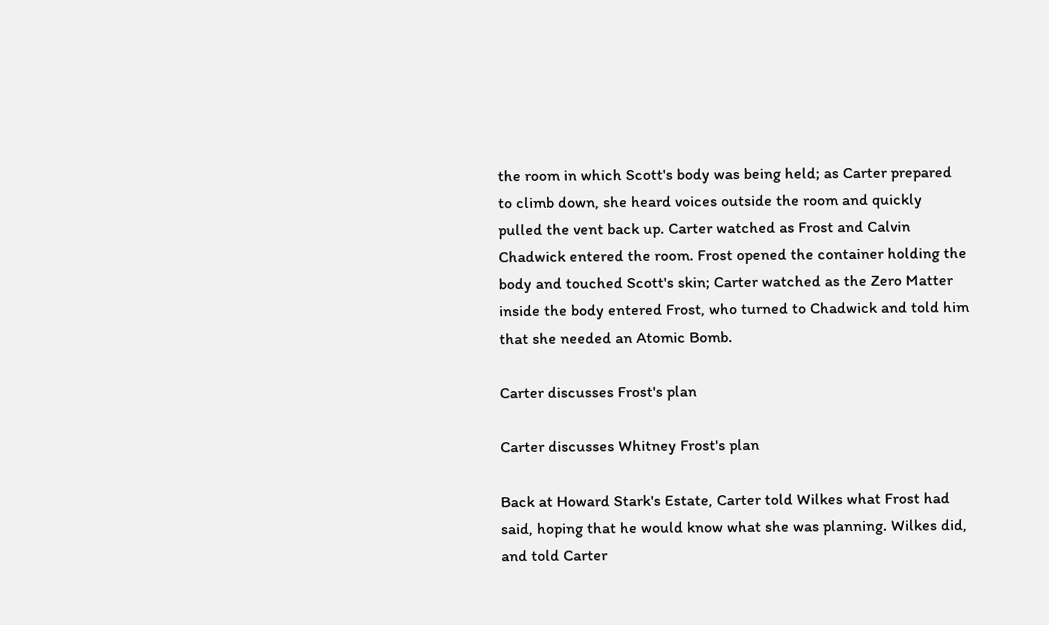the room in which Scott's body was being held; as Carter prepared to climb down, she heard voices outside the room and quickly pulled the vent back up. Carter watched as Frost and Calvin Chadwick entered the room. Frost opened the container holding the body and touched Scott's skin; Carter watched as the Zero Matter inside the body entered Frost, who turned to Chadwick and told him that she needed an Atomic Bomb.

Carter discusses Frost's plan

Carter discusses Whitney Frost's plan

Back at Howard Stark's Estate, Carter told Wilkes what Frost had said, hoping that he would know what she was planning. Wilkes did, and told Carter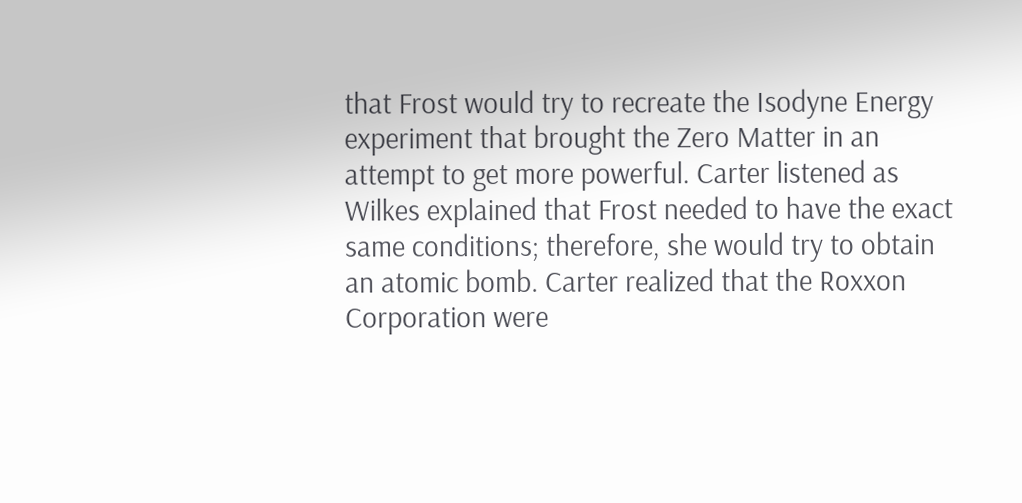that Frost would try to recreate the Isodyne Energy experiment that brought the Zero Matter in an attempt to get more powerful. Carter listened as Wilkes explained that Frost needed to have the exact same conditions; therefore, she would try to obtain an atomic bomb. Carter realized that the Roxxon Corporation were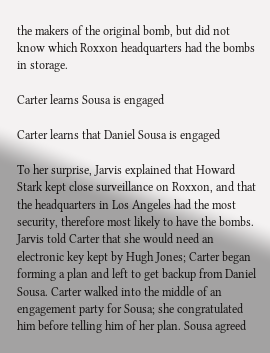the makers of the original bomb, but did not know which Roxxon headquarters had the bombs in storage.

Carter learns Sousa is engaged

Carter learns that Daniel Sousa is engaged

To her surprise, Jarvis explained that Howard Stark kept close surveillance on Roxxon, and that the headquarters in Los Angeles had the most security, therefore most likely to have the bombs. Jarvis told Carter that she would need an electronic key kept by Hugh Jones; Carter began forming a plan and left to get backup from Daniel Sousa. Carter walked into the middle of an engagement party for Sousa; she congratulated him before telling him of her plan. Sousa agreed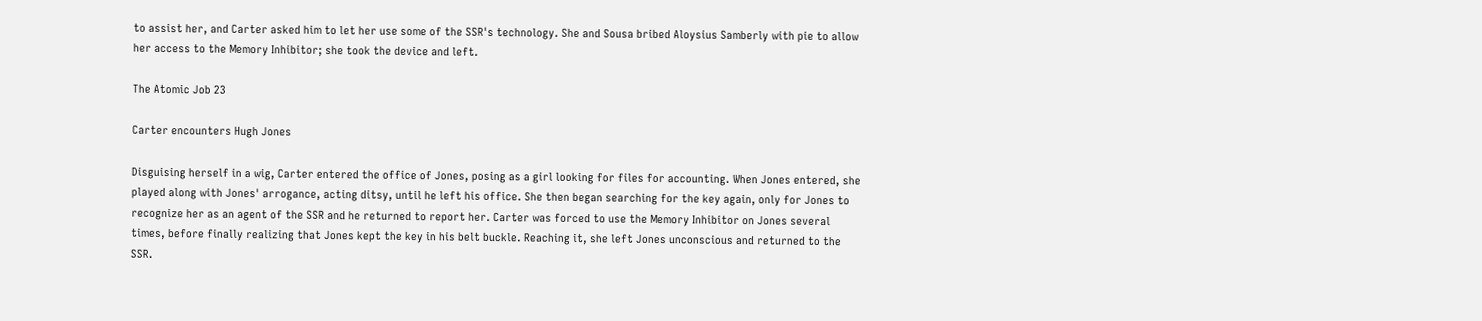to assist her, and Carter asked him to let her use some of the SSR's technology. She and Sousa bribed Aloysius Samberly with pie to allow her access to the Memory Inhibitor; she took the device and left.

The Atomic Job 23

Carter encounters Hugh Jones

Disguising herself in a wig, Carter entered the office of Jones, posing as a girl looking for files for accounting. When Jones entered, she played along with Jones' arrogance, acting ditsy, until he left his office. She then began searching for the key again, only for Jones to recognize her as an agent of the SSR and he returned to report her. Carter was forced to use the Memory Inhibitor on Jones several times, before finally realizing that Jones kept the key in his belt buckle. Reaching it, she left Jones unconscious and returned to the SSR.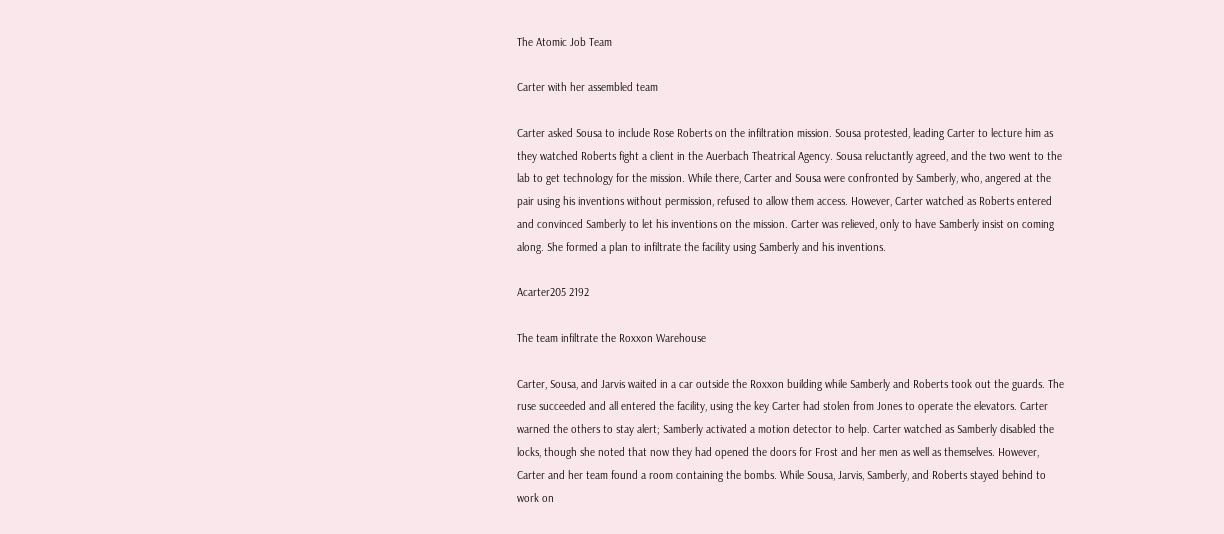The Atomic Job Team

Carter with her assembled team

Carter asked Sousa to include Rose Roberts on the infiltration mission. Sousa protested, leading Carter to lecture him as they watched Roberts fight a client in the Auerbach Theatrical Agency. Sousa reluctantly agreed, and the two went to the lab to get technology for the mission. While there, Carter and Sousa were confronted by Samberly, who, angered at the pair using his inventions without permission, refused to allow them access. However, Carter watched as Roberts entered and convinced Samberly to let his inventions on the mission. Carter was relieved, only to have Samberly insist on coming along. She formed a plan to infiltrate the facility using Samberly and his inventions.

Acarter205 2192

The team infiltrate the Roxxon Warehouse

Carter, Sousa, and Jarvis waited in a car outside the Roxxon building while Samberly and Roberts took out the guards. The ruse succeeded and all entered the facility, using the key Carter had stolen from Jones to operate the elevators. Carter warned the others to stay alert; Samberly activated a motion detector to help. Carter watched as Samberly disabled the locks, though she noted that now they had opened the doors for Frost and her men as well as themselves. However, Carter and her team found a room containing the bombs. While Sousa, Jarvis, Samberly, and Roberts stayed behind to work on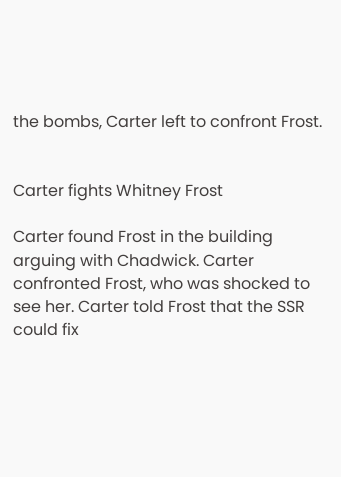the bombs, Carter left to confront Frost.


Carter fights Whitney Frost

Carter found Frost in the building arguing with Chadwick. Carter confronted Frost, who was shocked to see her. Carter told Frost that the SSR could fix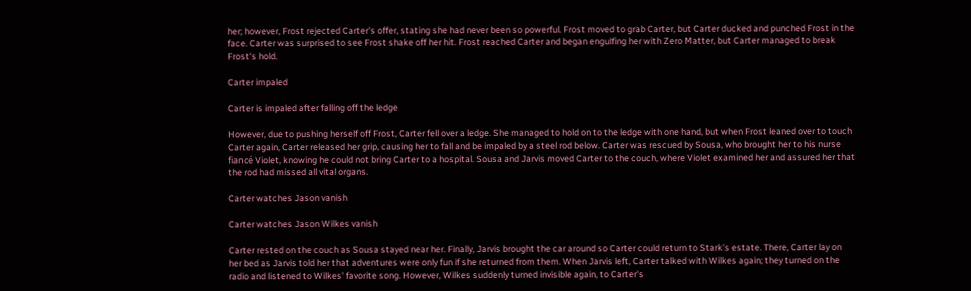her; however, Frost rejected Carter's offer, stating she had never been so powerful. Frost moved to grab Carter, but Carter ducked and punched Frost in the face. Carter was surprised to see Frost shake off her hit. Frost reached Carter and began engulfing her with Zero Matter, but Carter managed to break Frost's hold.

Carter impaled

Carter is impaled after falling off the ledge

However, due to pushing herself off Frost, Carter fell over a ledge. She managed to hold on to the ledge with one hand, but when Frost leaned over to touch Carter again, Carter released her grip, causing her to fall and be impaled by a steel rod below. Carter was rescued by Sousa, who brought her to his nurse fiancé Violet, knowing he could not bring Carter to a hospital. Sousa and Jarvis moved Carter to the couch, where Violet examined her and assured her that the rod had missed all vital organs.

Carter watches Jason vanish

Carter watches Jason Wilkes vanish

Carter rested on the couch as Sousa stayed near her. Finally, Jarvis brought the car around so Carter could return to Stark's estate. There, Carter lay on her bed as Jarvis told her that adventures were only fun if she returned from them. When Jarvis left, Carter talked with Wilkes again; they turned on the radio and listened to Wilkes' favorite song. However, Wilkes suddenly turned invisible again, to Carter's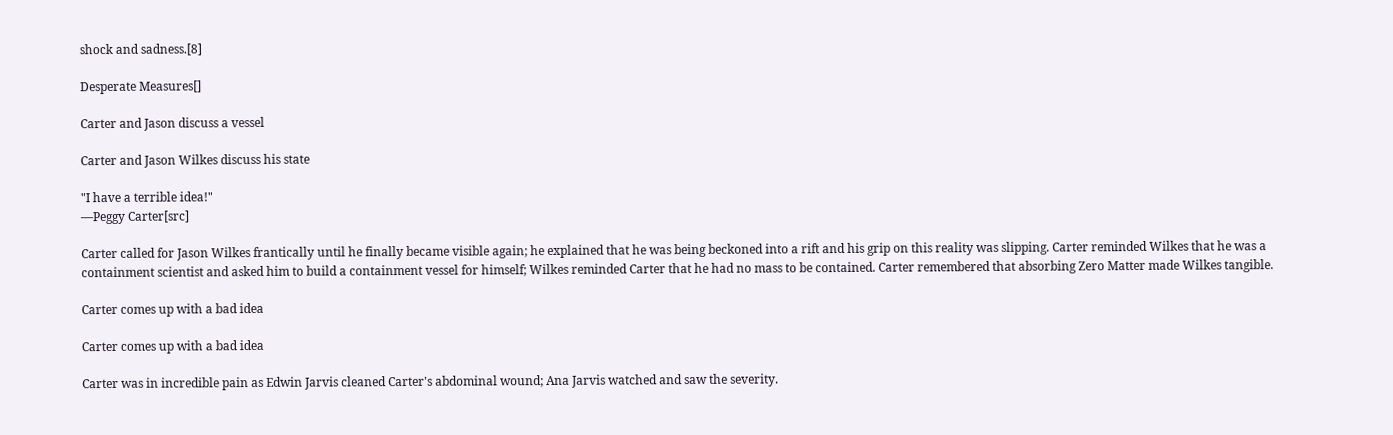shock and sadness.[8]

Desperate Measures[]

Carter and Jason discuss a vessel

Carter and Jason Wilkes discuss his state

"I have a terrible idea!"
―Peggy Carter[src]

Carter called for Jason Wilkes frantically until he finally became visible again; he explained that he was being beckoned into a rift and his grip on this reality was slipping. Carter reminded Wilkes that he was a containment scientist and asked him to build a containment vessel for himself; Wilkes reminded Carter that he had no mass to be contained. Carter remembered that absorbing Zero Matter made Wilkes tangible.

Carter comes up with a bad idea

Carter comes up with a bad idea

Carter was in incredible pain as Edwin Jarvis cleaned Carter's abdominal wound; Ana Jarvis watched and saw the severity.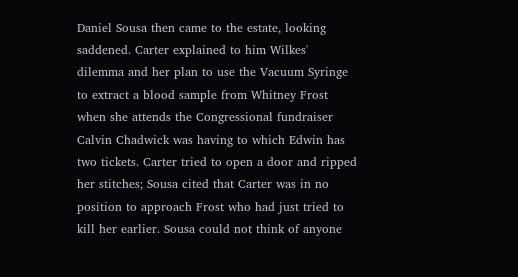Daniel Sousa then came to the estate, looking saddened. Carter explained to him Wilkes' dilemma and her plan to use the Vacuum Syringe to extract a blood sample from Whitney Frost when she attends the Congressional fundraiser Calvin Chadwick was having to which Edwin has two tickets. Carter tried to open a door and ripped her stitches; Sousa cited that Carter was in no position to approach Frost who had just tried to kill her earlier. Sousa could not think of anyone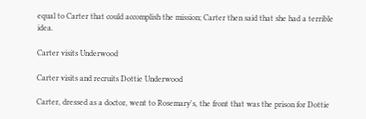equal to Carter that could accomplish the mission; Carter then said that she had a terrible idea.

Carter visits Underwood

Carter visits and recruits Dottie Underwood

Carter, dressed as a doctor, went to Rosemary's, the front that was the prison for Dottie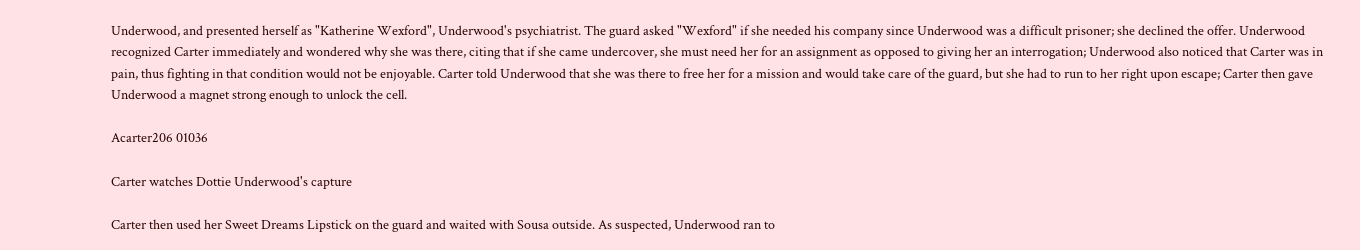Underwood, and presented herself as "Katherine Wexford", Underwood's psychiatrist. The guard asked "Wexford" if she needed his company since Underwood was a difficult prisoner; she declined the offer. Underwood recognized Carter immediately and wondered why she was there, citing that if she came undercover, she must need her for an assignment as opposed to giving her an interrogation; Underwood also noticed that Carter was in pain, thus fighting in that condition would not be enjoyable. Carter told Underwood that she was there to free her for a mission and would take care of the guard, but she had to run to her right upon escape; Carter then gave Underwood a magnet strong enough to unlock the cell.

Acarter206 01036

Carter watches Dottie Underwood's capture

Carter then used her Sweet Dreams Lipstick on the guard and waited with Sousa outside. As suspected, Underwood ran to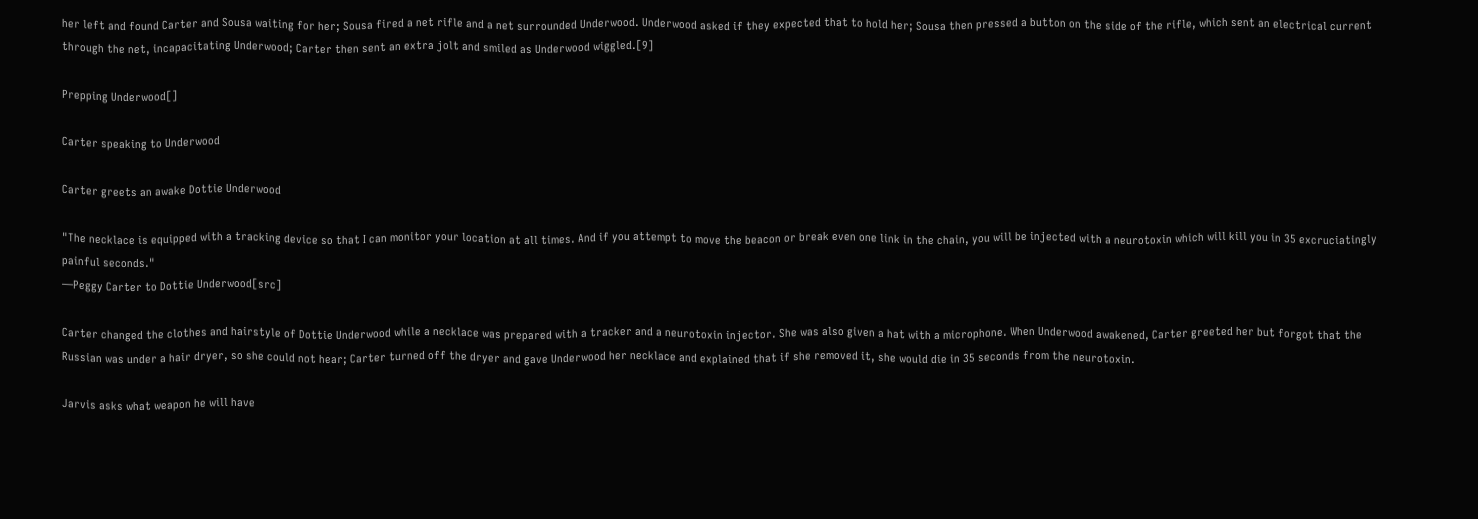her left and found Carter and Sousa waiting for her; Sousa fired a net rifle and a net surrounded Underwood. Underwood asked if they expected that to hold her; Sousa then pressed a button on the side of the rifle, which sent an electrical current through the net, incapacitating Underwood; Carter then sent an extra jolt and smiled as Underwood wiggled.[9]

Prepping Underwood[]

Carter speaking to Underwood

Carter greets an awake Dottie Underwood

"The necklace is equipped with a tracking device so that I can monitor your location at all times. And if you attempt to move the beacon or break even one link in the chain, you will be injected with a neurotoxin which will kill you in 35 excruciatingly painful seconds."
―Peggy Carter to Dottie Underwood[src]

Carter changed the clothes and hairstyle of Dottie Underwood while a necklace was prepared with a tracker and a neurotoxin injector. She was also given a hat with a microphone. When Underwood awakened, Carter greeted her but forgot that the Russian was under a hair dryer, so she could not hear; Carter turned off the dryer and gave Underwood her necklace and explained that if she removed it, she would die in 35 seconds from the neurotoxin.

Jarvis asks what weapon he will have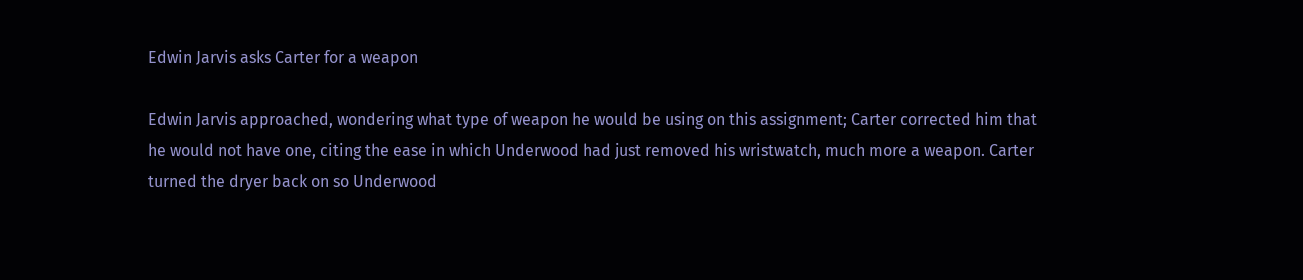Edwin Jarvis asks Carter for a weapon

Edwin Jarvis approached, wondering what type of weapon he would be using on this assignment; Carter corrected him that he would not have one, citing the ease in which Underwood had just removed his wristwatch, much more a weapon. Carter turned the dryer back on so Underwood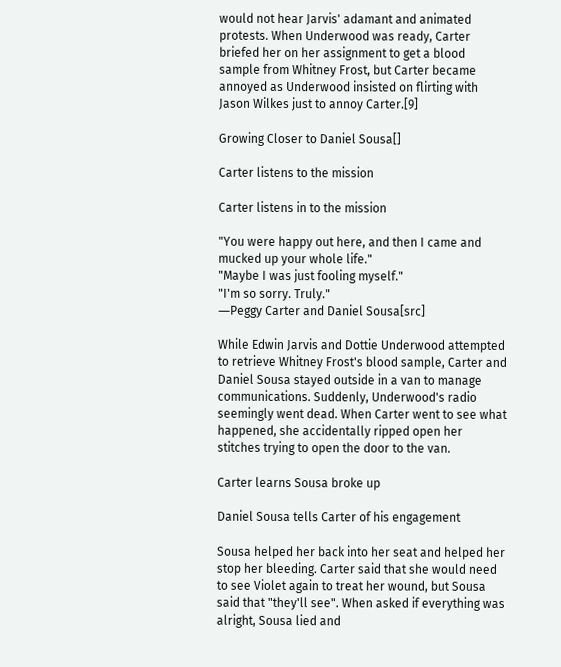would not hear Jarvis' adamant and animated protests. When Underwood was ready, Carter briefed her on her assignment to get a blood sample from Whitney Frost, but Carter became annoyed as Underwood insisted on flirting with Jason Wilkes just to annoy Carter.[9]

Growing Closer to Daniel Sousa[]

Carter listens to the mission

Carter listens in to the mission

"You were happy out here, and then I came and mucked up your whole life."
"Maybe I was just fooling myself."
"I'm so sorry. Truly."
―Peggy Carter and Daniel Sousa[src]

While Edwin Jarvis and Dottie Underwood attempted to retrieve Whitney Frost's blood sample, Carter and Daniel Sousa stayed outside in a van to manage communications. Suddenly, Underwood's radio seemingly went dead. When Carter went to see what happened, she accidentally ripped open her stitches trying to open the door to the van.

Carter learns Sousa broke up

Daniel Sousa tells Carter of his engagement

Sousa helped her back into her seat and helped her stop her bleeding. Carter said that she would need to see Violet again to treat her wound, but Sousa said that "they'll see". When asked if everything was alright, Sousa lied and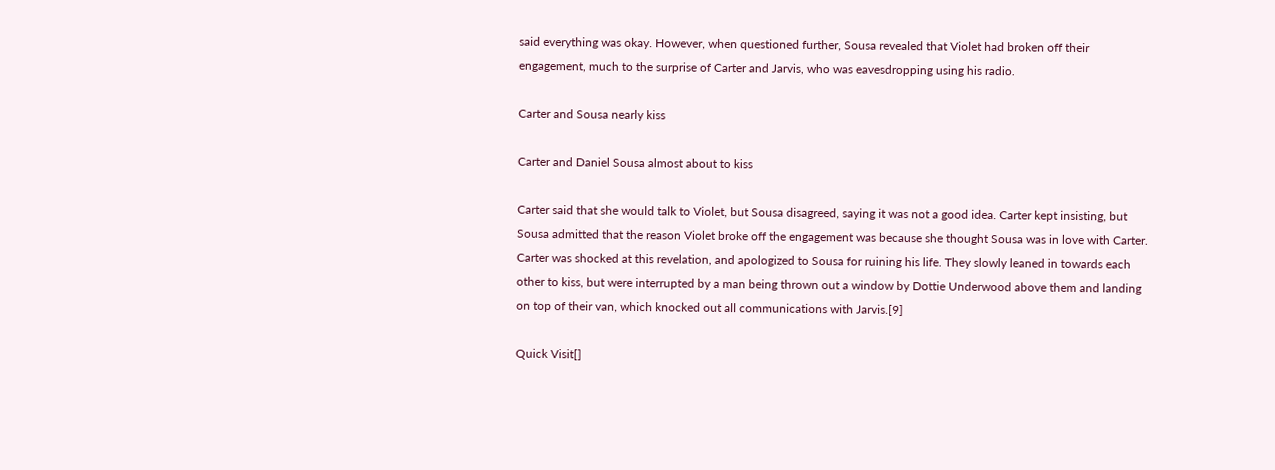said everything was okay. However, when questioned further, Sousa revealed that Violet had broken off their engagement, much to the surprise of Carter and Jarvis, who was eavesdropping using his radio.

Carter and Sousa nearly kiss

Carter and Daniel Sousa almost about to kiss

Carter said that she would talk to Violet, but Sousa disagreed, saying it was not a good idea. Carter kept insisting, but Sousa admitted that the reason Violet broke off the engagement was because she thought Sousa was in love with Carter. Carter was shocked at this revelation, and apologized to Sousa for ruining his life. They slowly leaned in towards each other to kiss, but were interrupted by a man being thrown out a window by Dottie Underwood above them and landing on top of their van, which knocked out all communications with Jarvis.[9]

Quick Visit[]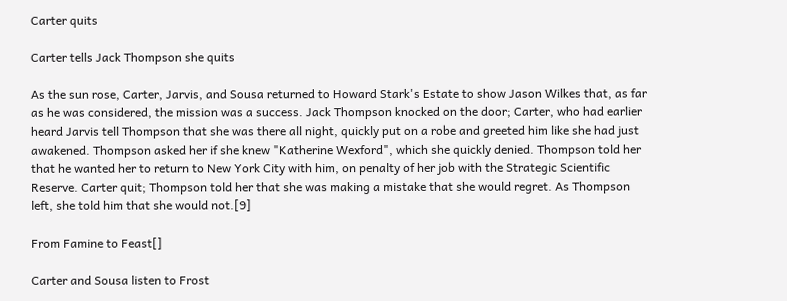Carter quits

Carter tells Jack Thompson she quits

As the sun rose, Carter, Jarvis, and Sousa returned to Howard Stark's Estate to show Jason Wilkes that, as far as he was considered, the mission was a success. Jack Thompson knocked on the door; Carter, who had earlier heard Jarvis tell Thompson that she was there all night, quickly put on a robe and greeted him like she had just awakened. Thompson asked her if she knew "Katherine Wexford", which she quickly denied. Thompson told her that he wanted her to return to New York City with him, on penalty of her job with the Strategic Scientific Reserve. Carter quit; Thompson told her that she was making a mistake that she would regret. As Thompson left, she told him that she would not.[9]

From Famine to Feast[]

Carter and Sousa listen to Frost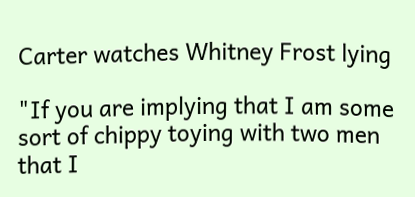Carter watches Whitney Frost lying

"If you are implying that I am some sort of chippy toying with two men that I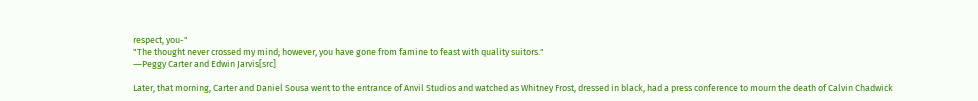respect, you-"
"The thought never crossed my mind; however, you have gone from famine to feast with quality suitors."
―Peggy Carter and Edwin Jarvis[src]

Later, that morning, Carter and Daniel Sousa went to the entrance of Anvil Studios and watched as Whitney Frost, dressed in black, had a press conference to mourn the death of Calvin Chadwick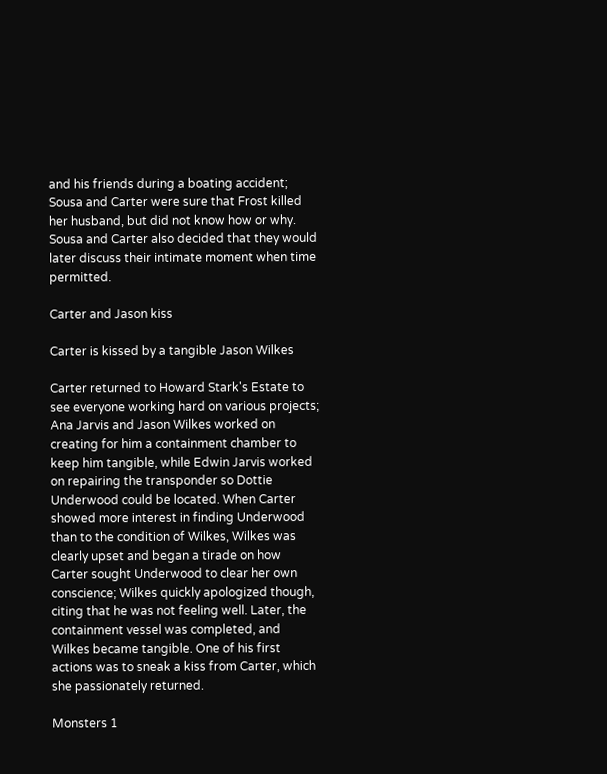and his friends during a boating accident; Sousa and Carter were sure that Frost killed her husband, but did not know how or why. Sousa and Carter also decided that they would later discuss their intimate moment when time permitted.

Carter and Jason kiss

Carter is kissed by a tangible Jason Wilkes

Carter returned to Howard Stark's Estate to see everyone working hard on various projects; Ana Jarvis and Jason Wilkes worked on creating for him a containment chamber to keep him tangible, while Edwin Jarvis worked on repairing the transponder so Dottie Underwood could be located. When Carter showed more interest in finding Underwood than to the condition of Wilkes, Wilkes was clearly upset and began a tirade on how Carter sought Underwood to clear her own conscience; Wilkes quickly apologized though, citing that he was not feeling well. Later, the containment vessel was completed, and Wilkes became tangible. One of his first actions was to sneak a kiss from Carter, which she passionately returned.

Monsters 1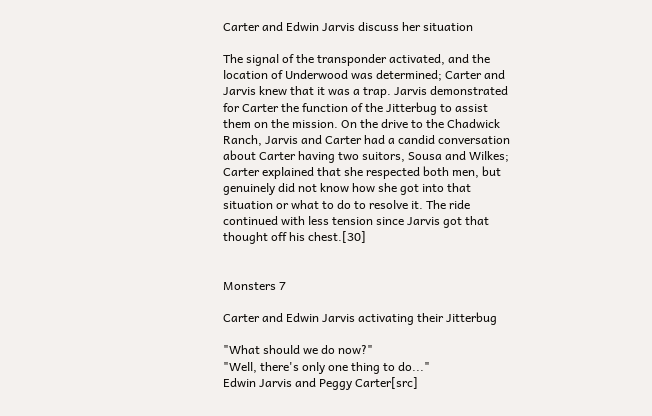Carter and Edwin Jarvis discuss her situation

The signal of the transponder activated, and the location of Underwood was determined; Carter and Jarvis knew that it was a trap. Jarvis demonstrated for Carter the function of the Jitterbug to assist them on the mission. On the drive to the Chadwick Ranch, Jarvis and Carter had a candid conversation about Carter having two suitors, Sousa and Wilkes; Carter explained that she respected both men, but genuinely did not know how she got into that situation or what to do to resolve it. The ride continued with less tension since Jarvis got that thought off his chest.[30]


Monsters 7

Carter and Edwin Jarvis activating their Jitterbug

"What should we do now?"
"Well, there's only one thing to do..."
Edwin Jarvis and Peggy Carter[src]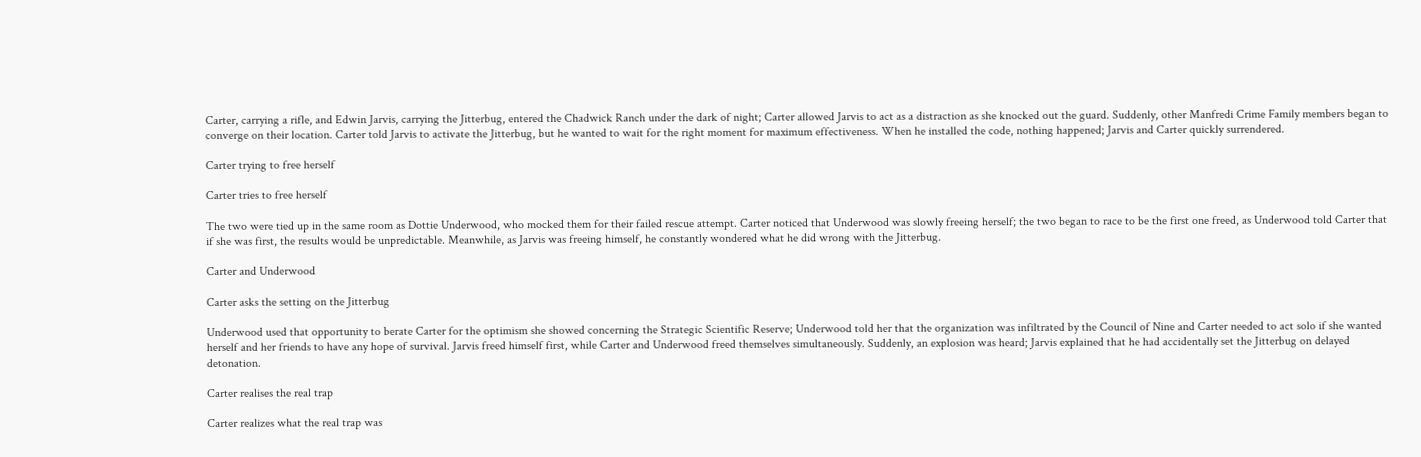Carter, carrying a rifle, and Edwin Jarvis, carrying the Jitterbug, entered the Chadwick Ranch under the dark of night; Carter allowed Jarvis to act as a distraction as she knocked out the guard. Suddenly, other Manfredi Crime Family members began to converge on their location. Carter told Jarvis to activate the Jitterbug, but he wanted to wait for the right moment for maximum effectiveness. When he installed the code, nothing happened; Jarvis and Carter quickly surrendered.

Carter trying to free herself

Carter tries to free herself

The two were tied up in the same room as Dottie Underwood, who mocked them for their failed rescue attempt. Carter noticed that Underwood was slowly freeing herself; the two began to race to be the first one freed, as Underwood told Carter that if she was first, the results would be unpredictable. Meanwhile, as Jarvis was freeing himself, he constantly wondered what he did wrong with the Jitterbug.

Carter and Underwood

Carter asks the setting on the Jitterbug

Underwood used that opportunity to berate Carter for the optimism she showed concerning the Strategic Scientific Reserve; Underwood told her that the organization was infiltrated by the Council of Nine and Carter needed to act solo if she wanted herself and her friends to have any hope of survival. Jarvis freed himself first, while Carter and Underwood freed themselves simultaneously. Suddenly, an explosion was heard; Jarvis explained that he had accidentally set the Jitterbug on delayed detonation.

Carter realises the real trap

Carter realizes what the real trap was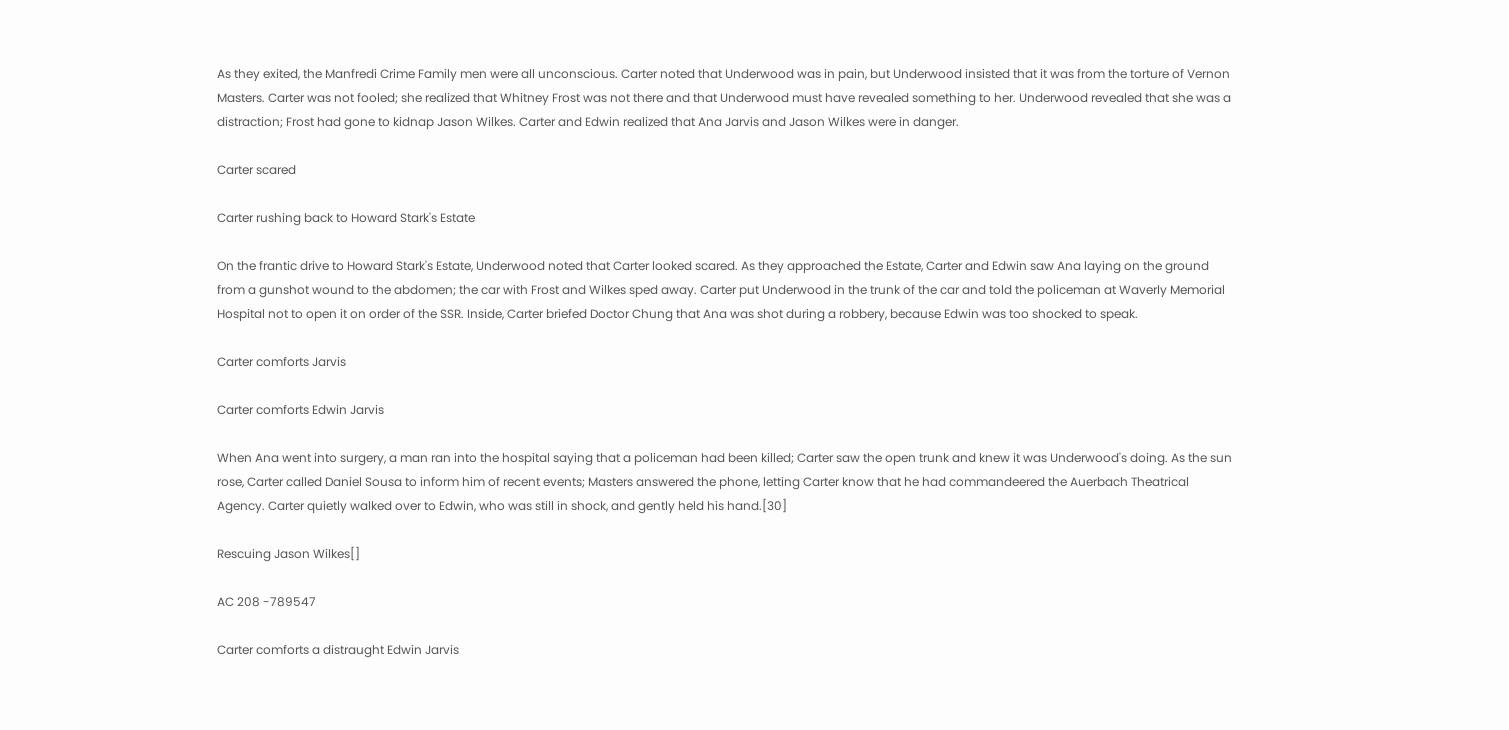As they exited, the Manfredi Crime Family men were all unconscious. Carter noted that Underwood was in pain, but Underwood insisted that it was from the torture of Vernon Masters. Carter was not fooled; she realized that Whitney Frost was not there and that Underwood must have revealed something to her. Underwood revealed that she was a distraction; Frost had gone to kidnap Jason Wilkes. Carter and Edwin realized that Ana Jarvis and Jason Wilkes were in danger.

Carter scared

Carter rushing back to Howard Stark's Estate

On the frantic drive to Howard Stark's Estate, Underwood noted that Carter looked scared. As they approached the Estate, Carter and Edwin saw Ana laying on the ground from a gunshot wound to the abdomen; the car with Frost and Wilkes sped away. Carter put Underwood in the trunk of the car and told the policeman at Waverly Memorial Hospital not to open it on order of the SSR. Inside, Carter briefed Doctor Chung that Ana was shot during a robbery, because Edwin was too shocked to speak.

Carter comforts Jarvis

Carter comforts Edwin Jarvis

When Ana went into surgery, a man ran into the hospital saying that a policeman had been killed; Carter saw the open trunk and knew it was Underwood's doing. As the sun rose, Carter called Daniel Sousa to inform him of recent events; Masters answered the phone, letting Carter know that he had commandeered the Auerbach Theatrical Agency. Carter quietly walked over to Edwin, who was still in shock, and gently held his hand.[30]

Rescuing Jason Wilkes[]

AC 208 -789547

Carter comforts a distraught Edwin Jarvis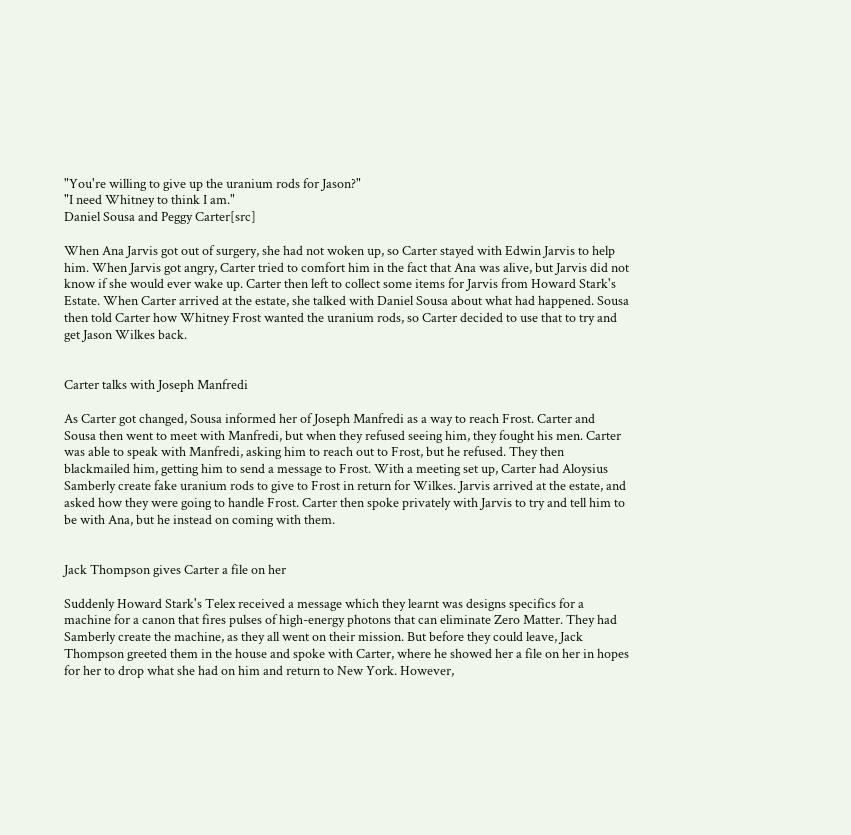"You're willing to give up the uranium rods for Jason?"
"I need Whitney to think I am."
Daniel Sousa and Peggy Carter[src]

When Ana Jarvis got out of surgery, she had not woken up, so Carter stayed with Edwin Jarvis to help him. When Jarvis got angry, Carter tried to comfort him in the fact that Ana was alive, but Jarvis did not know if she would ever wake up. Carter then left to collect some items for Jarvis from Howard Stark's Estate. When Carter arrived at the estate, she talked with Daniel Sousa about what had happened. Sousa then told Carter how Whitney Frost wanted the uranium rods, so Carter decided to use that to try and get Jason Wilkes back.


Carter talks with Joseph Manfredi

As Carter got changed, Sousa informed her of Joseph Manfredi as a way to reach Frost. Carter and Sousa then went to meet with Manfredi, but when they refused seeing him, they fought his men. Carter was able to speak with Manfredi, asking him to reach out to Frost, but he refused. They then blackmailed him, getting him to send a message to Frost. With a meeting set up, Carter had Aloysius Samberly create fake uranium rods to give to Frost in return for Wilkes. Jarvis arrived at the estate, and asked how they were going to handle Frost. Carter then spoke privately with Jarvis to try and tell him to be with Ana, but he instead on coming with them.


Jack Thompson gives Carter a file on her

Suddenly Howard Stark's Telex received a message which they learnt was designs specifics for a machine for a canon that fires pulses of high-energy photons that can eliminate Zero Matter. They had Samberly create the machine, as they all went on their mission. But before they could leave, Jack Thompson greeted them in the house and spoke with Carter, where he showed her a file on her in hopes for her to drop what she had on him and return to New York. However,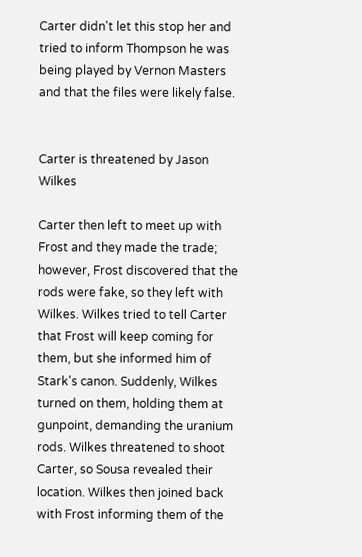Carter didn't let this stop her and tried to inform Thompson he was being played by Vernon Masters and that the files were likely false.


Carter is threatened by Jason Wilkes

Carter then left to meet up with Frost and they made the trade; however, Frost discovered that the rods were fake, so they left with Wilkes. Wilkes tried to tell Carter that Frost will keep coming for them, but she informed him of Stark's canon. Suddenly, Wilkes turned on them, holding them at gunpoint, demanding the uranium rods. Wilkes threatened to shoot Carter, so Sousa revealed their location. Wilkes then joined back with Frost informing them of the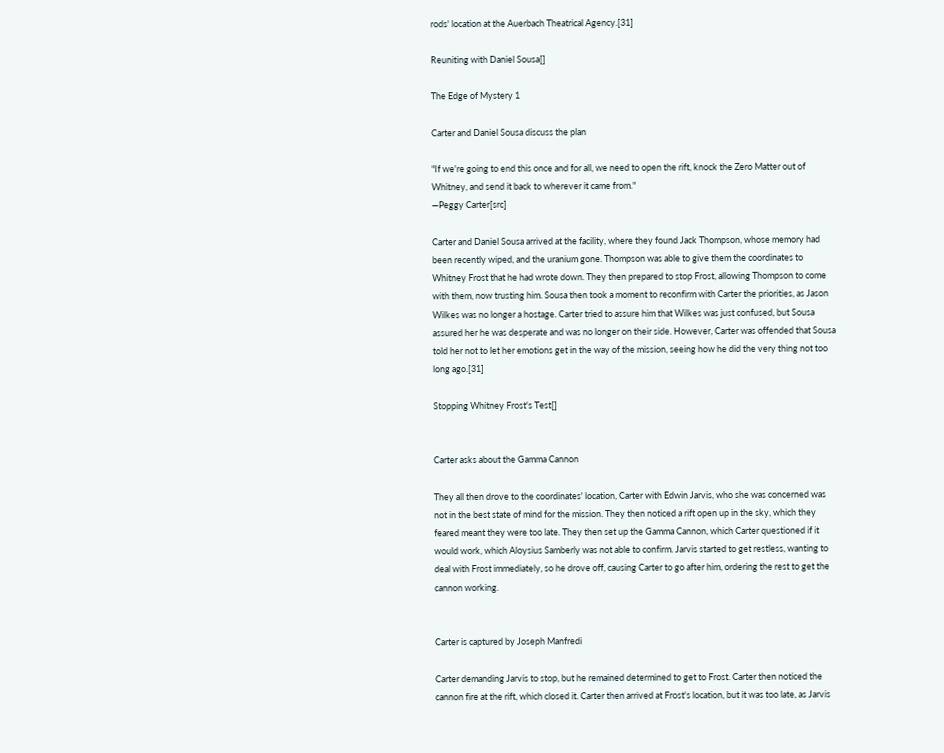rods' location at the Auerbach Theatrical Agency.[31]

Reuniting with Daniel Sousa[]

The Edge of Mystery 1

Carter and Daniel Sousa discuss the plan

"If we're going to end this once and for all, we need to open the rift, knock the Zero Matter out of Whitney, and send it back to wherever it came from."
―Peggy Carter[src]

Carter and Daniel Sousa arrived at the facility, where they found Jack Thompson, whose memory had been recently wiped, and the uranium gone. Thompson was able to give them the coordinates to Whitney Frost that he had wrote down. They then prepared to stop Frost, allowing Thompson to come with them, now trusting him. Sousa then took a moment to reconfirm with Carter the priorities, as Jason Wilkes was no longer a hostage. Carter tried to assure him that Wilkes was just confused, but Sousa assured her he was desperate and was no longer on their side. However, Carter was offended that Sousa told her not to let her emotions get in the way of the mission, seeing how he did the very thing not too long ago.[31]

Stopping Whitney Frost's Test[]


Carter asks about the Gamma Cannon

They all then drove to the coordinates' location, Carter with Edwin Jarvis, who she was concerned was not in the best state of mind for the mission. They then noticed a rift open up in the sky, which they feared meant they were too late. They then set up the Gamma Cannon, which Carter questioned if it would work, which Aloysius Samberly was not able to confirm. Jarvis started to get restless, wanting to deal with Frost immediately, so he drove off, causing Carter to go after him, ordering the rest to get the cannon working.


Carter is captured by Joseph Manfredi

Carter demanding Jarvis to stop, but he remained determined to get to Frost. Carter then noticed the cannon fire at the rift, which closed it. Carter then arrived at Frost's location, but it was too late, as Jarvis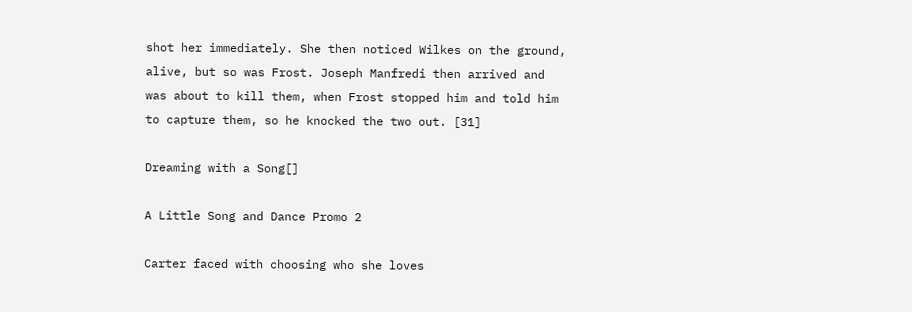shot her immediately. She then noticed Wilkes on the ground, alive, but so was Frost. Joseph Manfredi then arrived and was about to kill them, when Frost stopped him and told him to capture them, so he knocked the two out. [31]

Dreaming with a Song[]

A Little Song and Dance Promo 2

Carter faced with choosing who she loves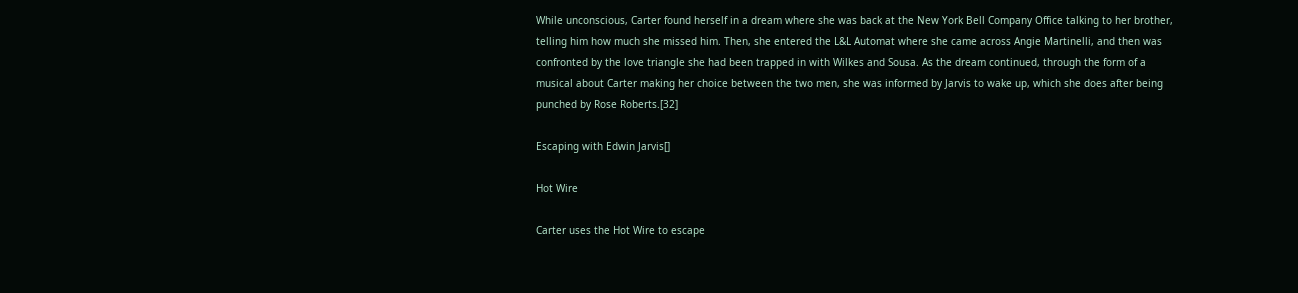While unconscious, Carter found herself in a dream where she was back at the New York Bell Company Office talking to her brother, telling him how much she missed him. Then, she entered the L&L Automat where she came across Angie Martinelli, and then was confronted by the love triangle she had been trapped in with Wilkes and Sousa. As the dream continued, through the form of a musical about Carter making her choice between the two men, she was informed by Jarvis to wake up, which she does after being punched by Rose Roberts.[32]

Escaping with Edwin Jarvis[]

Hot Wire

Carter uses the Hot Wire to escape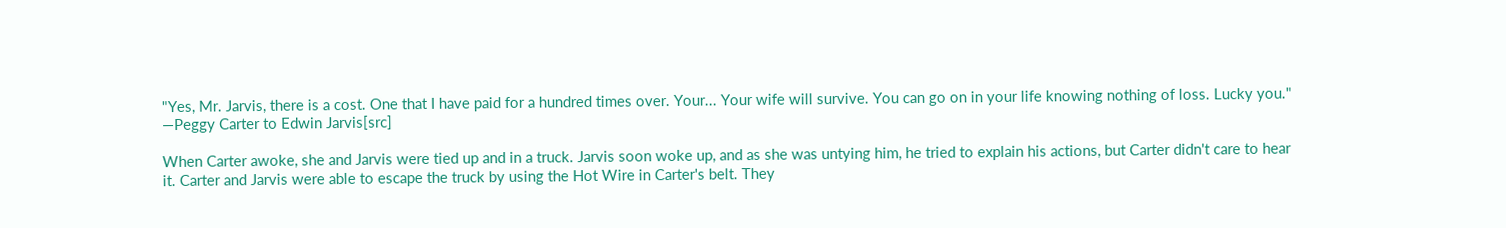"Yes, Mr. Jarvis, there is a cost. One that I have paid for a hundred times over. Your... Your wife will survive. You can go on in your life knowing nothing of loss. Lucky you."
―Peggy Carter to Edwin Jarvis[src]

When Carter awoke, she and Jarvis were tied up and in a truck. Jarvis soon woke up, and as she was untying him, he tried to explain his actions, but Carter didn't care to hear it. Carter and Jarvis were able to escape the truck by using the Hot Wire in Carter's belt. They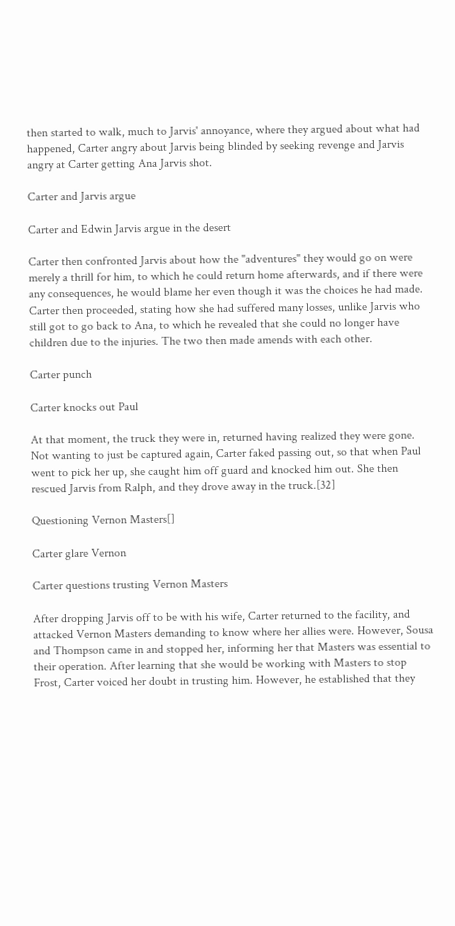then started to walk, much to Jarvis' annoyance, where they argued about what had happened, Carter angry about Jarvis being blinded by seeking revenge and Jarvis angry at Carter getting Ana Jarvis shot.

Carter and Jarvis argue

Carter and Edwin Jarvis argue in the desert

Carter then confronted Jarvis about how the "adventures" they would go on were merely a thrill for him, to which he could return home afterwards, and if there were any consequences, he would blame her even though it was the choices he had made. Carter then proceeded, stating how she had suffered many losses, unlike Jarvis who still got to go back to Ana, to which he revealed that she could no longer have children due to the injuries. The two then made amends with each other.

Carter punch

Carter knocks out Paul

At that moment, the truck they were in, returned having realized they were gone. Not wanting to just be captured again, Carter faked passing out, so that when Paul went to pick her up, she caught him off guard and knocked him out. She then rescued Jarvis from Ralph, and they drove away in the truck.[32]

Questioning Vernon Masters[]

Carter glare Vernon

Carter questions trusting Vernon Masters

After dropping Jarvis off to be with his wife, Carter returned to the facility, and attacked Vernon Masters demanding to know where her allies were. However, Sousa and Thompson came in and stopped her, informing her that Masters was essential to their operation. After learning that she would be working with Masters to stop Frost, Carter voiced her doubt in trusting him. However, he established that they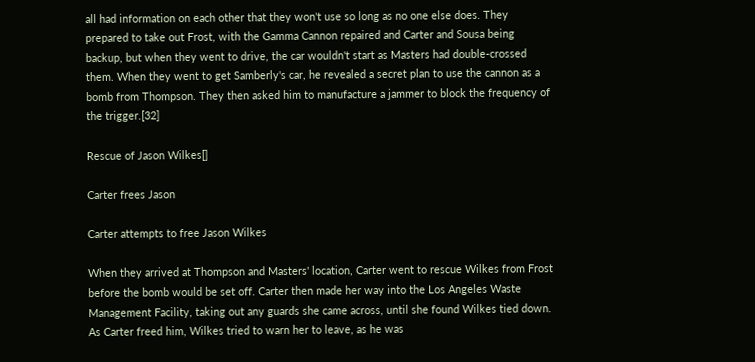all had information on each other that they won't use so long as no one else does. They prepared to take out Frost, with the Gamma Cannon repaired and Carter and Sousa being backup, but when they went to drive, the car wouldn't start as Masters had double-crossed them. When they went to get Samberly's car, he revealed a secret plan to use the cannon as a bomb from Thompson. They then asked him to manufacture a jammer to block the frequency of the trigger.[32]

Rescue of Jason Wilkes[]

Carter frees Jason

Carter attempts to free Jason Wilkes

When they arrived at Thompson and Masters' location, Carter went to rescue Wilkes from Frost before the bomb would be set off. Carter then made her way into the Los Angeles Waste Management Facility, taking out any guards she came across, until she found Wilkes tied down. As Carter freed him, Wilkes tried to warn her to leave, as he was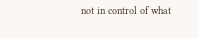not in control of what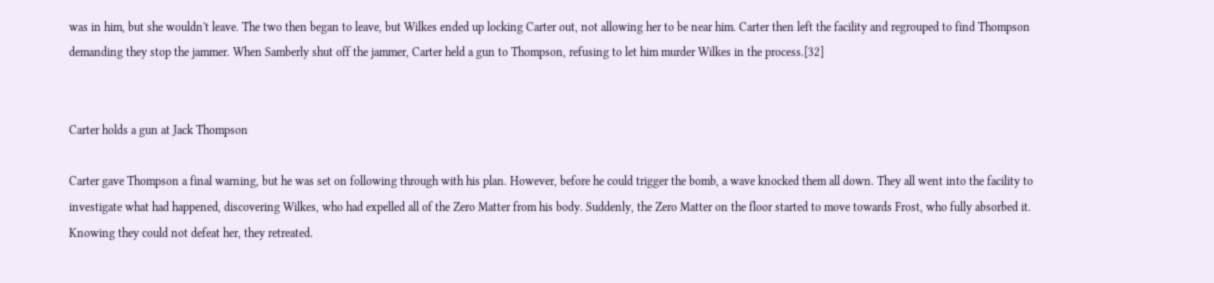was in him, but she wouldn't leave. The two then began to leave, but Wilkes ended up locking Carter out, not allowing her to be near him. Carter then left the facility and regrouped to find Thompson demanding they stop the jammer. When Samberly shut off the jammer, Carter held a gun to Thompson, refusing to let him murder Wilkes in the process.[32]


Carter holds a gun at Jack Thompson

Carter gave Thompson a final warning, but he was set on following through with his plan. However, before he could trigger the bomb, a wave knocked them all down. They all went into the facility to investigate what had happened, discovering Wilkes, who had expelled all of the Zero Matter from his body. Suddenly, the Zero Matter on the floor started to move towards Frost, who fully absorbed it. Knowing they could not defeat her, they retreated.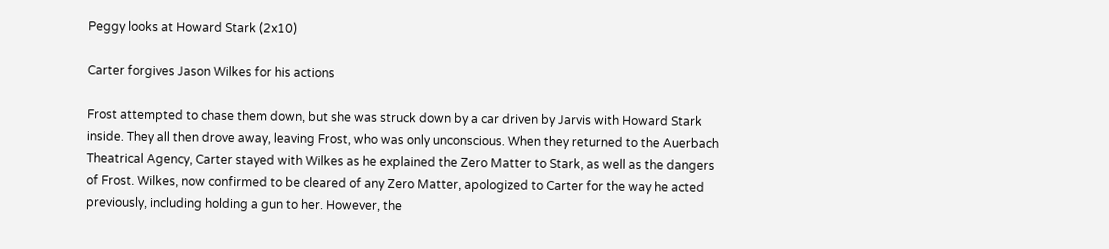Peggy looks at Howard Stark (2x10)

Carter forgives Jason Wilkes for his actions

Frost attempted to chase them down, but she was struck down by a car driven by Jarvis with Howard Stark inside. They all then drove away, leaving Frost, who was only unconscious. When they returned to the Auerbach Theatrical Agency, Carter stayed with Wilkes as he explained the Zero Matter to Stark, as well as the dangers of Frost. Wilkes, now confirmed to be cleared of any Zero Matter, apologized to Carter for the way he acted previously, including holding a gun to her. However, the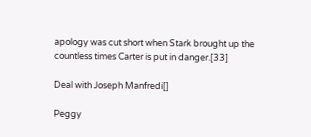apology was cut short when Stark brought up the countless times Carter is put in danger.[33]

Deal with Joseph Manfredi[]

Peggy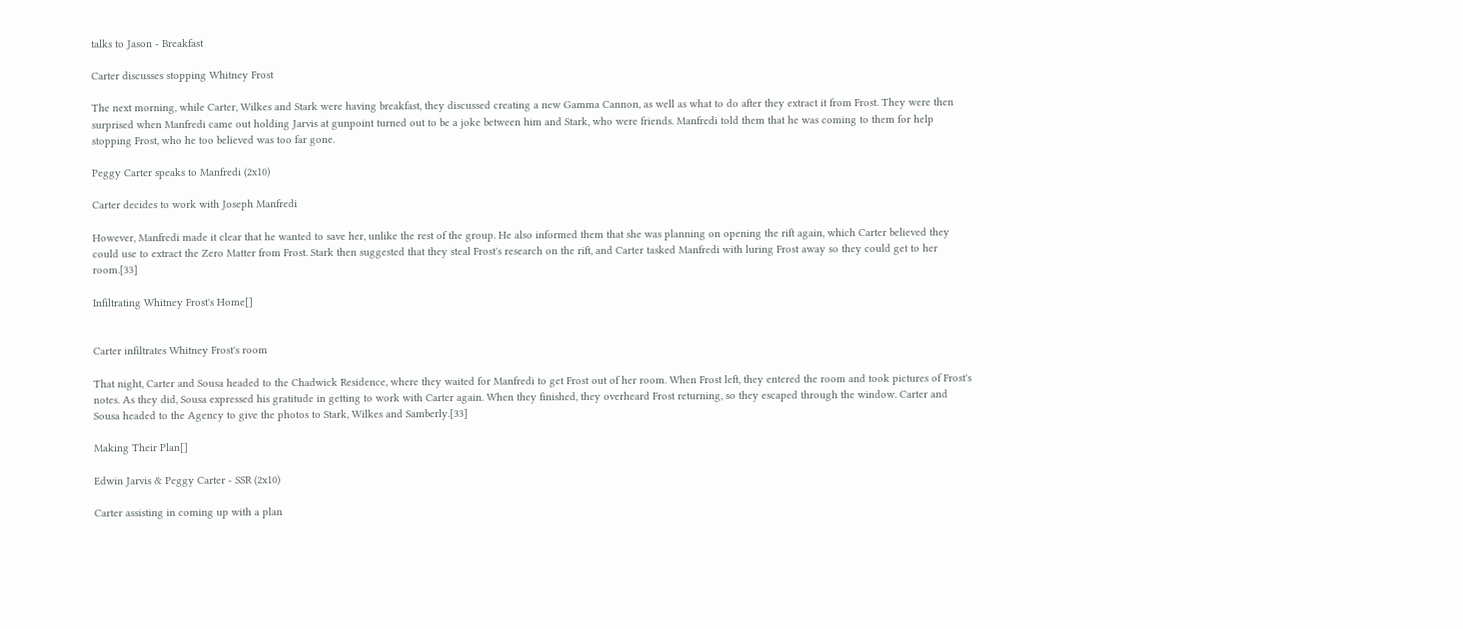talks to Jason - Breakfast

Carter discusses stopping Whitney Frost

The next morning, while Carter, Wilkes and Stark were having breakfast, they discussed creating a new Gamma Cannon, as well as what to do after they extract it from Frost. They were then surprised when Manfredi came out holding Jarvis at gunpoint turned out to be a joke between him and Stark, who were friends. Manfredi told them that he was coming to them for help stopping Frost, who he too believed was too far gone.

Peggy Carter speaks to Manfredi (2x10)

Carter decides to work with Joseph Manfredi

However, Manfredi made it clear that he wanted to save her, unlike the rest of the group. He also informed them that she was planning on opening the rift again, which Carter believed they could use to extract the Zero Matter from Frost. Stark then suggested that they steal Frost's research on the rift, and Carter tasked Manfredi with luring Frost away so they could get to her room.[33]

Infiltrating Whitney Frost's Home[]


Carter infiltrates Whitney Frost's room

That night, Carter and Sousa headed to the Chadwick Residence, where they waited for Manfredi to get Frost out of her room. When Frost left, they entered the room and took pictures of Frost's notes. As they did, Sousa expressed his gratitude in getting to work with Carter again. When they finished, they overheard Frost returning, so they escaped through the window. Carter and Sousa headed to the Agency to give the photos to Stark, Wilkes and Samberly.[33]

Making Their Plan[]

Edwin Jarvis & Peggy Carter - SSR (2x10)

Carter assisting in coming up with a plan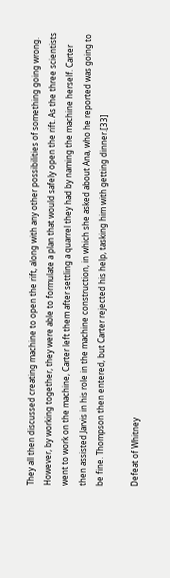They all then discussed creating machine to open the rift, along with any other possibilities of something going wrong. However, by working together, they were able to formulate a plan that would safely open the rift. As the three scientists went to work on the machine, Carter left them after settling a quarrel they had by naming the machine herself. Carter then assisted Jarvis in his role in the machine construction, in which she asked about Ana, who he reported was going to be fine. Thompson then entered, but Carter rejected his help, tasking him with getting dinner.[33]

Defeat of Whitney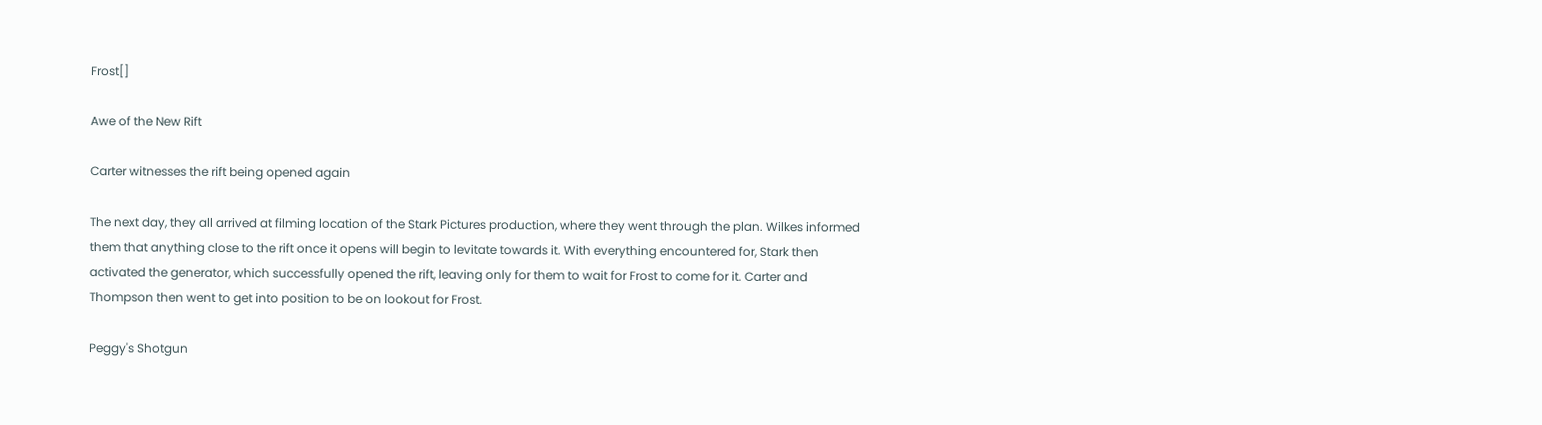Frost[]

Awe of the New Rift

Carter witnesses the rift being opened again

The next day, they all arrived at filming location of the Stark Pictures production, where they went through the plan. Wilkes informed them that anything close to the rift once it opens will begin to levitate towards it. With everything encountered for, Stark then activated the generator, which successfully opened the rift, leaving only for them to wait for Frost to come for it. Carter and Thompson then went to get into position to be on lookout for Frost.

Peggy's Shotgun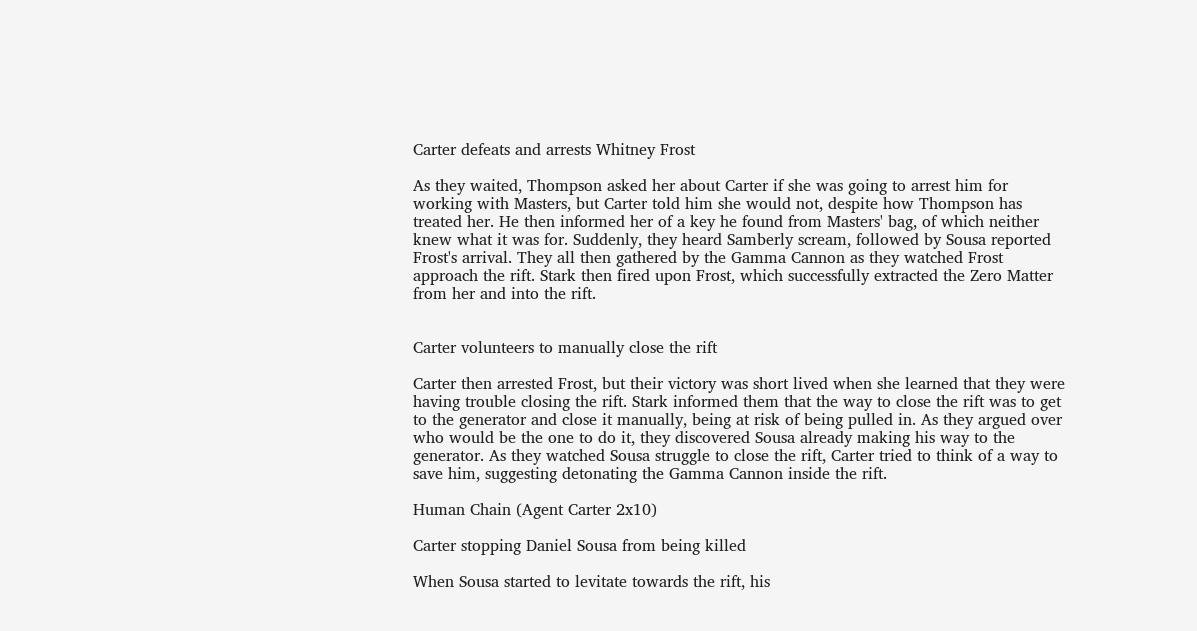Carter defeats and arrests Whitney Frost

As they waited, Thompson asked her about Carter if she was going to arrest him for working with Masters, but Carter told him she would not, despite how Thompson has treated her. He then informed her of a key he found from Masters' bag, of which neither knew what it was for. Suddenly, they heard Samberly scream, followed by Sousa reported Frost's arrival. They all then gathered by the Gamma Cannon as they watched Frost approach the rift. Stark then fired upon Frost, which successfully extracted the Zero Matter from her and into the rift.


Carter volunteers to manually close the rift

Carter then arrested Frost, but their victory was short lived when she learned that they were having trouble closing the rift. Stark informed them that the way to close the rift was to get to the generator and close it manually, being at risk of being pulled in. As they argued over who would be the one to do it, they discovered Sousa already making his way to the generator. As they watched Sousa struggle to close the rift, Carter tried to think of a way to save him, suggesting detonating the Gamma Cannon inside the rift.

Human Chain (Agent Carter 2x10)

Carter stopping Daniel Sousa from being killed

When Sousa started to levitate towards the rift, his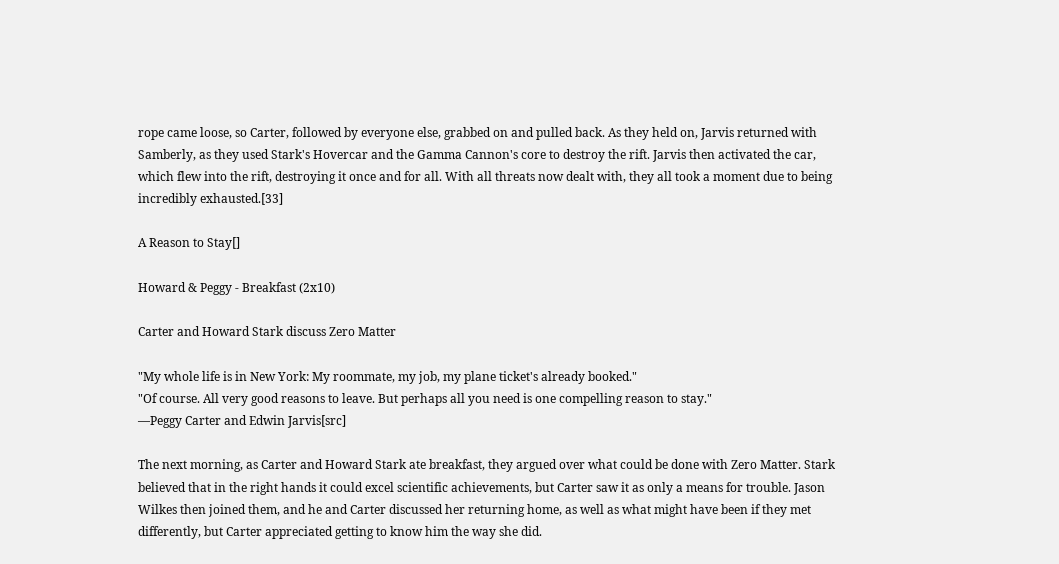rope came loose, so Carter, followed by everyone else, grabbed on and pulled back. As they held on, Jarvis returned with Samberly, as they used Stark's Hovercar and the Gamma Cannon's core to destroy the rift. Jarvis then activated the car, which flew into the rift, destroying it once and for all. With all threats now dealt with, they all took a moment due to being incredibly exhausted.[33]

A Reason to Stay[]

Howard & Peggy - Breakfast (2x10)

Carter and Howard Stark discuss Zero Matter

"My whole life is in New York: My roommate, my job, my plane ticket's already booked."
"Of course. All very good reasons to leave. But perhaps all you need is one compelling reason to stay."
―Peggy Carter and Edwin Jarvis[src]

The next morning, as Carter and Howard Stark ate breakfast, they argued over what could be done with Zero Matter. Stark believed that in the right hands it could excel scientific achievements, but Carter saw it as only a means for trouble. Jason Wilkes then joined them, and he and Carter discussed her returning home, as well as what might have been if they met differently, but Carter appreciated getting to know him the way she did.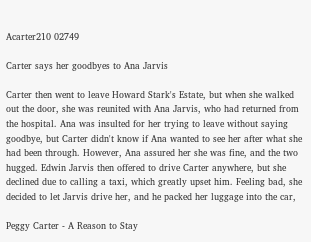Acarter210 02749

Carter says her goodbyes to Ana Jarvis

Carter then went to leave Howard Stark's Estate, but when she walked out the door, she was reunited with Ana Jarvis, who had returned from the hospital. Ana was insulted for her trying to leave without saying goodbye, but Carter didn't know if Ana wanted to see her after what she had been through. However, Ana assured her she was fine, and the two hugged. Edwin Jarvis then offered to drive Carter anywhere, but she declined due to calling a taxi, which greatly upset him. Feeling bad, she decided to let Jarvis drive her, and he packed her luggage into the car,

Peggy Carter - A Reason to Stay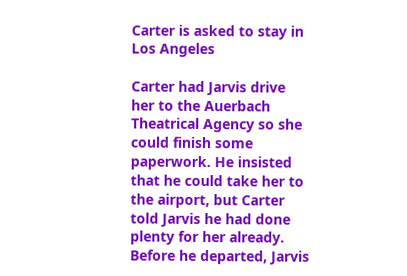Carter is asked to stay in Los Angeles

Carter had Jarvis drive her to the Auerbach Theatrical Agency so she could finish some paperwork. He insisted that he could take her to the airport, but Carter told Jarvis he had done plenty for her already. Before he departed, Jarvis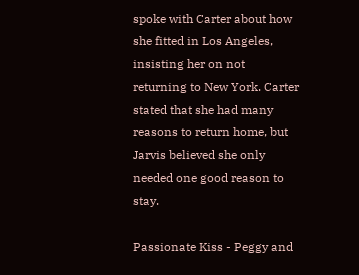spoke with Carter about how she fitted in Los Angeles, insisting her on not returning to New York. Carter stated that she had many reasons to return home, but Jarvis believed she only needed one good reason to stay.

Passionate Kiss - Peggy and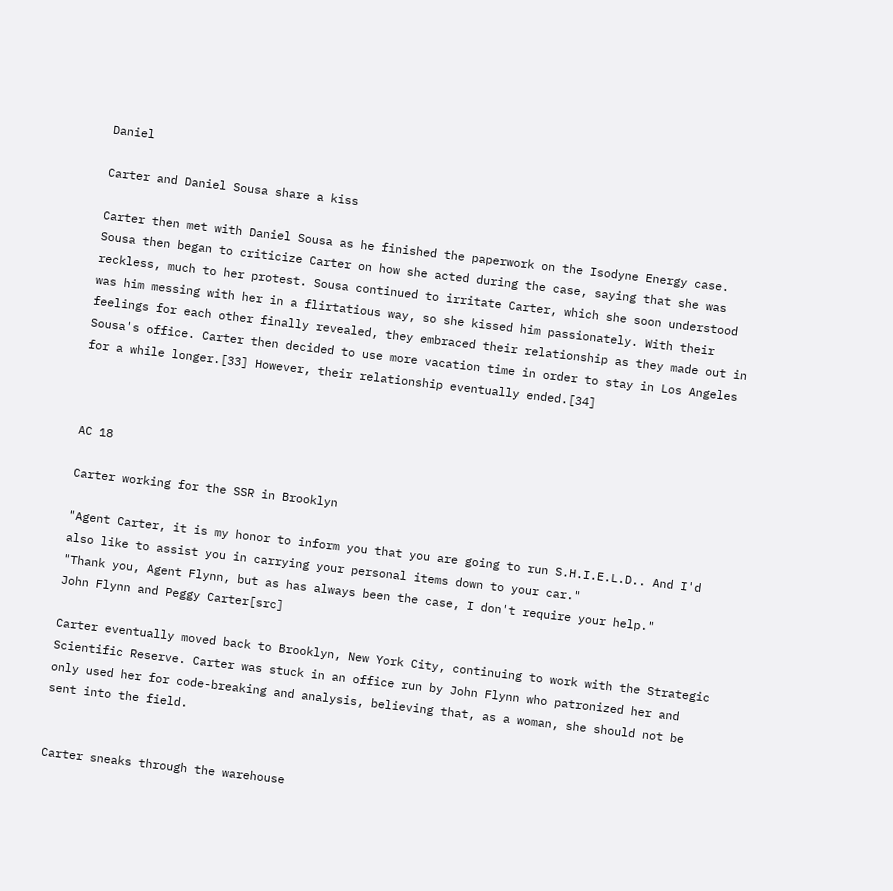Daniel

Carter and Daniel Sousa share a kiss

Carter then met with Daniel Sousa as he finished the paperwork on the Isodyne Energy case. Sousa then began to criticize Carter on how she acted during the case, saying that she was reckless, much to her protest. Sousa continued to irritate Carter, which she soon understood was him messing with her in a flirtatious way, so she kissed him passionately. With their feelings for each other finally revealed, they embraced their relationship as they made out in Sousa's office. Carter then decided to use more vacation time in order to stay in Los Angeles for a while longer.[33] However, their relationship eventually ended.[34]



AC 18

Carter working for the SSR in Brooklyn

"Agent Carter, it is my honor to inform you that you are going to run S.H.I.E.L.D.. And I'd also like to assist you in carrying your personal items down to your car."
"Thank you, Agent Flynn, but as has always been the case, I don't require your help."
John Flynn and Peggy Carter[src]

Carter eventually moved back to Brooklyn, New York City, continuing to work with the Strategic Scientific Reserve. Carter was stuck in an office run by John Flynn who patronized her and only used her for code-breaking and analysis, believing that, as a woman, she should not be sent into the field.


Carter sneaks through the warehouse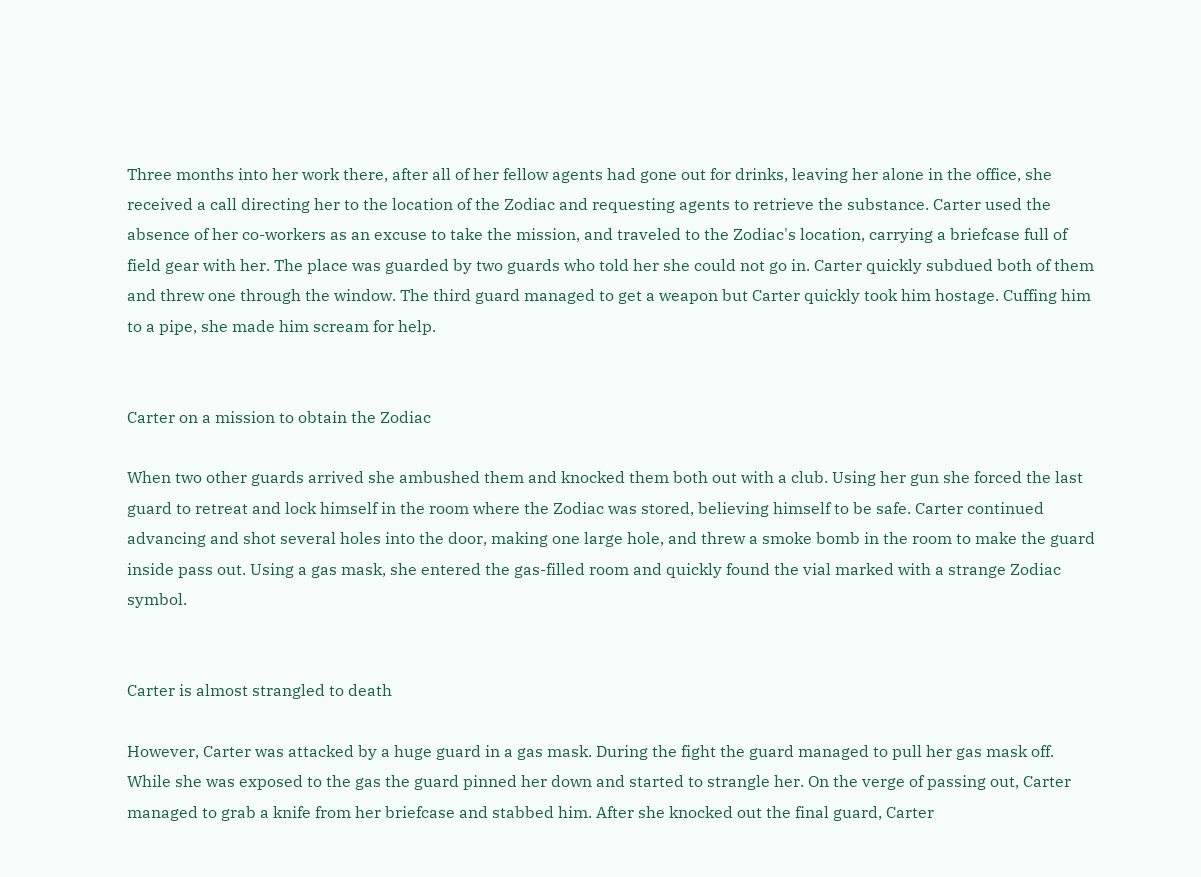Three months into her work there, after all of her fellow agents had gone out for drinks, leaving her alone in the office, she received a call directing her to the location of the Zodiac and requesting agents to retrieve the substance. Carter used the absence of her co-workers as an excuse to take the mission, and traveled to the Zodiac's location, carrying a briefcase full of field gear with her. The place was guarded by two guards who told her she could not go in. Carter quickly subdued both of them and threw one through the window. The third guard managed to get a weapon but Carter quickly took him hostage. Cuffing him to a pipe, she made him scream for help.


Carter on a mission to obtain the Zodiac

When two other guards arrived she ambushed them and knocked them both out with a club. Using her gun she forced the last guard to retreat and lock himself in the room where the Zodiac was stored, believing himself to be safe. Carter continued advancing and shot several holes into the door, making one large hole, and threw a smoke bomb in the room to make the guard inside pass out. Using a gas mask, she entered the gas-filled room and quickly found the vial marked with a strange Zodiac symbol.


Carter is almost strangled to death

However, Carter was attacked by a huge guard in a gas mask. During the fight the guard managed to pull her gas mask off. While she was exposed to the gas the guard pinned her down and started to strangle her. On the verge of passing out, Carter managed to grab a knife from her briefcase and stabbed him. After she knocked out the final guard, Carter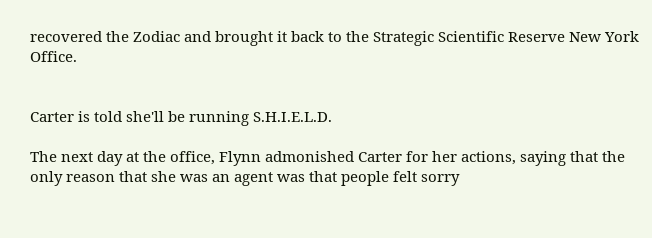recovered the Zodiac and brought it back to the Strategic Scientific Reserve New York Office.


Carter is told she'll be running S.H.I.E.L.D.

The next day at the office, Flynn admonished Carter for her actions, saying that the only reason that she was an agent was that people felt sorry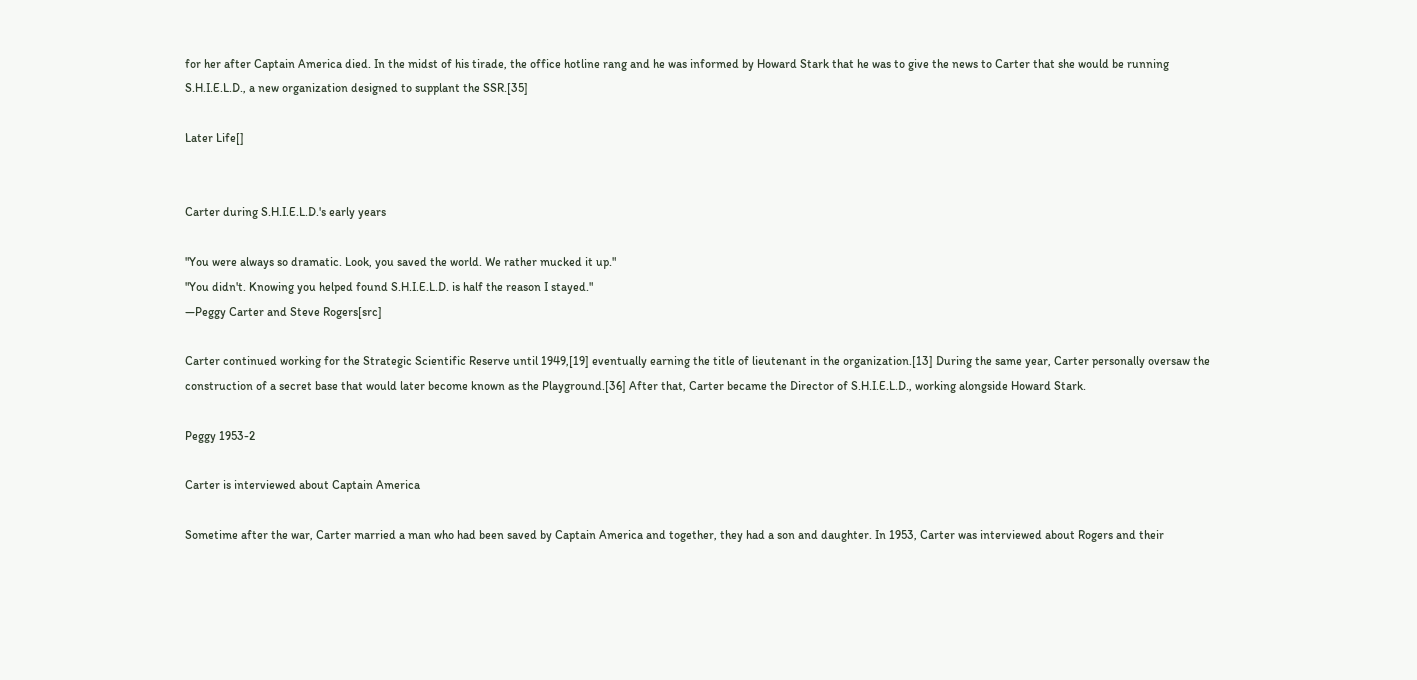for her after Captain America died. In the midst of his tirade, the office hotline rang and he was informed by Howard Stark that he was to give the news to Carter that she would be running S.H.I.E.L.D., a new organization designed to supplant the SSR.[35]

Later Life[]


Carter during S.H.I.E.L.D.'s early years

"You were always so dramatic. Look, you saved the world. We rather mucked it up."
"You didn't. Knowing you helped found S.H.I.E.L.D. is half the reason I stayed."
―Peggy Carter and Steve Rogers[src]

Carter continued working for the Strategic Scientific Reserve until 1949,[19] eventually earning the title of lieutenant in the organization.[13] During the same year, Carter personally oversaw the construction of a secret base that would later become known as the Playground.[36] After that, Carter became the Director of S.H.I.E.L.D., working alongside Howard Stark.

Peggy 1953-2

Carter is interviewed about Captain America

Sometime after the war, Carter married a man who had been saved by Captain America and together, they had a son and daughter. In 1953, Carter was interviewed about Rogers and their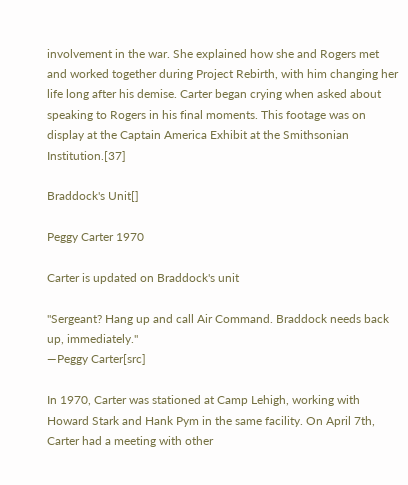involvement in the war. She explained how she and Rogers met and worked together during Project Rebirth, with him changing her life long after his demise. Carter began crying when asked about speaking to Rogers in his final moments. This footage was on display at the Captain America Exhibit at the Smithsonian Institution.[37]

Braddock's Unit[]

Peggy Carter 1970

Carter is updated on Braddock's unit

"Sergeant? Hang up and call Air Command. Braddock needs back up, immediately."
―Peggy Carter[src]

In 1970, Carter was stationed at Camp Lehigh, working with Howard Stark and Hank Pym in the same facility. On April 7th, Carter had a meeting with other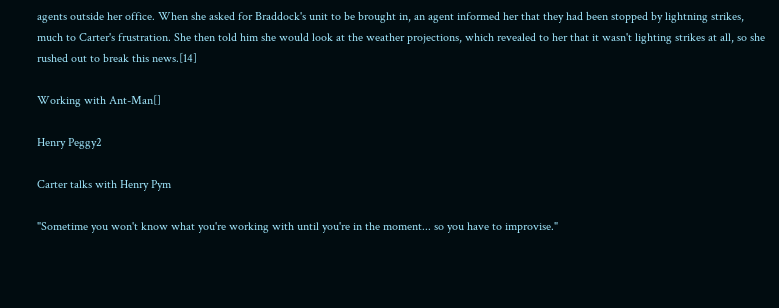agents outside her office. When she asked for Braddock's unit to be brought in, an agent informed her that they had been stopped by lightning strikes, much to Carter's frustration. She then told him she would look at the weather projections, which revealed to her that it wasn't lighting strikes at all, so she rushed out to break this news.[14]

Working with Ant-Man[]

Henry Peggy2

Carter talks with Henry Pym

"Sometime you won't know what you're working with until you're in the moment... so you have to improvise."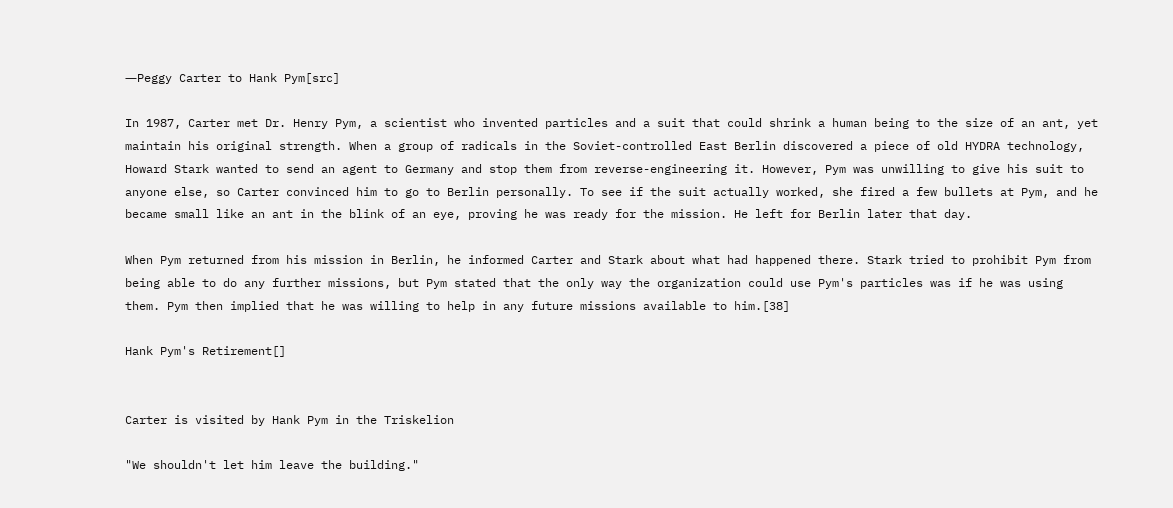―Peggy Carter to Hank Pym[src]

In 1987, Carter met Dr. Henry Pym, a scientist who invented particles and a suit that could shrink a human being to the size of an ant, yet maintain his original strength. When a group of radicals in the Soviet-controlled East Berlin discovered a piece of old HYDRA technology, Howard Stark wanted to send an agent to Germany and stop them from reverse-engineering it. However, Pym was unwilling to give his suit to anyone else, so Carter convinced him to go to Berlin personally. To see if the suit actually worked, she fired a few bullets at Pym, and he became small like an ant in the blink of an eye, proving he was ready for the mission. He left for Berlin later that day.

When Pym returned from his mission in Berlin, he informed Carter and Stark about what had happened there. Stark tried to prohibit Pym from being able to do any further missions, but Pym stated that the only way the organization could use Pym's particles was if he was using them. Pym then implied that he was willing to help in any future missions available to him.[38]

Hank Pym's Retirement[]


Carter is visited by Hank Pym in the Triskelion

"We shouldn't let him leave the building."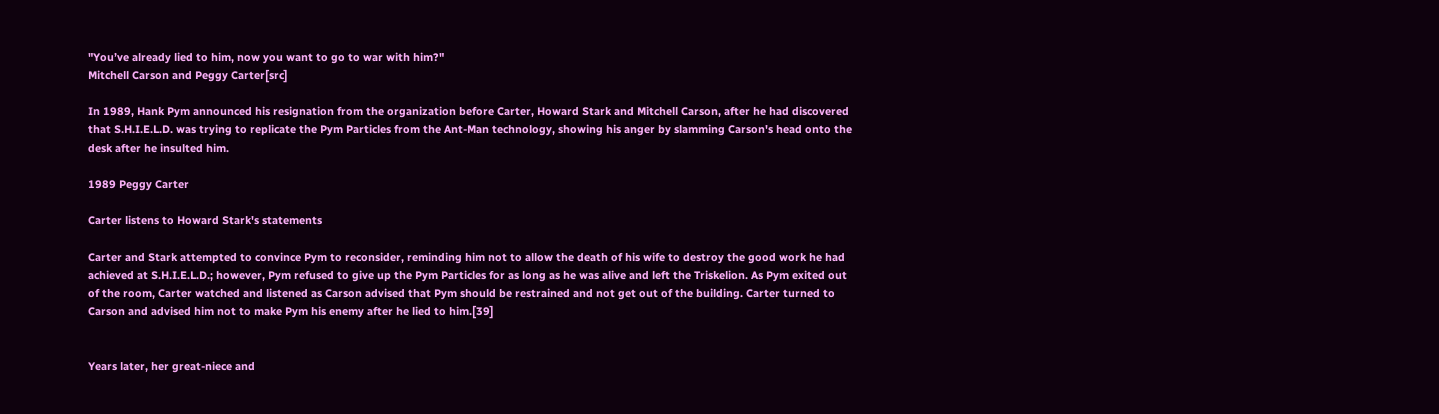"You’ve already lied to him, now you want to go to war with him?"
Mitchell Carson and Peggy Carter[src]

In 1989, Hank Pym announced his resignation from the organization before Carter, Howard Stark and Mitchell Carson, after he had discovered that S.H.I.E.L.D. was trying to replicate the Pym Particles from the Ant-Man technology, showing his anger by slamming Carson's head onto the desk after he insulted him.

1989 Peggy Carter

Carter listens to Howard Stark's statements

Carter and Stark attempted to convince Pym to reconsider, reminding him not to allow the death of his wife to destroy the good work he had achieved at S.H.I.E.L.D.; however, Pym refused to give up the Pym Particles for as long as he was alive and left the Triskelion. As Pym exited out of the room, Carter watched and listened as Carson advised that Pym should be restrained and not get out of the building. Carter turned to Carson and advised him not to make Pym his enemy after he lied to him.[39]


Years later, her great-niece and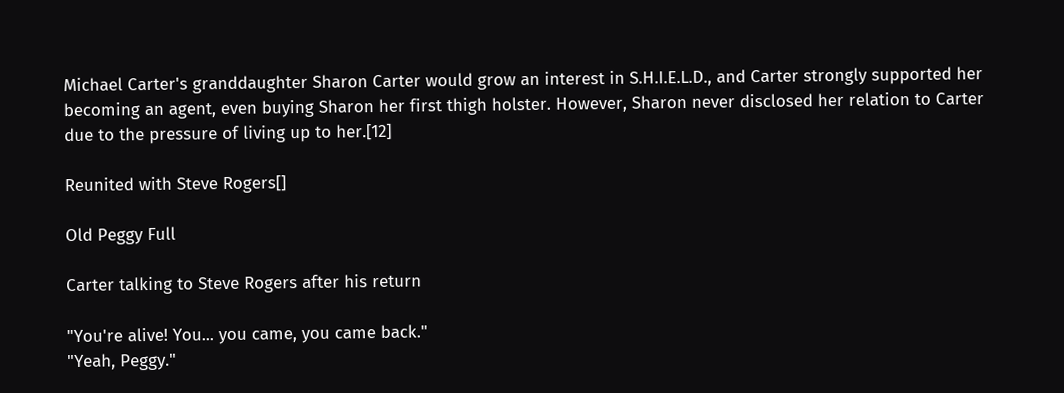Michael Carter's granddaughter Sharon Carter would grow an interest in S.H.I.E.L.D., and Carter strongly supported her becoming an agent, even buying Sharon her first thigh holster. However, Sharon never disclosed her relation to Carter due to the pressure of living up to her.[12]

Reunited with Steve Rogers[]

Old Peggy Full

Carter talking to Steve Rogers after his return

"You're alive! You... you came, you came back."
"Yeah, Peggy."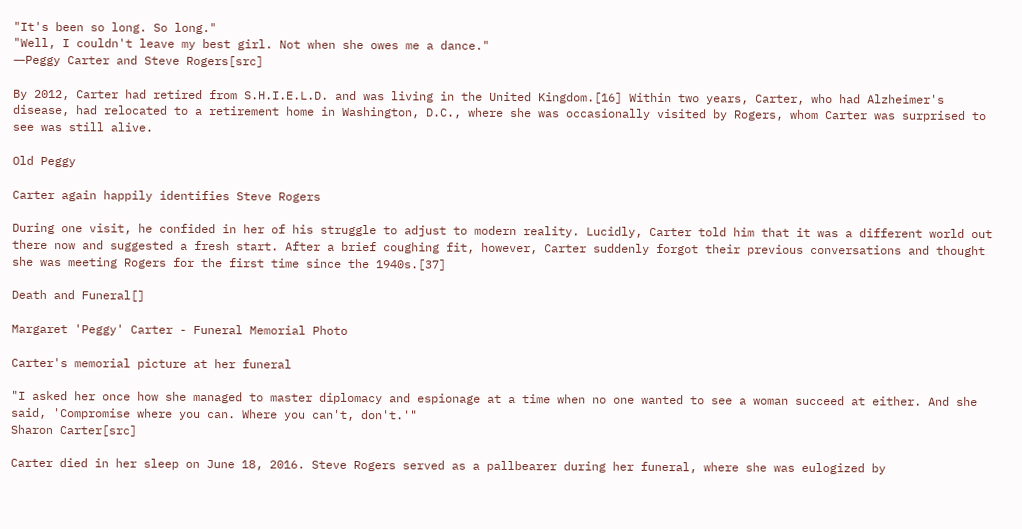"It's been so long. So long."
"Well, I couldn't leave my best girl. Not when she owes me a dance."
―Peggy Carter and Steve Rogers[src]

By 2012, Carter had retired from S.H.I.E.L.D. and was living in the United Kingdom.[16] Within two years, Carter, who had Alzheimer's disease, had relocated to a retirement home in Washington, D.C., where she was occasionally visited by Rogers, whom Carter was surprised to see was still alive.

Old Peggy

Carter again happily identifies Steve Rogers

During one visit, he confided in her of his struggle to adjust to modern reality. Lucidly, Carter told him that it was a different world out there now and suggested a fresh start. After a brief coughing fit, however, Carter suddenly forgot their previous conversations and thought she was meeting Rogers for the first time since the 1940s.[37]

Death and Funeral[]

Margaret 'Peggy' Carter - Funeral Memorial Photo

Carter's memorial picture at her funeral

"I asked her once how she managed to master diplomacy and espionage at a time when no one wanted to see a woman succeed at either. And she said, 'Compromise where you can. Where you can't, don't.'"
Sharon Carter[src]

Carter died in her sleep on June 18, 2016. Steve Rogers served as a pallbearer during her funeral, where she was eulogized by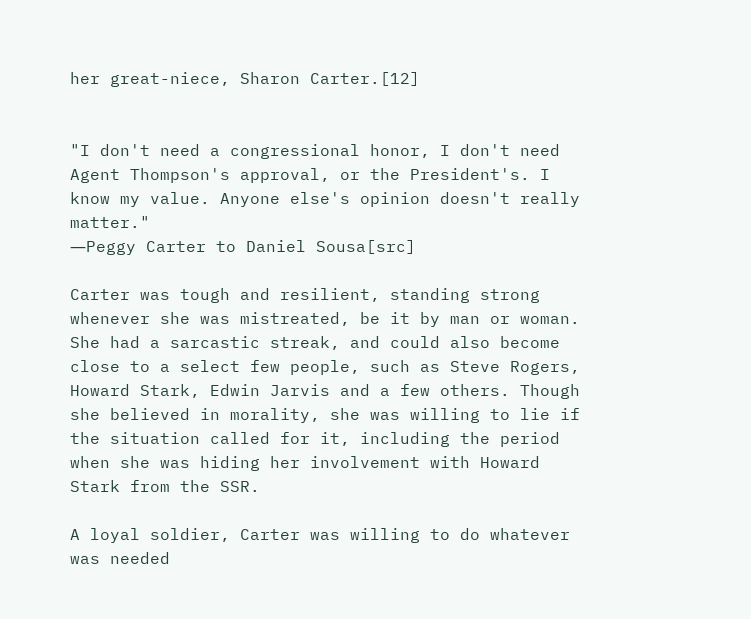her great-niece, Sharon Carter.[12]


"I don't need a congressional honor, I don't need Agent Thompson's approval, or the President's. I know my value. Anyone else's opinion doesn't really matter."
―Peggy Carter to Daniel Sousa[src]

Carter was tough and resilient, standing strong whenever she was mistreated, be it by man or woman. She had a sarcastic streak, and could also become close to a select few people, such as Steve Rogers, Howard Stark, Edwin Jarvis and a few others. Though she believed in morality, she was willing to lie if the situation called for it, including the period when she was hiding her involvement with Howard Stark from the SSR.

A loyal soldier, Carter was willing to do whatever was needed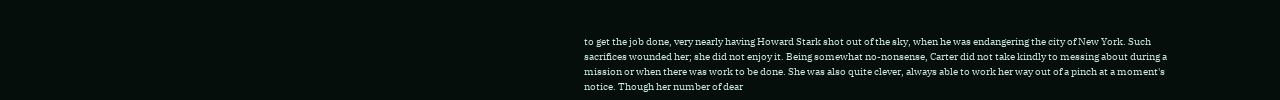to get the job done, very nearly having Howard Stark shot out of the sky, when he was endangering the city of New York. Such sacrifices wounded her; she did not enjoy it. Being somewhat no-nonsense, Carter did not take kindly to messing about during a mission or when there was work to be done. She was also quite clever, always able to work her way out of a pinch at a moment's notice. Though her number of dear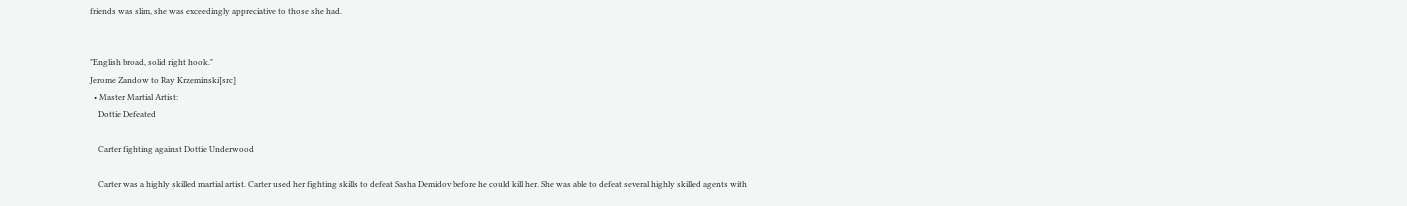friends was slim, she was exceedingly appreciative to those she had.


"English broad, solid right hook."
Jerome Zandow to Ray Krzeminski[src]
  • Master Martial Artist:
    Dottie Defeated

    Carter fighting against Dottie Underwood

    Carter was a highly skilled martial artist. Carter used her fighting skills to defeat Sasha Demidov before he could kill her. She was able to defeat several highly skilled agents with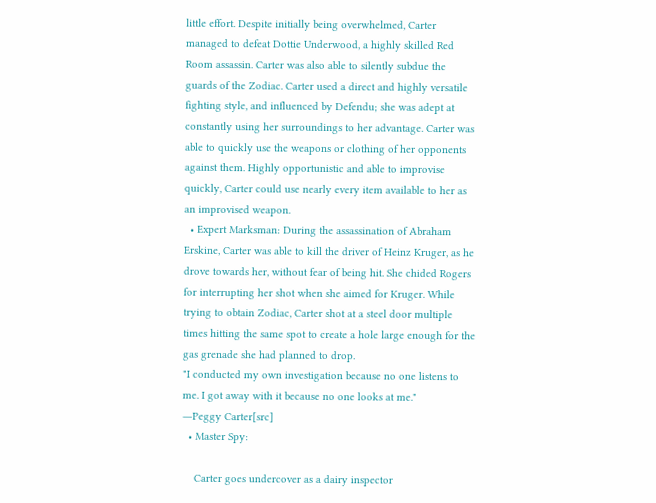little effort. Despite initially being overwhelmed, Carter managed to defeat Dottie Underwood, a highly skilled Red Room assassin. Carter was also able to silently subdue the guards of the Zodiac. Carter used a direct and highly versatile fighting style, and influenced by Defendu; she was adept at constantly using her surroundings to her advantage. Carter was able to quickly use the weapons or clothing of her opponents against them. Highly opportunistic and able to improvise quickly, Carter could use nearly every item available to her as an improvised weapon.
  • Expert Marksman: During the assassination of Abraham Erskine, Carter was able to kill the driver of Heinz Kruger, as he drove towards her, without fear of being hit. She chided Rogers for interrupting her shot when she aimed for Kruger. While trying to obtain Zodiac, Carter shot at a steel door multiple times hitting the same spot to create a hole large enough for the gas grenade she had planned to drop.
"I conducted my own investigation because no one listens to me. I got away with it because no one looks at me."
―Peggy Carter[src]
  • Master Spy:

    Carter goes undercover as a dairy inspector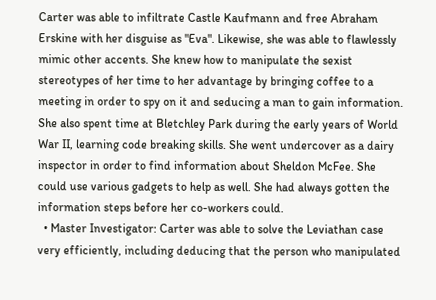Carter was able to infiltrate Castle Kaufmann and free Abraham Erskine with her disguise as "Eva". Likewise, she was able to flawlessly mimic other accents. She knew how to manipulate the sexist stereotypes of her time to her advantage by bringing coffee to a meeting in order to spy on it and seducing a man to gain information. She also spent time at Bletchley Park during the early years of World War II, learning code breaking skills. She went undercover as a dairy inspector in order to find information about Sheldon McFee. She could use various gadgets to help as well. She had always gotten the information steps before her co-workers could.
  • Master Investigator: Carter was able to solve the Leviathan case very efficiently, including deducing that the person who manipulated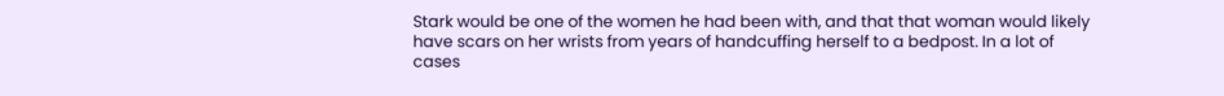Stark would be one of the women he had been with, and that that woman would likely have scars on her wrists from years of handcuffing herself to a bedpost. In a lot of cases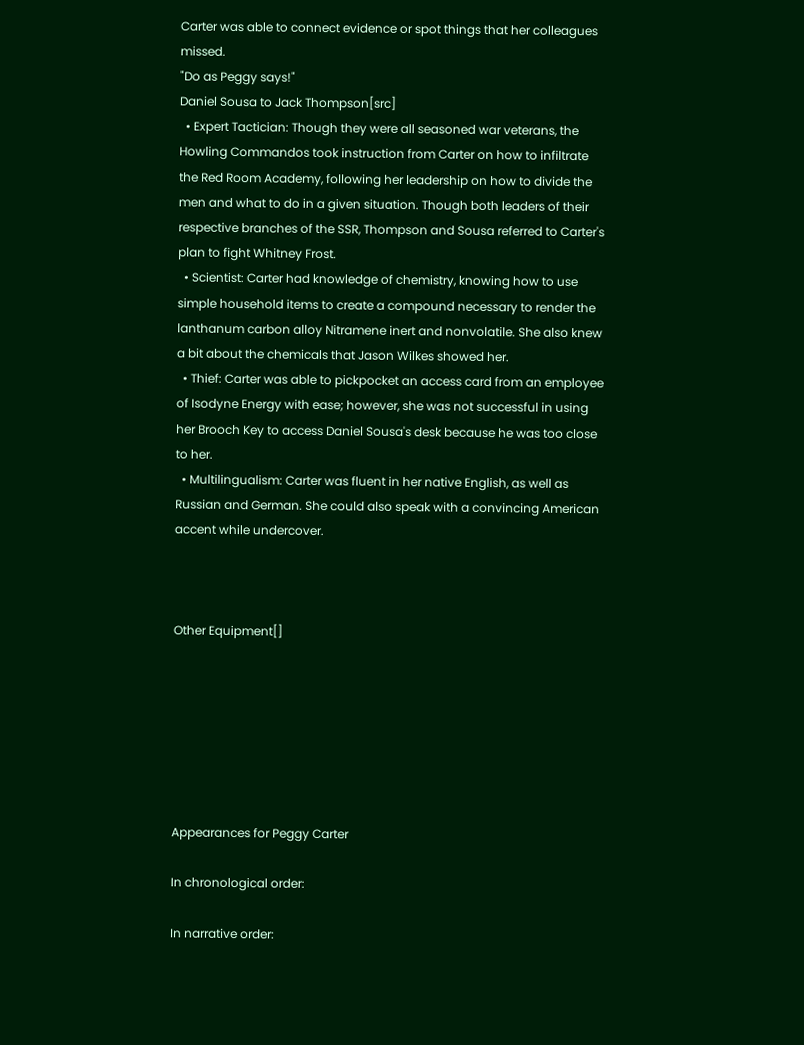Carter was able to connect evidence or spot things that her colleagues missed.
"Do as Peggy says!"
Daniel Sousa to Jack Thompson[src]
  • Expert Tactician: Though they were all seasoned war veterans, the Howling Commandos took instruction from Carter on how to infiltrate the Red Room Academy, following her leadership on how to divide the men and what to do in a given situation. Though both leaders of their respective branches of the SSR, Thompson and Sousa referred to Carter's plan to fight Whitney Frost.
  • Scientist: Carter had knowledge of chemistry, knowing how to use simple household items to create a compound necessary to render the lanthanum carbon alloy Nitramene inert and nonvolatile. She also knew a bit about the chemicals that Jason Wilkes showed her.
  • Thief: Carter was able to pickpocket an access card from an employee of Isodyne Energy with ease; however, she was not successful in using her Brooch Key to access Daniel Sousa's desk because he was too close to her.
  • Multilingualism: Carter was fluent in her native English, as well as Russian and German. She could also speak with a convincing American accent while undercover.



Other Equipment[]







Appearances for Peggy Carter

In chronological order:

In narrative order: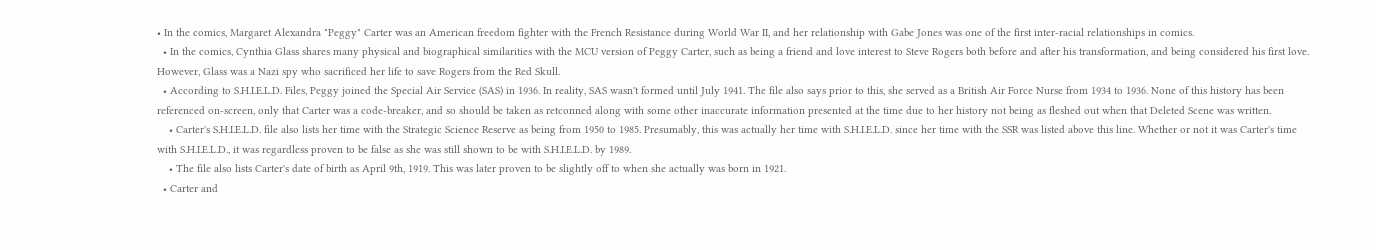• In the comics, Margaret Alexandra "Peggy" Carter was an American freedom fighter with the French Resistance during World War II, and her relationship with Gabe Jones was one of the first inter-racial relationships in comics.
  • In the comics, Cynthia Glass shares many physical and biographical similarities with the MCU version of Peggy Carter, such as being a friend and love interest to Steve Rogers both before and after his transformation, and being considered his first love. However, Glass was a Nazi spy who sacrificed her life to save Rogers from the Red Skull.
  • According to S.H.I.E.L.D. Files, Peggy joined the Special Air Service (SAS) in 1936. In reality, SAS wasn't formed until July 1941. The file also says prior to this, she served as a British Air Force Nurse from 1934 to 1936. None of this history has been referenced on-screen, only that Carter was a code-breaker, and so should be taken as retconned along with some other inaccurate information presented at the time due to her history not being as fleshed out when that Deleted Scene was written.
    • Carter's S.H.I.E.L.D. file also lists her time with the Strategic Science Reserve as being from 1950 to 1985. Presumably, this was actually her time with S.H.I.E.L.D. since her time with the SSR was listed above this line. Whether or not it was Carter's time with S.H.I.E.L.D., it was regardless proven to be false as she was still shown to be with S.H.I.E.L.D. by 1989.
    • The file also lists Carter's date of birth as April 9th, 1919. This was later proven to be slightly off to when she actually was born in 1921.
  • Carter and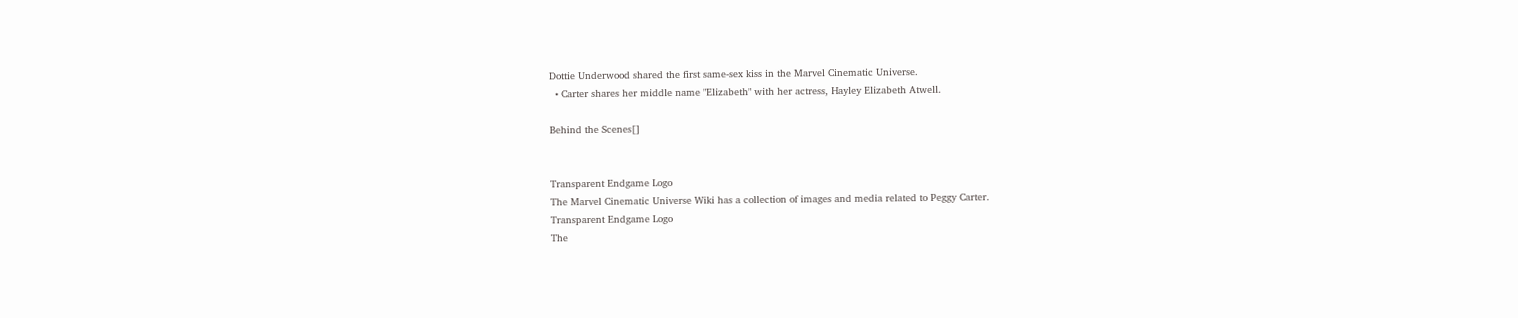Dottie Underwood shared the first same-sex kiss in the Marvel Cinematic Universe.
  • Carter shares her middle name "Elizabeth" with her actress, Hayley Elizabeth Atwell.

Behind the Scenes[]


Transparent Endgame Logo
The Marvel Cinematic Universe Wiki has a collection of images and media related to Peggy Carter.
Transparent Endgame Logo
The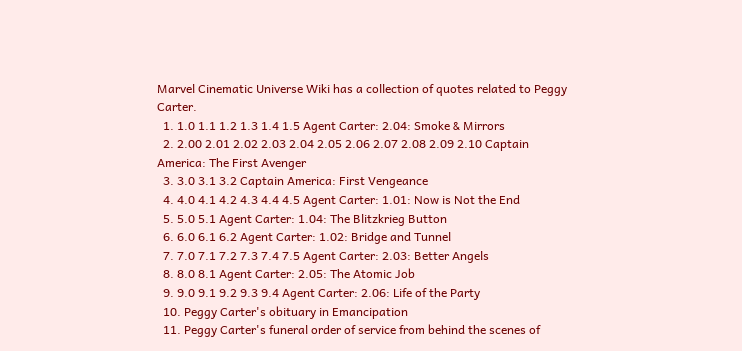Marvel Cinematic Universe Wiki has a collection of quotes related to Peggy Carter.
  1. 1.0 1.1 1.2 1.3 1.4 1.5 Agent Carter: 2.04: Smoke & Mirrors
  2. 2.00 2.01 2.02 2.03 2.04 2.05 2.06 2.07 2.08 2.09 2.10 Captain America: The First Avenger
  3. 3.0 3.1 3.2 Captain America: First Vengeance
  4. 4.0 4.1 4.2 4.3 4.4 4.5 Agent Carter: 1.01: Now is Not the End
  5. 5.0 5.1 Agent Carter: 1.04: The Blitzkrieg Button
  6. 6.0 6.1 6.2 Agent Carter: 1.02: Bridge and Tunnel
  7. 7.0 7.1 7.2 7.3 7.4 7.5 Agent Carter: 2.03: Better Angels
  8. 8.0 8.1 Agent Carter: 2.05: The Atomic Job
  9. 9.0 9.1 9.2 9.3 9.4 Agent Carter: 2.06: Life of the Party
  10. Peggy Carter's obituary in Emancipation
  11. Peggy Carter's funeral order of service from behind the scenes of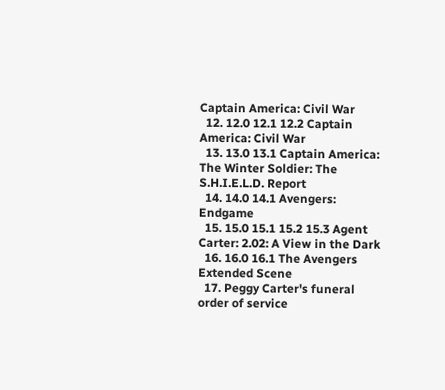Captain America: Civil War
  12. 12.0 12.1 12.2 Captain America: Civil War
  13. 13.0 13.1 Captain America: The Winter Soldier: The S.H.I.E.L.D. Report
  14. 14.0 14.1 Avengers: Endgame
  15. 15.0 15.1 15.2 15.3 Agent Carter: 2.02: A View in the Dark
  16. 16.0 16.1 The Avengers Extended Scene
  17. Peggy Carter's funeral order of service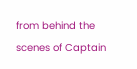from behind the scenes of Captain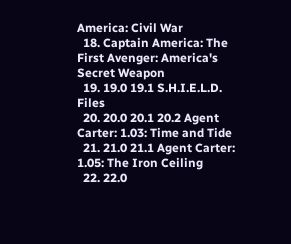America: Civil War
  18. Captain America: The First Avenger: America's Secret Weapon
  19. 19.0 19.1 S.H.I.E.L.D. Files
  20. 20.0 20.1 20.2 Agent Carter: 1.03: Time and Tide
  21. 21.0 21.1 Agent Carter: 1.05: The Iron Ceiling
  22. 22.0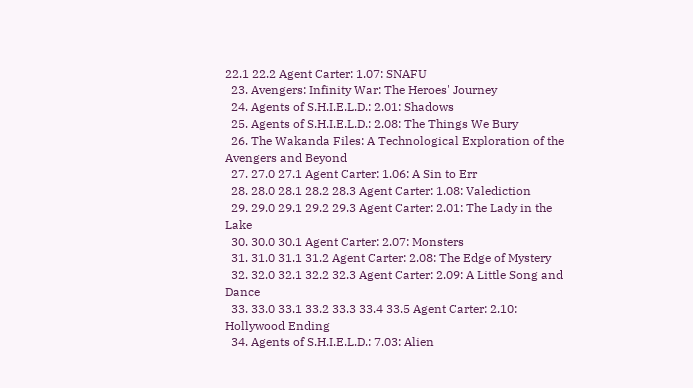22.1 22.2 Agent Carter: 1.07: SNAFU
  23. Avengers: Infinity War: The Heroes' Journey
  24. Agents of S.H.I.E.L.D.: 2.01: Shadows
  25. Agents of S.H.I.E.L.D.: 2.08: The Things We Bury
  26. The Wakanda Files: A Technological Exploration of the Avengers and Beyond
  27. 27.0 27.1 Agent Carter: 1.06: A Sin to Err
  28. 28.0 28.1 28.2 28.3 Agent Carter: 1.08: Valediction
  29. 29.0 29.1 29.2 29.3 Agent Carter: 2.01: The Lady in the Lake
  30. 30.0 30.1 Agent Carter: 2.07: Monsters
  31. 31.0 31.1 31.2 Agent Carter: 2.08: The Edge of Mystery
  32. 32.0 32.1 32.2 32.3 Agent Carter: 2.09: A Little Song and Dance
  33. 33.0 33.1 33.2 33.3 33.4 33.5 Agent Carter: 2.10: Hollywood Ending
  34. Agents of S.H.I.E.L.D.: 7.03: Alien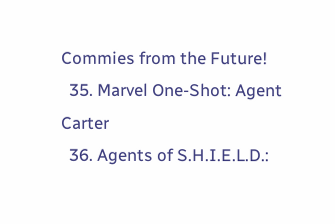Commies from the Future!
  35. Marvel One-Shot: Agent Carter
  36. Agents of S.H.I.E.L.D.: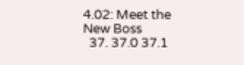4.02: Meet the New Boss
  37. 37.0 37.1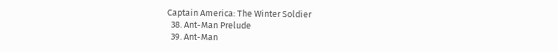Captain America: The Winter Soldier
  38. Ant-Man Prelude
  39. Ant-Man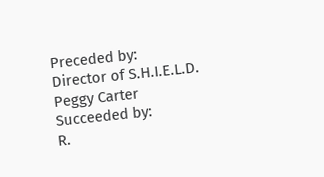Preceded by:
Director of S.H.I.E.L.D.
Peggy Carter
Succeeded by:
R.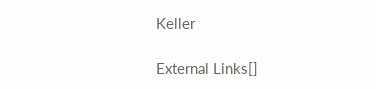Keller

External Links[]